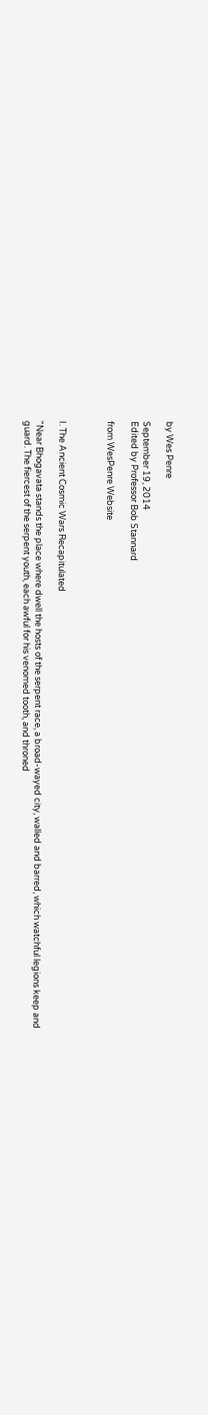by Wes Penre

September 19, 2014
Edited by Professor Bob Stannard

from WesPenre Website



I. The Ancient Cosmic Wars Recapitulated

"Near Bhogavata stands the place where dwell the hosts of the serpent race, a broad-wayed city, walled and barred, which watchful legions keep and guard. The fiercest of the serpent youth, each awful for his venomed tooth, and throned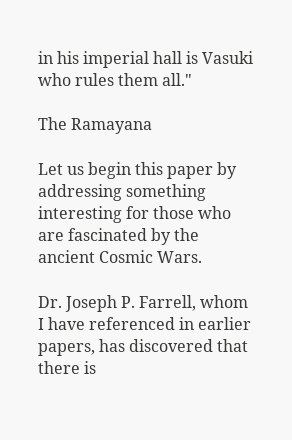in his imperial hall is Vasuki who rules them all."

The Ramayana

Let us begin this paper by addressing something interesting for those who are fascinated by the ancient Cosmic Wars.

Dr. Joseph P. Farrell, whom I have referenced in earlier papers, has discovered that there is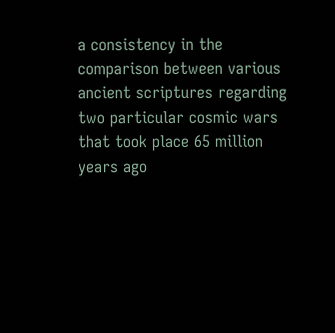a consistency in the comparison between various ancient scriptures regarding two particular cosmic wars that took place 65 million years ago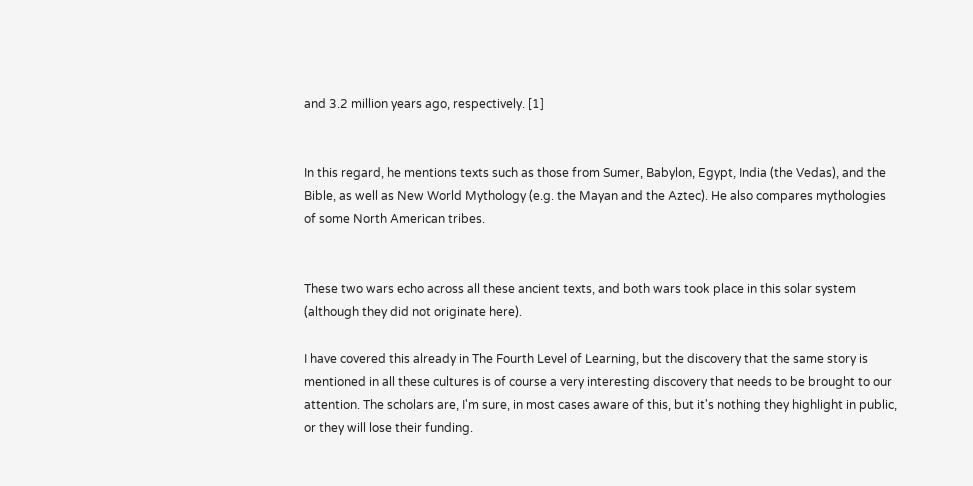and 3.2 million years ago, respectively. [1]


In this regard, he mentions texts such as those from Sumer, Babylon, Egypt, India (the Vedas), and the Bible, as well as New World Mythology (e.g. the Mayan and the Aztec). He also compares mythologies of some North American tribes.


These two wars echo across all these ancient texts, and both wars took place in this solar system (although they did not originate here).

I have covered this already in The Fourth Level of Learning, but the discovery that the same story is mentioned in all these cultures is of course a very interesting discovery that needs to be brought to our attention. The scholars are, I'm sure, in most cases aware of this, but it's nothing they highlight in public, or they will lose their funding.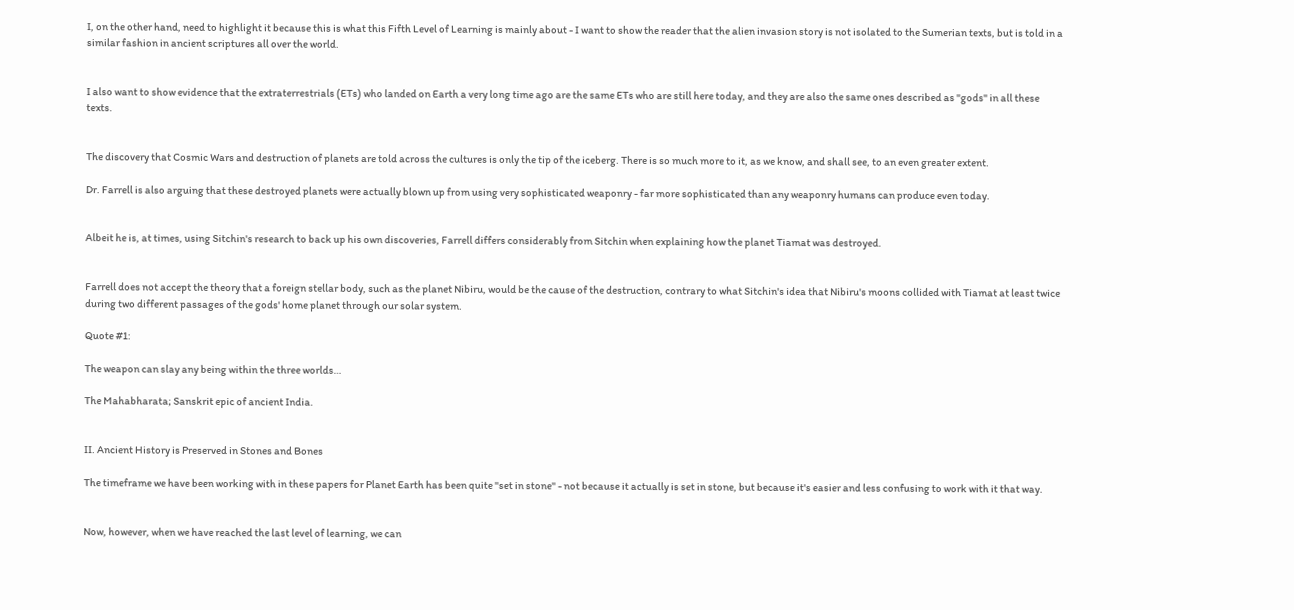I, on the other hand, need to highlight it because this is what this Fifth Level of Learning is mainly about - I want to show the reader that the alien invasion story is not isolated to the Sumerian texts, but is told in a similar fashion in ancient scriptures all over the world.


I also want to show evidence that the extraterrestrials (ETs) who landed on Earth a very long time ago are the same ETs who are still here today, and they are also the same ones described as "gods" in all these texts.


The discovery that Cosmic Wars and destruction of planets are told across the cultures is only the tip of the iceberg. There is so much more to it, as we know, and shall see, to an even greater extent.

Dr. Farrell is also arguing that these destroyed planets were actually blown up from using very sophisticated weaponry - far more sophisticated than any weaponry humans can produce even today.


Albeit he is, at times, using Sitchin's research to back up his own discoveries, Farrell differs considerably from Sitchin when explaining how the planet Tiamat was destroyed.


Farrell does not accept the theory that a foreign stellar body, such as the planet Nibiru, would be the cause of the destruction, contrary to what Sitchin's idea that Nibiru's moons collided with Tiamat at least twice during two different passages of the gods' home planet through our solar system.

Quote #1:

The weapon can slay any being within the three worlds…

The Mahabharata; Sanskrit epic of ancient India.


II. Ancient History is Preserved in Stones and Bones

The timeframe we have been working with in these papers for Planet Earth has been quite "set in stone" - not because it actually is set in stone, but because it's easier and less confusing to work with it that way.


Now, however, when we have reached the last level of learning, we can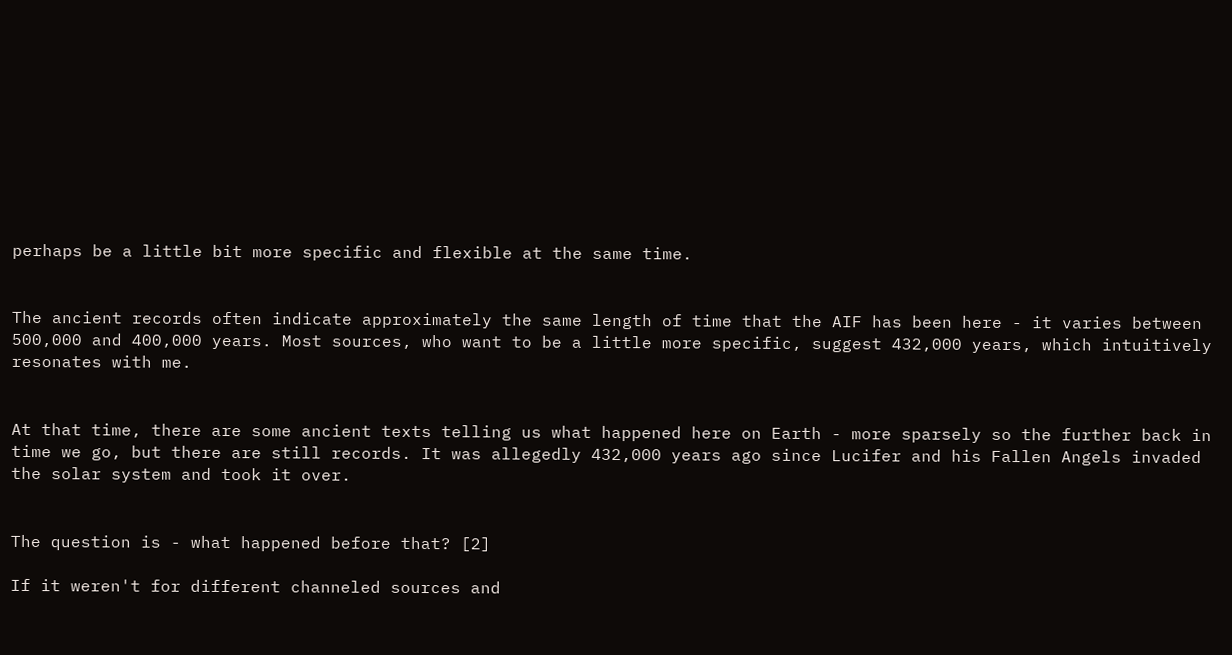perhaps be a little bit more specific and flexible at the same time.


The ancient records often indicate approximately the same length of time that the AIF has been here - it varies between 500,000 and 400,000 years. Most sources, who want to be a little more specific, suggest 432,000 years, which intuitively resonates with me.


At that time, there are some ancient texts telling us what happened here on Earth - more sparsely so the further back in time we go, but there are still records. It was allegedly 432,000 years ago since Lucifer and his Fallen Angels invaded the solar system and took it over.


The question is - what happened before that? [2]

If it weren't for different channeled sources and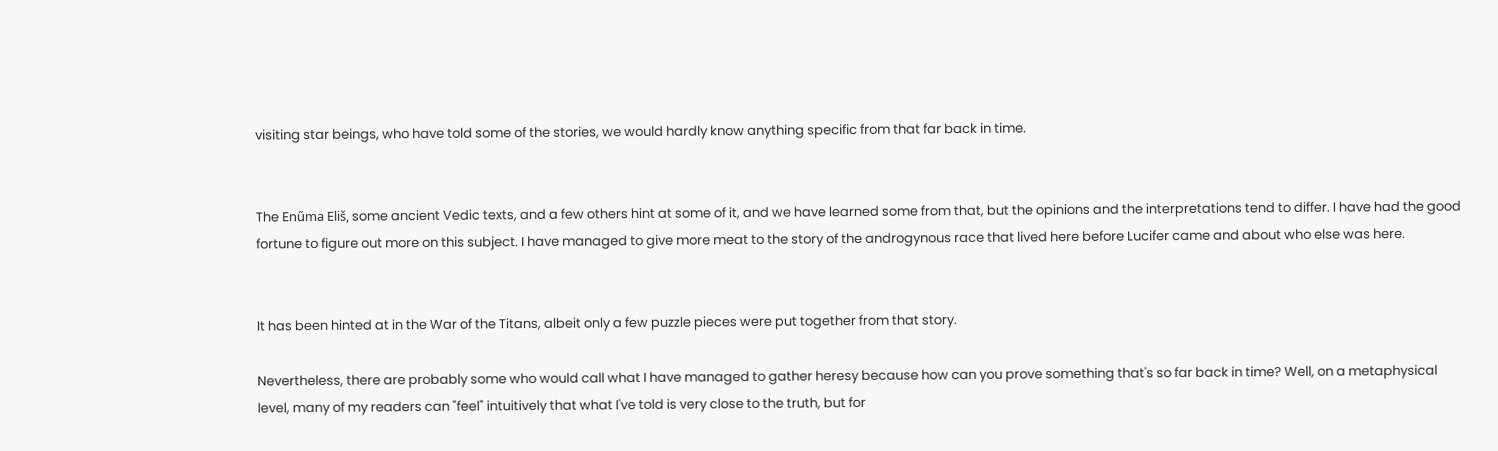visiting star beings, who have told some of the stories, we would hardly know anything specific from that far back in time.


The Enűma Eliš, some ancient Vedic texts, and a few others hint at some of it, and we have learned some from that, but the opinions and the interpretations tend to differ. I have had the good fortune to figure out more on this subject. I have managed to give more meat to the story of the androgynous race that lived here before Lucifer came and about who else was here.


It has been hinted at in the War of the Titans, albeit only a few puzzle pieces were put together from that story.

Nevertheless, there are probably some who would call what I have managed to gather heresy because how can you prove something that's so far back in time? Well, on a metaphysical level, many of my readers can "feel" intuitively that what I've told is very close to the truth, but for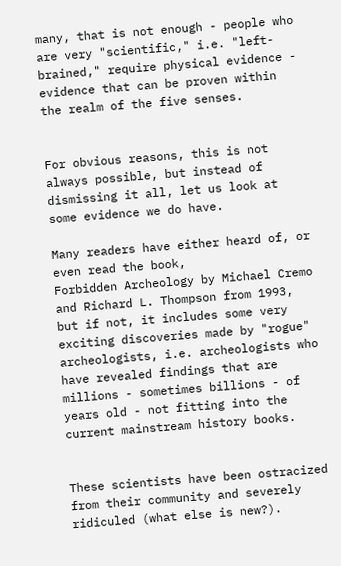many, that is not enough - people who are very "scientific," i.e. "left-brained," require physical evidence - evidence that can be proven within the realm of the five senses.


For obvious reasons, this is not always possible, but instead of dismissing it all, let us look at some evidence we do have.

Many readers have either heard of, or even read the book,
Forbidden Archeology by Michael Cremo and Richard L. Thompson from 1993, but if not, it includes some very exciting discoveries made by "rogue" archeologists, i.e. archeologists who have revealed findings that are millions - sometimes billions - of years old - not fitting into the current mainstream history books.


These scientists have been ostracized from their community and severely ridiculed (what else is new?).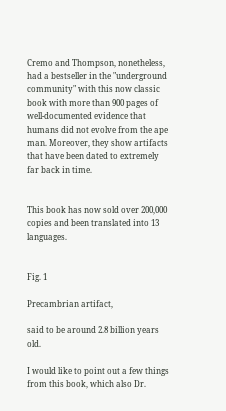Cremo and Thompson, nonetheless, had a bestseller in the "underground community" with this now classic book with more than 900 pages of well-documented evidence that humans did not evolve from the ape man. Moreover, they show artifacts that have been dated to extremely far back in time.


This book has now sold over 200,000 copies and been translated into 13 languages.


Fig. 1

Precambrian artifact,

said to be around 2.8 billion years old.

I would like to point out a few things from this book, which also Dr.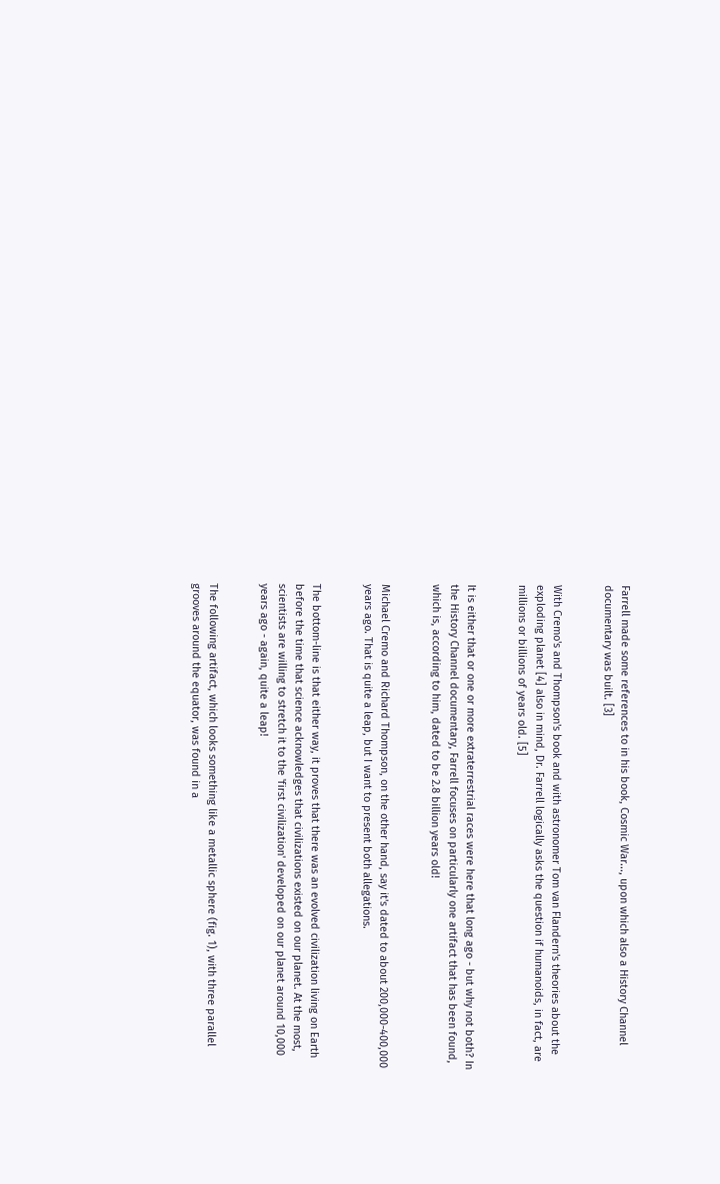Farrell made some references to in his book, Cosmic War..., upon which also a History Channel documentary was built. [3]


With Cremo's and Thompson's book and with astronomer Tom van Flandern's theories about the exploding planet [4] also in mind, Dr. Farrell logically asks the question if humanoids, in fact, are millions or billions of years old. [5]


It is either that or one or more extraterrestrial races were here that long ago - but why not both? In the History Channel documentary, Farrell focuses on particularly one artifact that has been found, which is, according to him, dated to be 2.8 billion years old!


Michael Cremo and Richard Thompson, on the other hand, say it's dated to about 200,000-400,000 years ago. That is quite a leap, but I want to present both allegations.


The bottom-line is that either way, it proves that there was an evolved civilization living on Earth before the time that science acknowledges that civilizations existed on our planet. At the most, scientists are willing to stretch it to the 'first civilization' developed on our planet around 10,000 years ago - again, quite a leap!


The following artifact, which looks something like a metallic sphere (fig. 1), with three parallel grooves around the equator, was found in a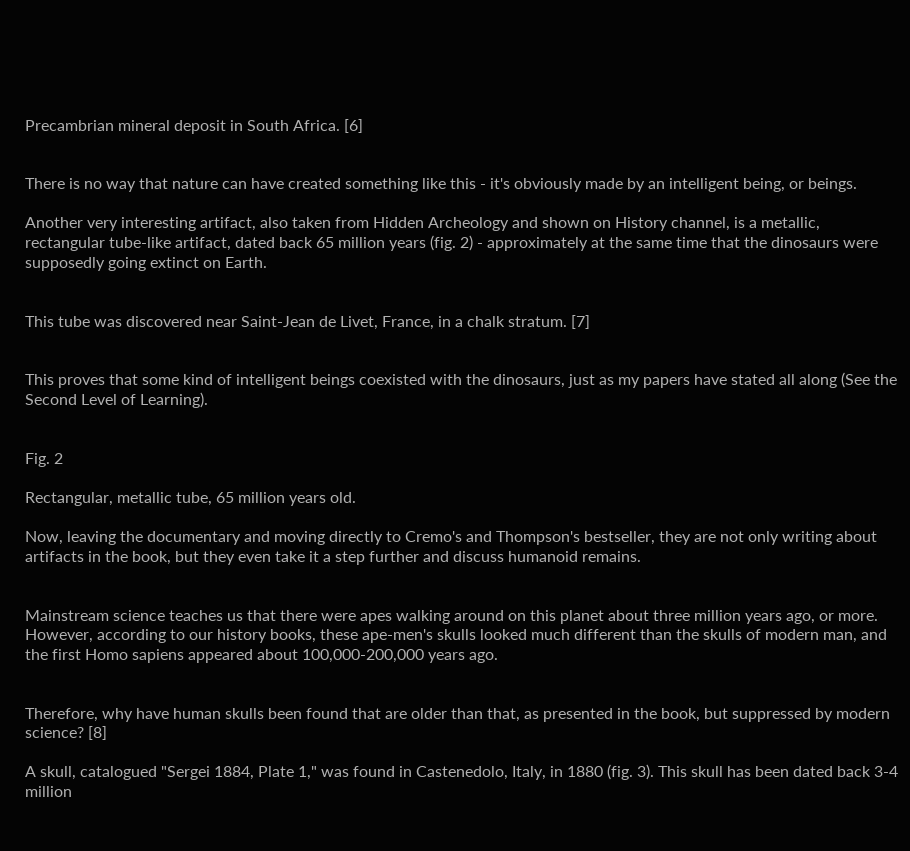Precambrian mineral deposit in South Africa. [6]


There is no way that nature can have created something like this - it's obviously made by an intelligent being, or beings.

Another very interesting artifact, also taken from Hidden Archeology and shown on History channel, is a metallic, rectangular tube-like artifact, dated back 65 million years (fig. 2) - approximately at the same time that the dinosaurs were supposedly going extinct on Earth.


This tube was discovered near Saint-Jean de Livet, France, in a chalk stratum. [7]


This proves that some kind of intelligent beings coexisted with the dinosaurs, just as my papers have stated all along (See the Second Level of Learning).


Fig. 2

Rectangular, metallic tube, 65 million years old.

Now, leaving the documentary and moving directly to Cremo's and Thompson's bestseller, they are not only writing about artifacts in the book, but they even take it a step further and discuss humanoid remains.


Mainstream science teaches us that there were apes walking around on this planet about three million years ago, or more. However, according to our history books, these ape-men's skulls looked much different than the skulls of modern man, and the first Homo sapiens appeared about 100,000-200,000 years ago.


Therefore, why have human skulls been found that are older than that, as presented in the book, but suppressed by modern science? [8]

A skull, catalogued "Sergei 1884, Plate 1," was found in Castenedolo, Italy, in 1880 (fig. 3). This skull has been dated back 3-4 million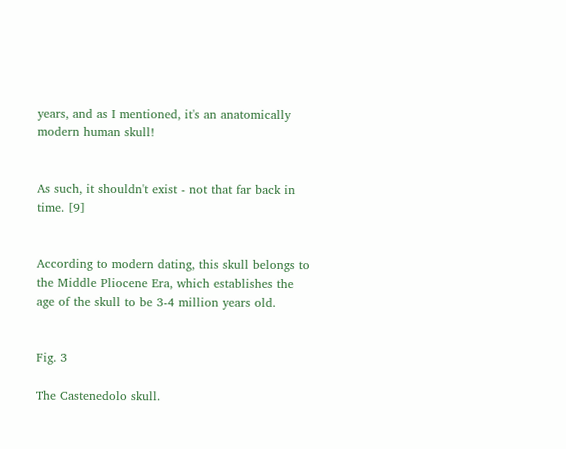years, and as I mentioned, it's an anatomically modern human skull!


As such, it shouldn't exist - not that far back in time. [9]


According to modern dating, this skull belongs to the Middle Pliocene Era, which establishes the age of the skull to be 3-4 million years old.


Fig. 3

The Castenedolo skull.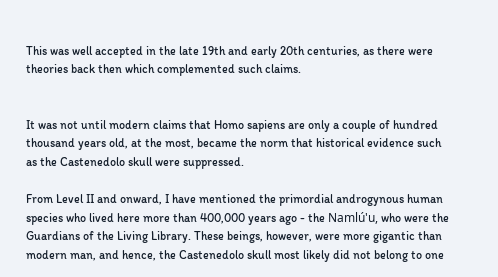This was well accepted in the late 19th and early 20th centuries, as there were theories back then which complemented such claims.


It was not until modern claims that Homo sapiens are only a couple of hundred thousand years old, at the most, became the norm that historical evidence such as the Castenedolo skull were suppressed.

From Level II and onward, I have mentioned the primordial androgynous human species who lived here more than 400,000 years ago - the Namlú'u, who were the Guardians of the Living Library. These beings, however, were more gigantic than modern man, and hence, the Castenedolo skull most likely did not belong to one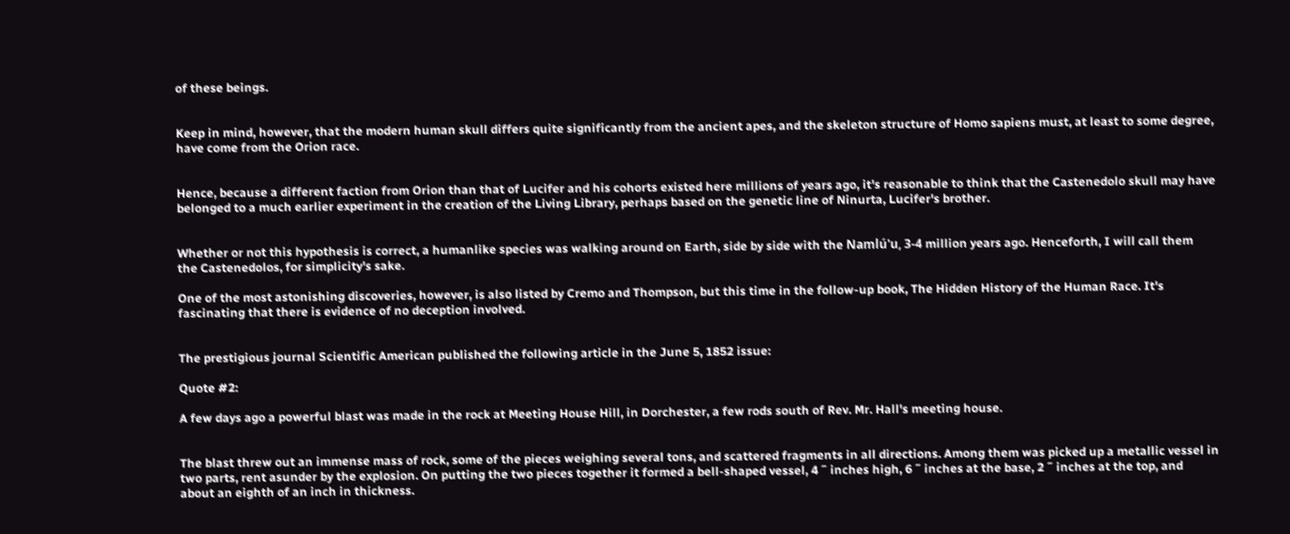of these beings.


Keep in mind, however, that the modern human skull differs quite significantly from the ancient apes, and the skeleton structure of Homo sapiens must, at least to some degree, have come from the Orion race.


Hence, because a different faction from Orion than that of Lucifer and his cohorts existed here millions of years ago, it's reasonable to think that the Castenedolo skull may have belonged to a much earlier experiment in the creation of the Living Library, perhaps based on the genetic line of Ninurta, Lucifer's brother.


Whether or not this hypothesis is correct, a humanlike species was walking around on Earth, side by side with the Namlú'u, 3-4 million years ago. Henceforth, I will call them the Castenedolos, for simplicity's sake.

One of the most astonishing discoveries, however, is also listed by Cremo and Thompson, but this time in the follow-up book, The Hidden History of the Human Race. It's fascinating that there is evidence of no deception involved.


The prestigious journal Scientific American published the following article in the June 5, 1852 issue:

Quote #2:

A few days ago a powerful blast was made in the rock at Meeting House Hill, in Dorchester, a few rods south of Rev. Mr. Hall's meeting house.


The blast threw out an immense mass of rock, some of the pieces weighing several tons, and scattered fragments in all directions. Among them was picked up a metallic vessel in two parts, rent asunder by the explosion. On putting the two pieces together it formed a bell-shaped vessel, 4 ˝ inches high, 6 ˝ inches at the base, 2 ˝ inches at the top, and about an eighth of an inch in thickness.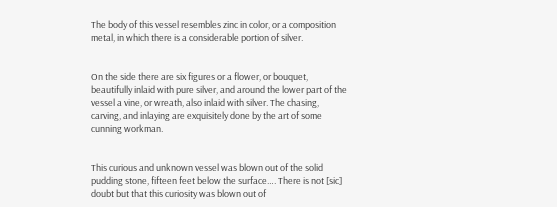The body of this vessel resembles zinc in color, or a composition metal, in which there is a considerable portion of silver.


On the side there are six figures or a flower, or bouquet, beautifully inlaid with pure silver, and around the lower part of the vessel a vine, or wreath, also inlaid with silver. The chasing, carving, and inlaying are exquisitely done by the art of some cunning workman.


This curious and unknown vessel was blown out of the solid pudding stone, fifteen feet below the surface…. There is not [sic] doubt but that this curiosity was blown out of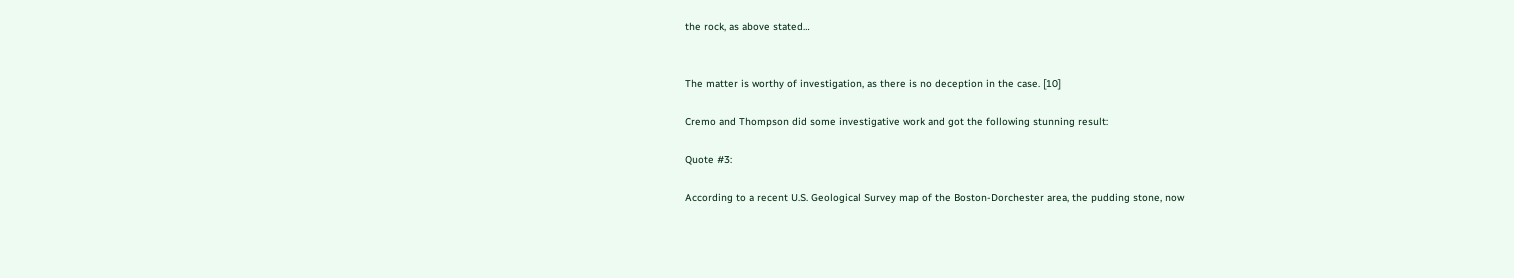the rock, as above stated…


The matter is worthy of investigation, as there is no deception in the case. [10]

Cremo and Thompson did some investigative work and got the following stunning result:

Quote #3:

According to a recent U.S. Geological Survey map of the Boston-Dorchester area, the pudding stone, now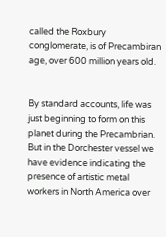called the Roxbury conglomerate, is of Precambiran age, over 600 million years old.


By standard accounts, life was just beginning to form on this planet during the Precambrian. But in the Dorchester vessel we have evidence indicating the presence of artistic metal workers in North America over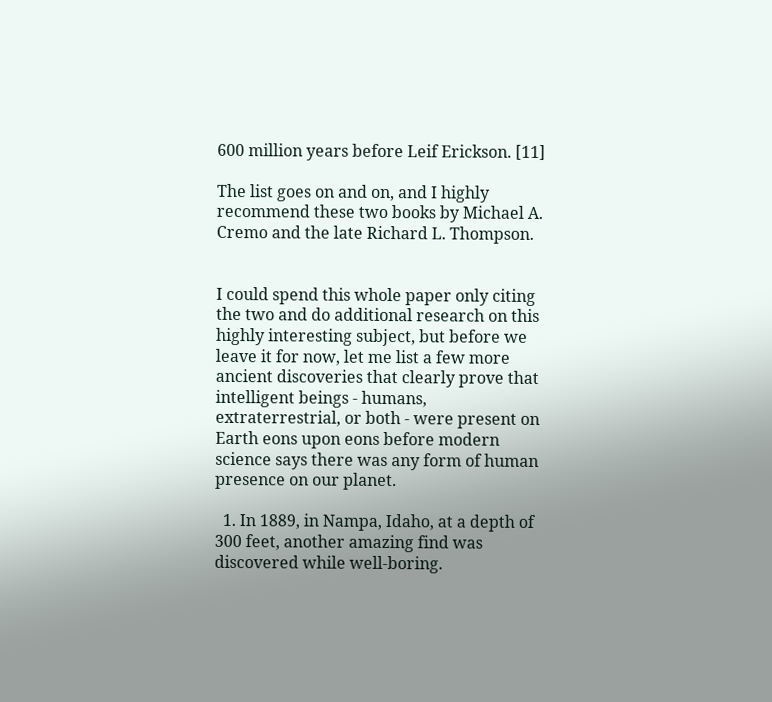600 million years before Leif Erickson. [11]

The list goes on and on, and I highly recommend these two books by Michael A. Cremo and the late Richard L. Thompson.


I could spend this whole paper only citing the two and do additional research on this highly interesting subject, but before we leave it for now, let me list a few more ancient discoveries that clearly prove that intelligent beings - humans, extraterrestrial, or both - were present on Earth eons upon eons before modern science says there was any form of human presence on our planet.

  1. In 1889, in Nampa, Idaho, at a depth of 300 feet, another amazing find was discovered while well-boring.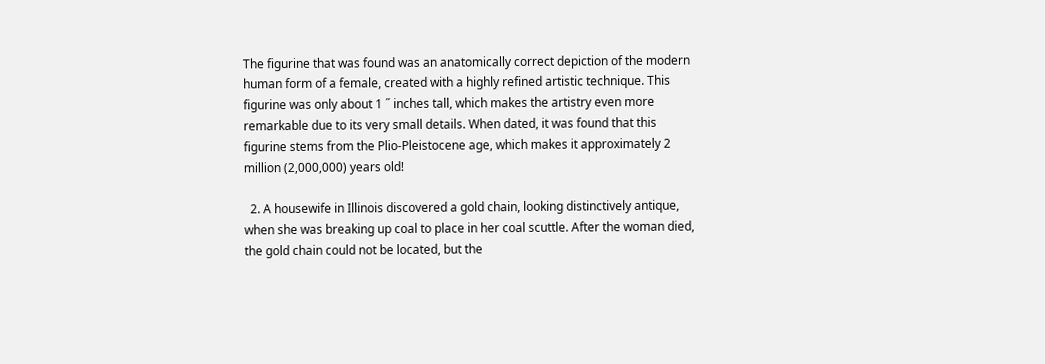The figurine that was found was an anatomically correct depiction of the modern human form of a female, created with a highly refined artistic technique. This figurine was only about 1 ˝ inches tall, which makes the artistry even more remarkable due to its very small details. When dated, it was found that this figurine stems from the Plio-Pleistocene age, which makes it approximately 2 million (2,000,000) years old!

  2. A housewife in Illinois discovered a gold chain, looking distinctively antique, when she was breaking up coal to place in her coal scuttle. After the woman died, the gold chain could not be located, but the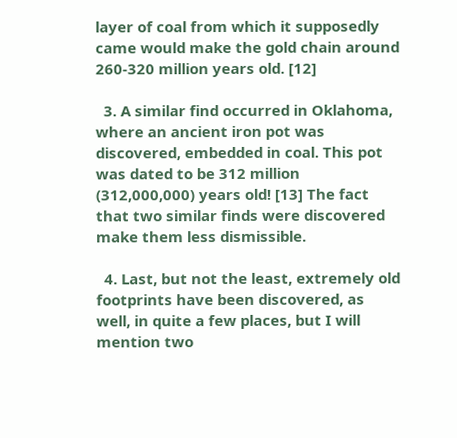layer of coal from which it supposedly came would make the gold chain around 260-320 million years old. [12]

  3. A similar find occurred in Oklahoma, where an ancient iron pot was discovered, embedded in coal. This pot was dated to be 312 million (312,000,000) years old! [13] The fact that two similar finds were discovered make them less dismissible.

  4. Last, but not the least, extremely old footprints have been discovered, as well, in quite a few places, but I will mention two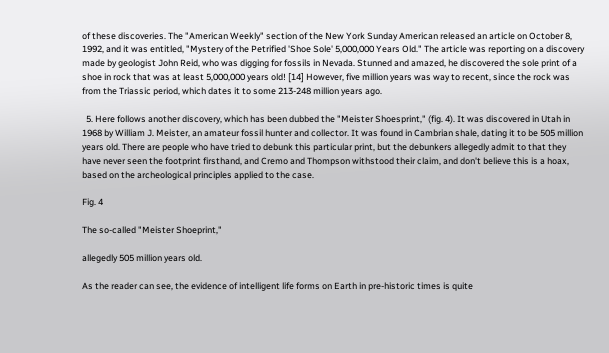of these discoveries. The "American Weekly" section of the New York Sunday American released an article on October 8, 1992, and it was entitled, "Mystery of the Petrified 'Shoe Sole' 5,000,000 Years Old." The article was reporting on a discovery made by geologist John Reid, who was digging for fossils in Nevada. Stunned and amazed, he discovered the sole print of a shoe in rock that was at least 5,000,000 years old! [14] However, five million years was way to recent, since the rock was from the Triassic period, which dates it to some 213-248 million years ago.

  5. Here follows another discovery, which has been dubbed the "Meister Shoesprint," (fig. 4). It was discovered in Utah in 1968 by William J. Meister, an amateur fossil hunter and collector. It was found in Cambrian shale, dating it to be 505 million years old. There are people who have tried to debunk this particular print, but the debunkers allegedly admit to that they have never seen the footprint firsthand, and Cremo and Thompson withstood their claim, and don't believe this is a hoax, based on the archeological principles applied to the case.

Fig. 4

The so-called "Meister Shoeprint,"

allegedly 505 million years old.

As the reader can see, the evidence of intelligent life forms on Earth in pre-historic times is quite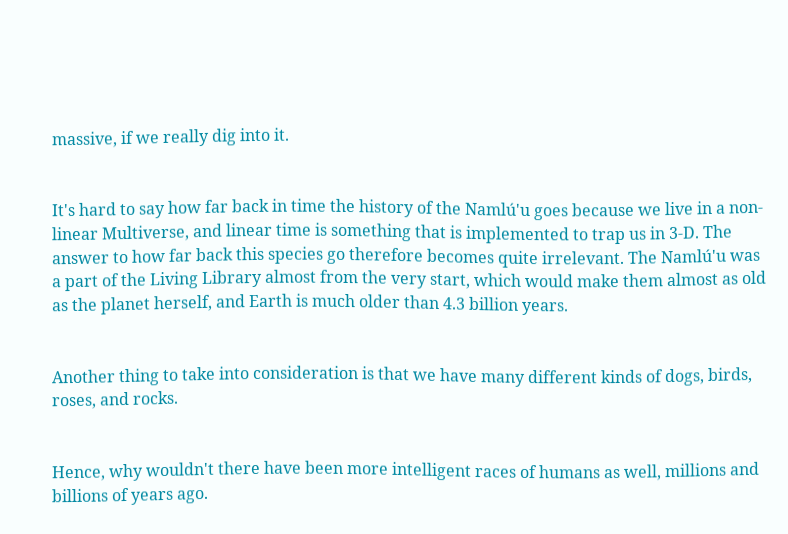massive, if we really dig into it.


It's hard to say how far back in time the history of the Namlú'u goes because we live in a non-linear Multiverse, and linear time is something that is implemented to trap us in 3-D. The answer to how far back this species go therefore becomes quite irrelevant. The Namlú'u was a part of the Living Library almost from the very start, which would make them almost as old as the planet herself, and Earth is much older than 4.3 billion years.


Another thing to take into consideration is that we have many different kinds of dogs, birds, roses, and rocks.


Hence, why wouldn't there have been more intelligent races of humans as well, millions and billions of years ago.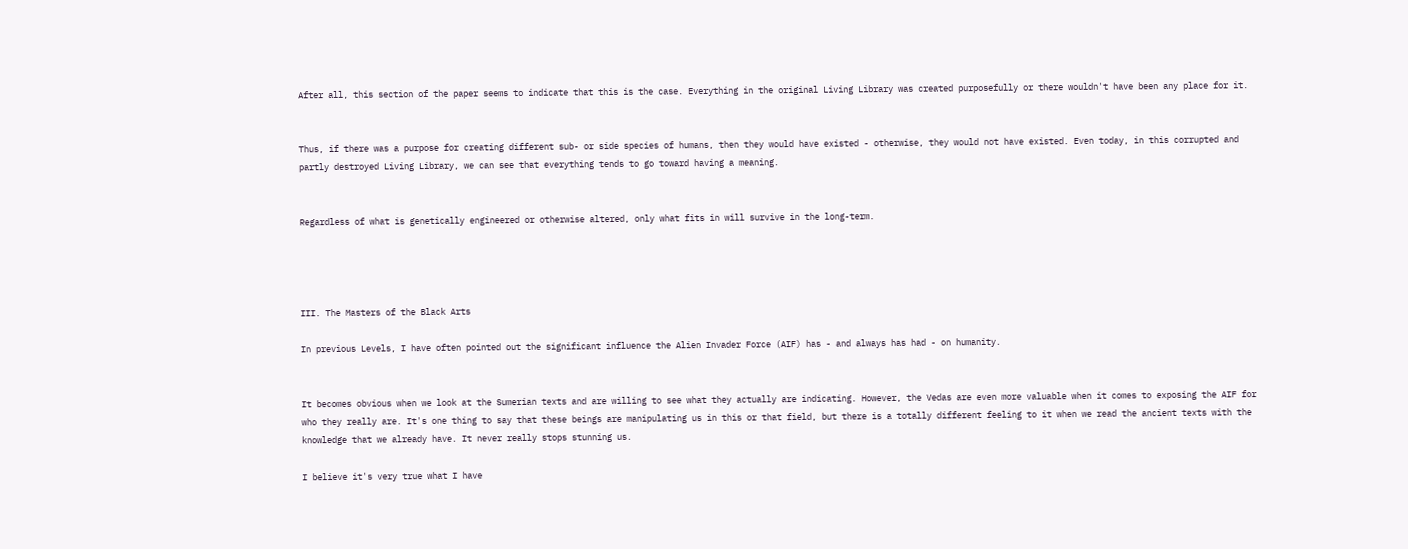After all, this section of the paper seems to indicate that this is the case. Everything in the original Living Library was created purposefully or there wouldn't have been any place for it.


Thus, if there was a purpose for creating different sub- or side species of humans, then they would have existed - otherwise, they would not have existed. Even today, in this corrupted and partly destroyed Living Library, we can see that everything tends to go toward having a meaning.


Regardless of what is genetically engineered or otherwise altered, only what fits in will survive in the long-term.




III. The Masters of the Black Arts

In previous Levels, I have often pointed out the significant influence the Alien Invader Force (AIF) has - and always has had - on humanity.


It becomes obvious when we look at the Sumerian texts and are willing to see what they actually are indicating. However, the Vedas are even more valuable when it comes to exposing the AIF for who they really are. It's one thing to say that these beings are manipulating us in this or that field, but there is a totally different feeling to it when we read the ancient texts with the knowledge that we already have. It never really stops stunning us.

I believe it's very true what I have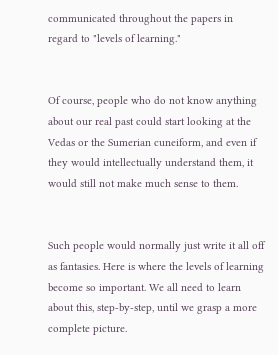communicated throughout the papers in regard to "levels of learning."


Of course, people who do not know anything about our real past could start looking at the Vedas or the Sumerian cuneiform, and even if they would intellectually understand them, it would still not make much sense to them.


Such people would normally just write it all off as fantasies. Here is where the levels of learning become so important. We all need to learn about this, step-by-step, until we grasp a more complete picture.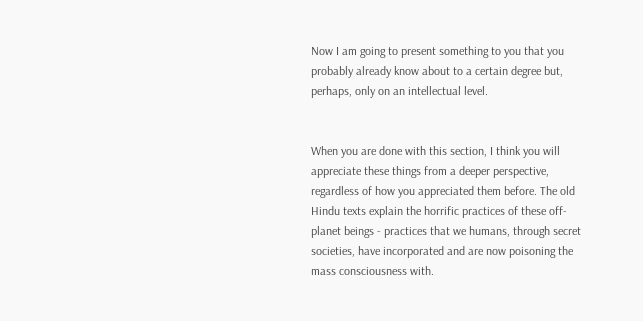Now I am going to present something to you that you probably already know about to a certain degree but, perhaps, only on an intellectual level.


When you are done with this section, I think you will appreciate these things from a deeper perspective, regardless of how you appreciated them before. The old Hindu texts explain the horrific practices of these off-planet beings - practices that we humans, through secret societies, have incorporated and are now poisoning the mass consciousness with.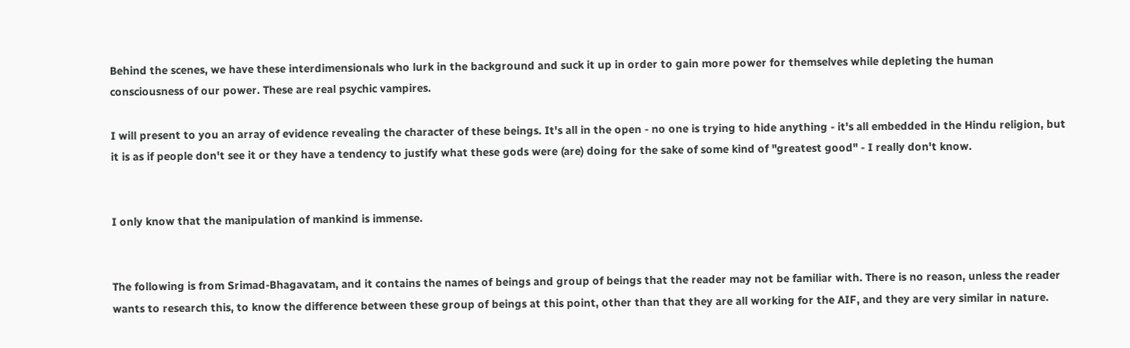Behind the scenes, we have these interdimensionals who lurk in the background and suck it up in order to gain more power for themselves while depleting the human consciousness of our power. These are real psychic vampires.

I will present to you an array of evidence revealing the character of these beings. It's all in the open - no one is trying to hide anything - it's all embedded in the Hindu religion, but it is as if people don't see it or they have a tendency to justify what these gods were (are) doing for the sake of some kind of "greatest good" - I really don't know.


I only know that the manipulation of mankind is immense.


The following is from Srimad-Bhagavatam, and it contains the names of beings and group of beings that the reader may not be familiar with. There is no reason, unless the reader wants to research this, to know the difference between these group of beings at this point, other than that they are all working for the AIF, and they are very similar in nature.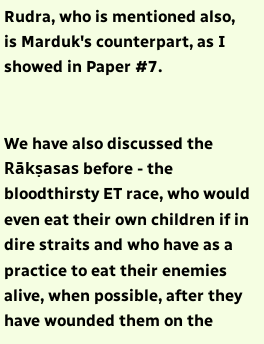Rudra, who is mentioned also, is Marduk's counterpart, as I showed in Paper #7.


We have also discussed the Rākṣasas before - the bloodthirsty ET race, who would even eat their own children if in dire straits and who have as a practice to eat their enemies alive, when possible, after they have wounded them on the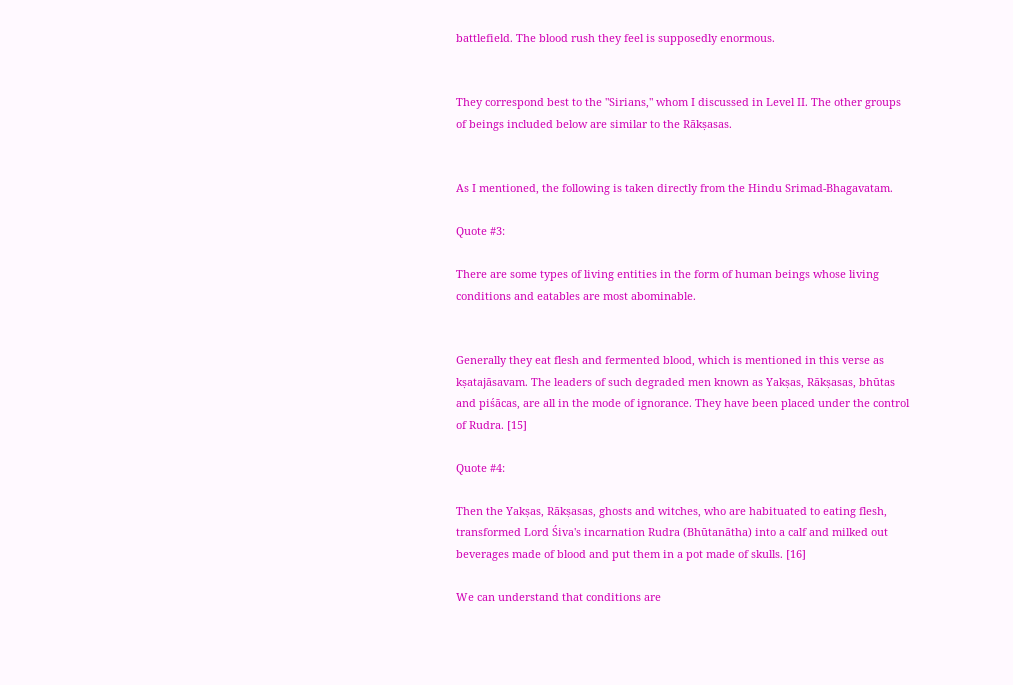battlefield. The blood rush they feel is supposedly enormous.


They correspond best to the "Sirians," whom I discussed in Level II. The other groups of beings included below are similar to the Rākṣasas.


As I mentioned, the following is taken directly from the Hindu Srimad-Bhagavatam.

Quote #3:

There are some types of living entities in the form of human beings whose living conditions and eatables are most abominable.


Generally they eat flesh and fermented blood, which is mentioned in this verse as kṣatajāsavam. The leaders of such degraded men known as Yakṣas, Rākṣasas, bhūtas and piśācas, are all in the mode of ignorance. They have been placed under the control of Rudra. [15]

Quote #4:

Then the Yakṣas, Rākṣasas, ghosts and witches, who are habituated to eating flesh, transformed Lord Śiva's incarnation Rudra (Bhūtanātha) into a calf and milked out beverages made of blood and put them in a pot made of skulls. [16]

We can understand that conditions are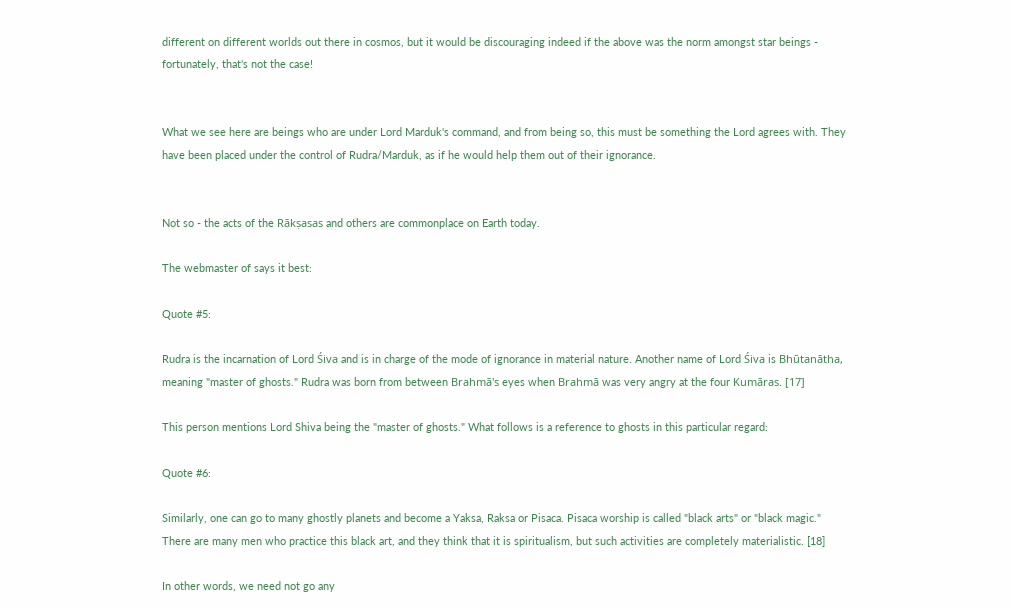different on different worlds out there in cosmos, but it would be discouraging indeed if the above was the norm amongst star beings - fortunately, that's not the case!


What we see here are beings who are under Lord Marduk's command, and from being so, this must be something the Lord agrees with. They have been placed under the control of Rudra/Marduk, as if he would help them out of their ignorance.


Not so - the acts of the Rākṣasas and others are commonplace on Earth today.

The webmaster of says it best:

Quote #5:

Rudra is the incarnation of Lord Śiva and is in charge of the mode of ignorance in material nature. Another name of Lord Śiva is Bhūtanātha, meaning "master of ghosts." Rudra was born from between Brahmā's eyes when Brahmā was very angry at the four Kumāras. [17]

This person mentions Lord Shiva being the "master of ghosts." What follows is a reference to ghosts in this particular regard:

Quote #6:

Similarly, one can go to many ghostly planets and become a Yaksa, Raksa or Pisaca. Pisaca worship is called "black arts" or "black magic." There are many men who practice this black art, and they think that it is spiritualism, but such activities are completely materialistic. [18]

In other words, we need not go any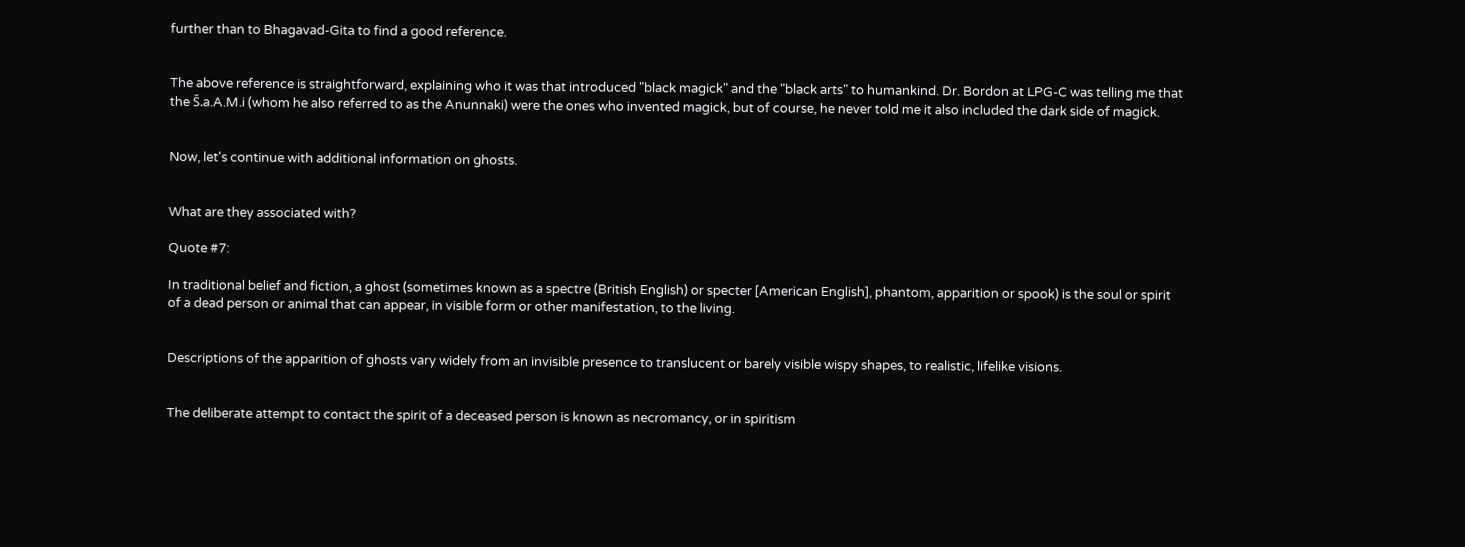further than to Bhagavad-Gita to find a good reference.


The above reference is straightforward, explaining who it was that introduced "black magick" and the "black arts" to humankind. Dr. Bordon at LPG-C was telling me that the Š.a.A.M.i (whom he also referred to as the Anunnaki) were the ones who invented magick, but of course, he never told me it also included the dark side of magick.


Now, let's continue with additional information on ghosts.


What are they associated with?

Quote #7:

In traditional belief and fiction, a ghost (sometimes known as a spectre (British English) or specter [American English], phantom, apparition or spook) is the soul or spirit of a dead person or animal that can appear, in visible form or other manifestation, to the living.


Descriptions of the apparition of ghosts vary widely from an invisible presence to translucent or barely visible wispy shapes, to realistic, lifelike visions.


The deliberate attempt to contact the spirit of a deceased person is known as necromancy, or in spiritism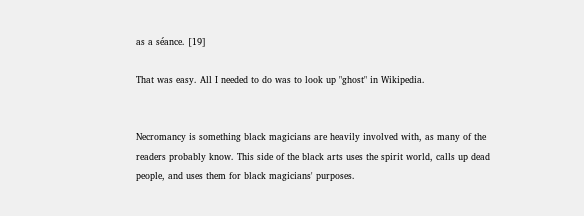as a séance. [19]

That was easy. All I needed to do was to look up "ghost" in Wikipedia.


Necromancy is something black magicians are heavily involved with, as many of the readers probably know. This side of the black arts uses the spirit world, calls up dead people, and uses them for black magicians' purposes.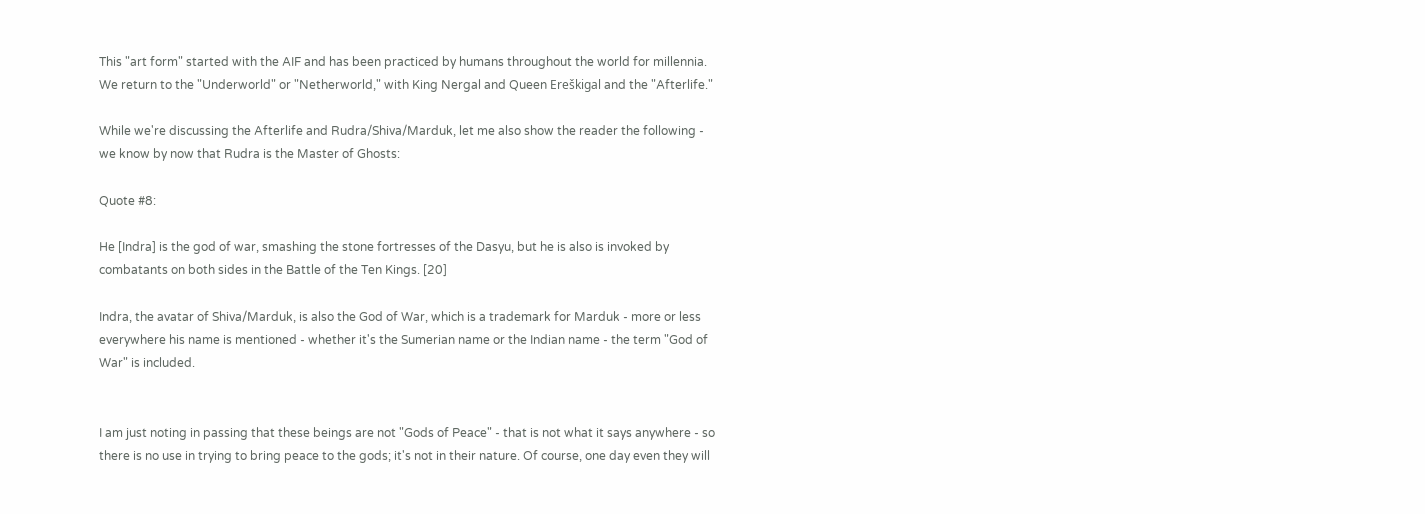This "art form" started with the AIF and has been practiced by humans throughout the world for millennia. We return to the "Underworld" or "Netherworld," with King Nergal and Queen Ereškigal and the "Afterlife."

While we're discussing the Afterlife and Rudra/Shiva/Marduk, let me also show the reader the following - we know by now that Rudra is the Master of Ghosts:

Quote #8:

He [Indra] is the god of war, smashing the stone fortresses of the Dasyu, but he is also is invoked by combatants on both sides in the Battle of the Ten Kings. [20]

Indra, the avatar of Shiva/Marduk, is also the God of War, which is a trademark for Marduk - more or less everywhere his name is mentioned - whether it's the Sumerian name or the Indian name - the term "God of War" is included.


I am just noting in passing that these beings are not "Gods of Peace" - that is not what it says anywhere - so there is no use in trying to bring peace to the gods; it's not in their nature. Of course, one day even they will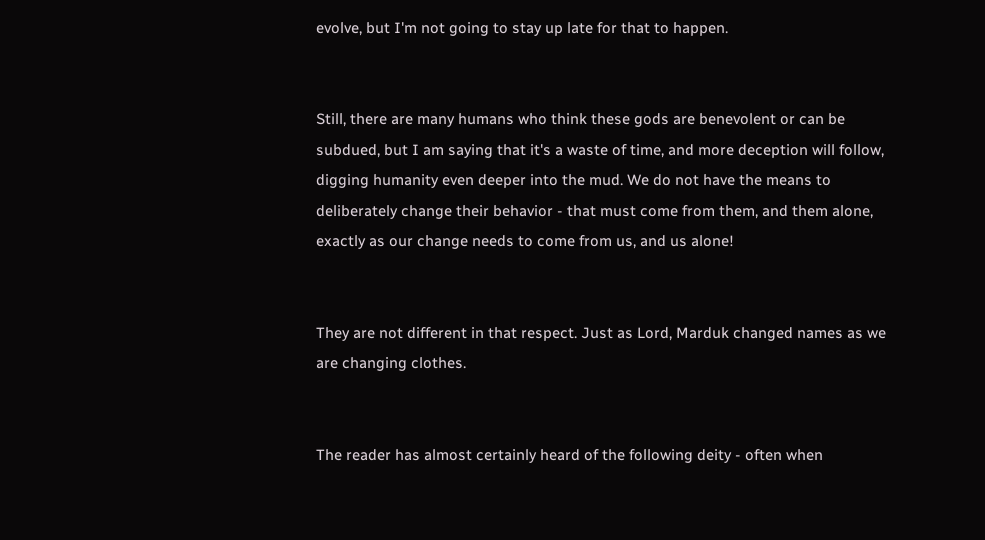evolve, but I'm not going to stay up late for that to happen.


Still, there are many humans who think these gods are benevolent or can be subdued, but I am saying that it's a waste of time, and more deception will follow, digging humanity even deeper into the mud. We do not have the means to deliberately change their behavior - that must come from them, and them alone, exactly as our change needs to come from us, and us alone!


They are not different in that respect. Just as Lord, Marduk changed names as we are changing clothes.


The reader has almost certainly heard of the following deity - often when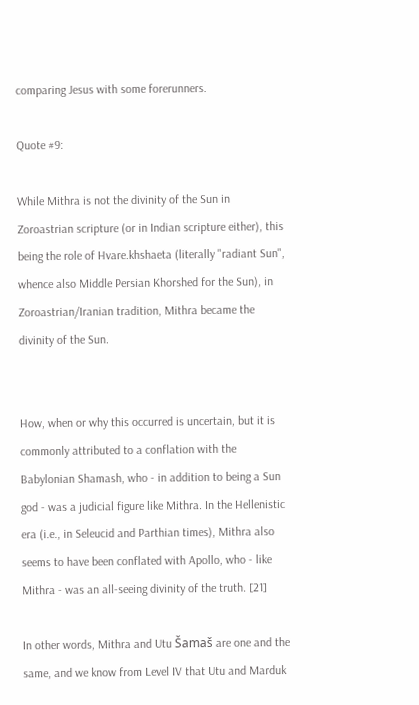comparing Jesus with some forerunners.

Quote #9:

While Mithra is not the divinity of the Sun in Zoroastrian scripture (or in Indian scripture either), this being the role of Hvare.khshaeta (literally "radiant Sun", whence also Middle Persian Khorshed for the Sun), in Zoroastrian/Iranian tradition, Mithra became the divinity of the Sun.


How, when or why this occurred is uncertain, but it is commonly attributed to a conflation with the Babylonian Shamash, who - in addition to being a Sun god - was a judicial figure like Mithra. In the Hellenistic era (i.e., in Seleucid and Parthian times), Mithra also seems to have been conflated with Apollo, who - like Mithra - was an all-seeing divinity of the truth. [21]

In other words, Mithra and Utu Šamaš are one and the same, and we know from Level IV that Utu and Marduk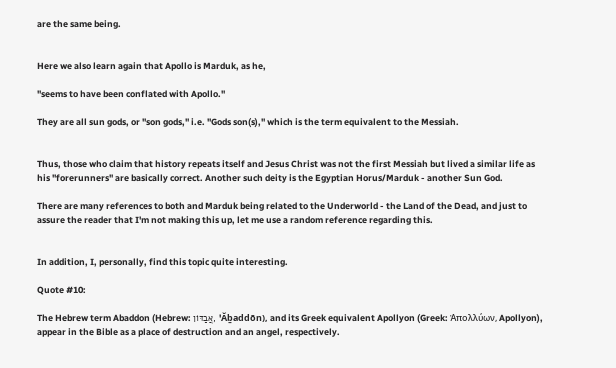are the same being.


Here we also learn again that Apollo is Marduk, as he,

"seems to have been conflated with Apollo."

They are all sun gods, or "son gods," i.e. "Gods son(s)," which is the term equivalent to the Messiah.


Thus, those who claim that history repeats itself and Jesus Christ was not the first Messiah but lived a similar life as his "forerunners" are basically correct. Another such deity is the Egyptian Horus/Marduk - another Sun God.

There are many references to both and Marduk being related to the Underworld - the Land of the Dead, and just to assure the reader that I'm not making this up, let me use a random reference regarding this.


In addition, I, personally, find this topic quite interesting.

Quote #10:

The Hebrew term Abaddon (Hebrew: אֲבַדּוֹן, 'Ǎḇaddōn), and its Greek equivalent Apollyon (Greek: Ἀπολλύων, Apollyon), appear in the Bible as a place of destruction and an angel, respectively.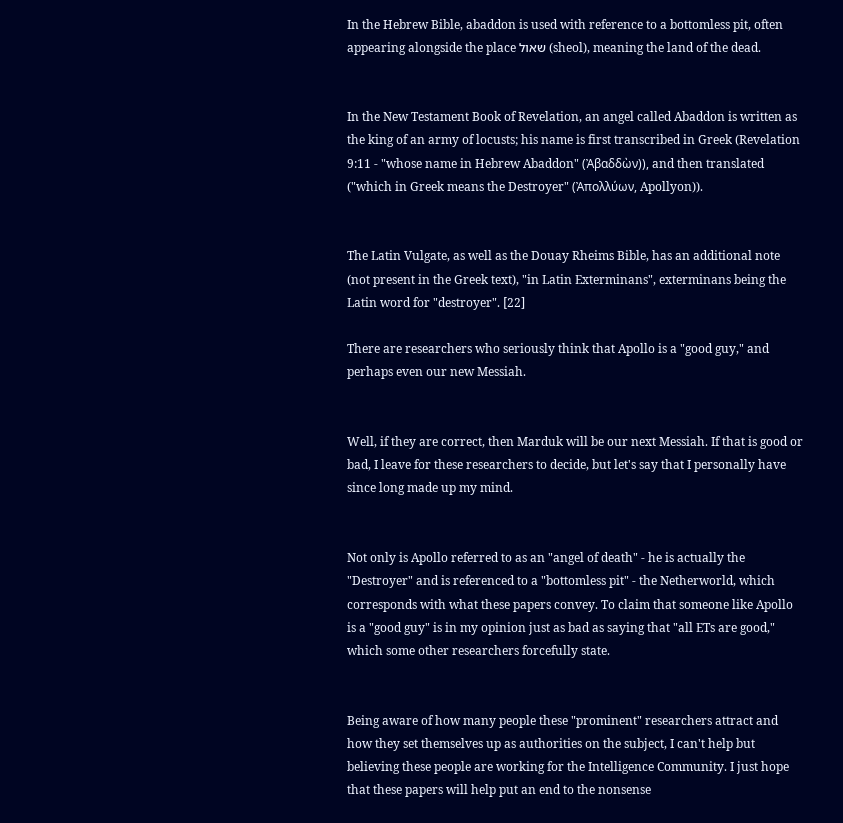In the Hebrew Bible, abaddon is used with reference to a bottomless pit, often appearing alongside the place שאול (sheol), meaning the land of the dead.


In the New Testament Book of Revelation, an angel called Abaddon is written as the king of an army of locusts; his name is first transcribed in Greek (Revelation 9:11 - "whose name in Hebrew Abaddon" (Ἀβαδδὼν)), and then translated ("which in Greek means the Destroyer" (Ἀπολλύων, Apollyon)).


The Latin Vulgate, as well as the Douay Rheims Bible, has an additional note (not present in the Greek text), "in Latin Exterminans", exterminans being the Latin word for "destroyer". [22]

There are researchers who seriously think that Apollo is a "good guy," and perhaps even our new Messiah.


Well, if they are correct, then Marduk will be our next Messiah. If that is good or bad, I leave for these researchers to decide, but let's say that I personally have since long made up my mind.


Not only is Apollo referred to as an "angel of death" - he is actually the "Destroyer" and is referenced to a "bottomless pit" - the Netherworld, which corresponds with what these papers convey. To claim that someone like Apollo is a "good guy" is in my opinion just as bad as saying that "all ETs are good," which some other researchers forcefully state.


Being aware of how many people these "prominent" researchers attract and how they set themselves up as authorities on the subject, I can't help but believing these people are working for the Intelligence Community. I just hope that these papers will help put an end to the nonsense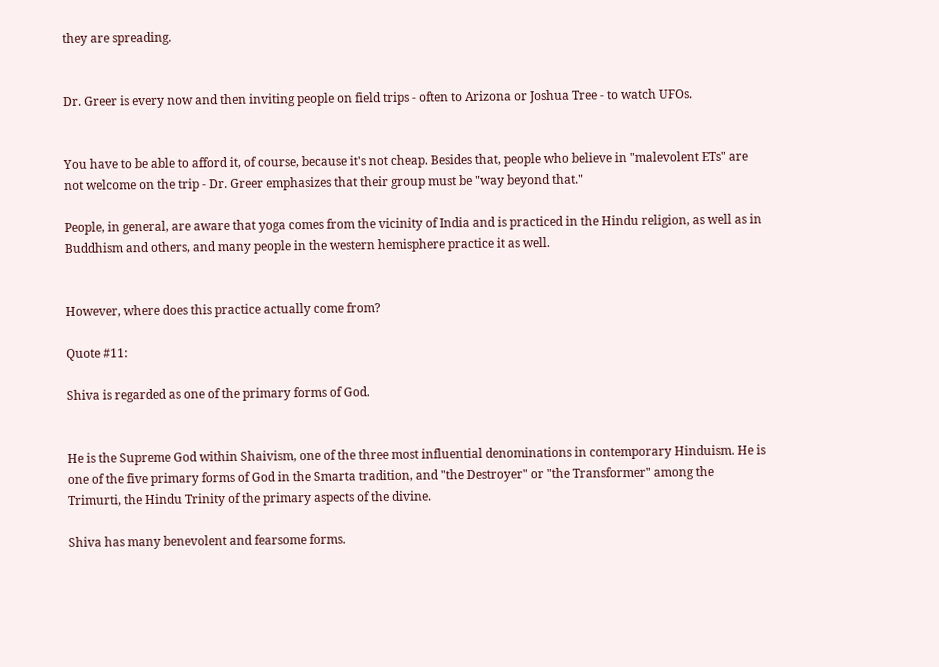they are spreading.


Dr. Greer is every now and then inviting people on field trips - often to Arizona or Joshua Tree - to watch UFOs.


You have to be able to afford it, of course, because it's not cheap. Besides that, people who believe in "malevolent ETs" are not welcome on the trip - Dr. Greer emphasizes that their group must be "way beyond that."

People, in general, are aware that yoga comes from the vicinity of India and is practiced in the Hindu religion, as well as in Buddhism and others, and many people in the western hemisphere practice it as well.


However, where does this practice actually come from?

Quote #11:

Shiva is regarded as one of the primary forms of God.


He is the Supreme God within Shaivism, one of the three most influential denominations in contemporary Hinduism. He is one of the five primary forms of God in the Smarta tradition, and "the Destroyer" or "the Transformer" among the Trimurti, the Hindu Trinity of the primary aspects of the divine.

Shiva has many benevolent and fearsome forms.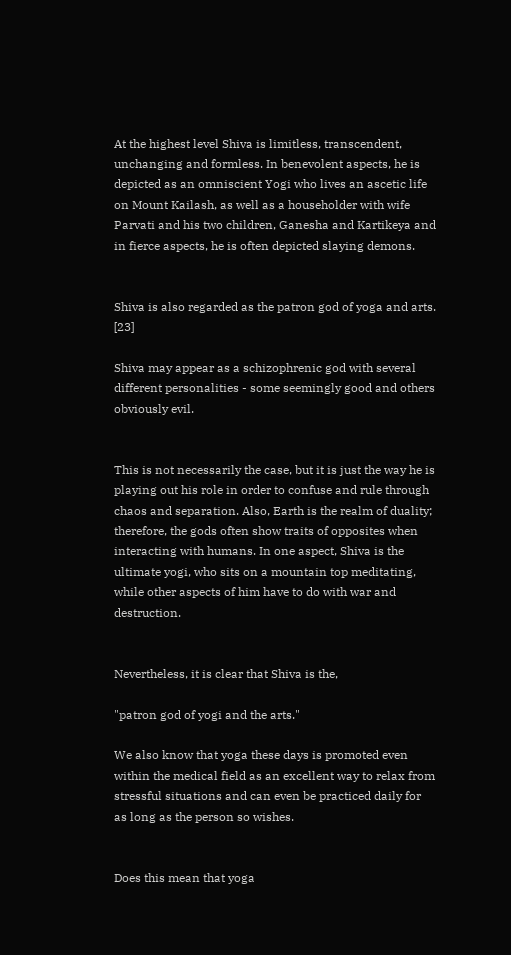At the highest level Shiva is limitless, transcendent, unchanging and formless. In benevolent aspects, he is depicted as an omniscient Yogi who lives an ascetic life on Mount Kailash, as well as a householder with wife Parvati and his two children, Ganesha and Kartikeya and in fierce aspects, he is often depicted slaying demons.


Shiva is also regarded as the patron god of yoga and arts. [23]

Shiva may appear as a schizophrenic god with several different personalities - some seemingly good and others obviously evil.


This is not necessarily the case, but it is just the way he is playing out his role in order to confuse and rule through chaos and separation. Also, Earth is the realm of duality; therefore, the gods often show traits of opposites when interacting with humans. In one aspect, Shiva is the ultimate yogi, who sits on a mountain top meditating, while other aspects of him have to do with war and destruction.


Nevertheless, it is clear that Shiva is the,

"patron god of yogi and the arts."

We also know that yoga these days is promoted even within the medical field as an excellent way to relax from stressful situations and can even be practiced daily for as long as the person so wishes.


Does this mean that yoga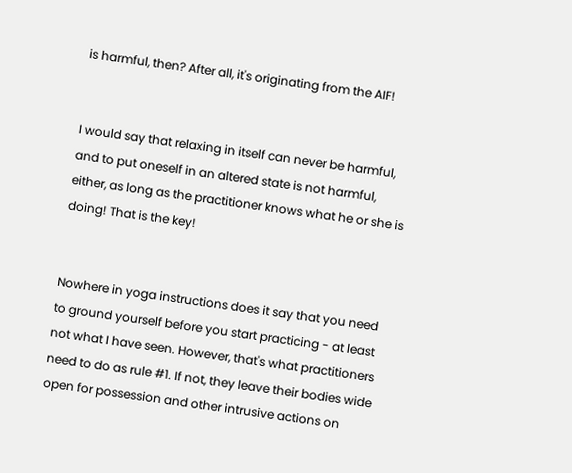is harmful, then? After all, it's originating from the AIF!


I would say that relaxing in itself can never be harmful, and to put oneself in an altered state is not harmful, either, as long as the practitioner knows what he or she is doing! That is the key!


Nowhere in yoga instructions does it say that you need to ground yourself before you start practicing - at least not what I have seen. However, that's what practitioners need to do as rule #1. If not, they leave their bodies wide open for possession and other intrusive actions on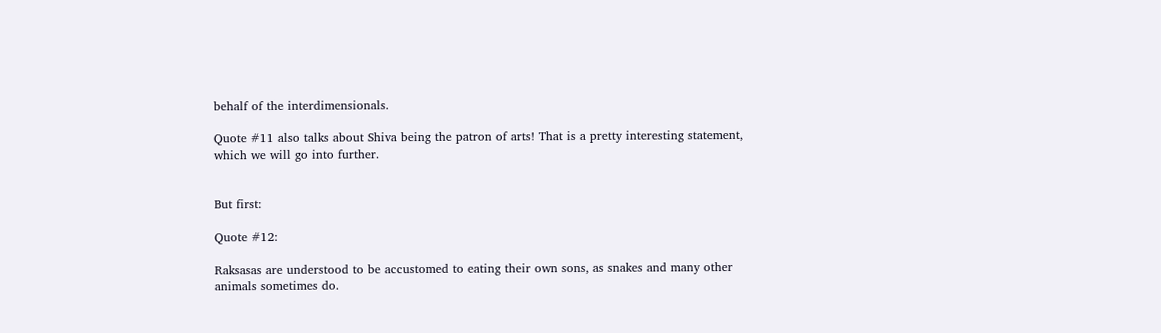behalf of the interdimensionals.

Quote #11 also talks about Shiva being the patron of arts! That is a pretty interesting statement, which we will go into further.


But first:

Quote #12:

Raksasas are understood to be accustomed to eating their own sons, as snakes and many other animals sometimes do.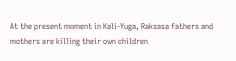At the present moment in Kali-Yuga, Raksasa fathers and mothers are killing their own children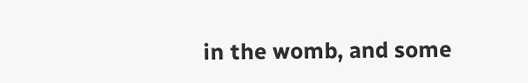in the womb, and some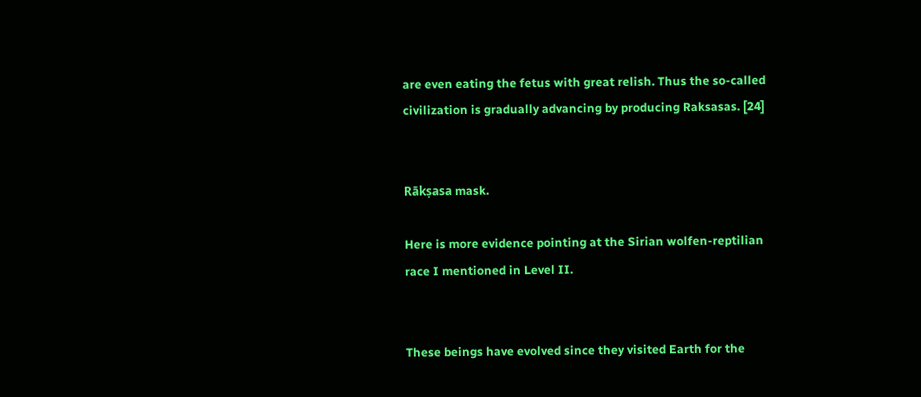are even eating the fetus with great relish. Thus the so-called civilization is gradually advancing by producing Raksasas. [24]


Rākṣasa mask.

Here is more evidence pointing at the Sirian wolfen-reptilian race I mentioned in Level II.


These beings have evolved since they visited Earth for the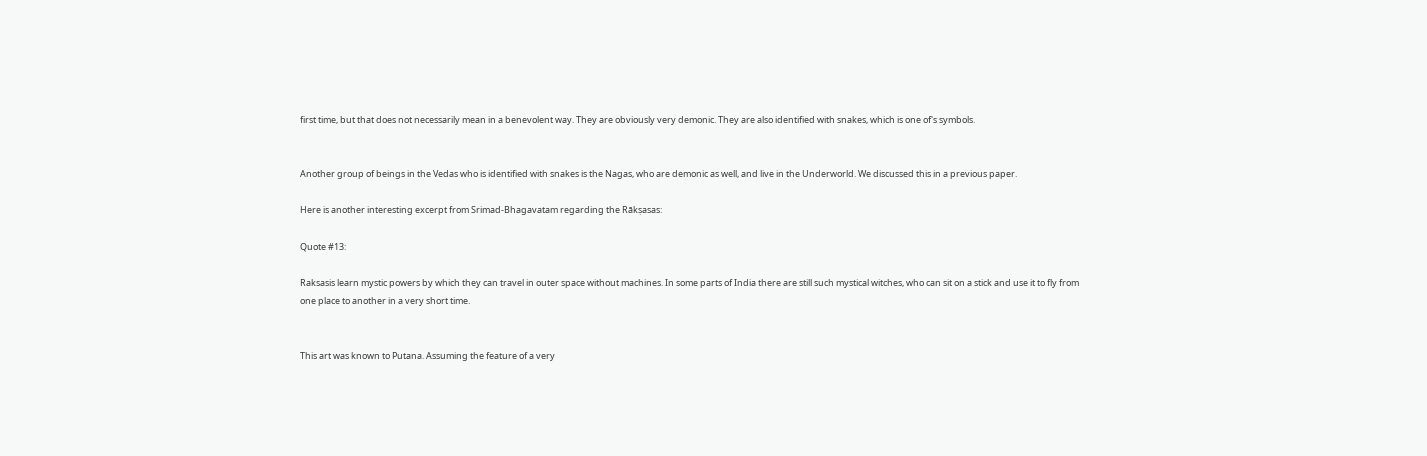first time, but that does not necessarily mean in a benevolent way. They are obviously very demonic. They are also identified with snakes, which is one of's symbols.


Another group of beings in the Vedas who is identified with snakes is the Nagas, who are demonic as well, and live in the Underworld. We discussed this in a previous paper.

Here is another interesting excerpt from Srimad-Bhagavatam regarding the Rākṣasas:

Quote #13:

Raksasis learn mystic powers by which they can travel in outer space without machines. In some parts of India there are still such mystical witches, who can sit on a stick and use it to fly from one place to another in a very short time.


This art was known to Putana. Assuming the feature of a very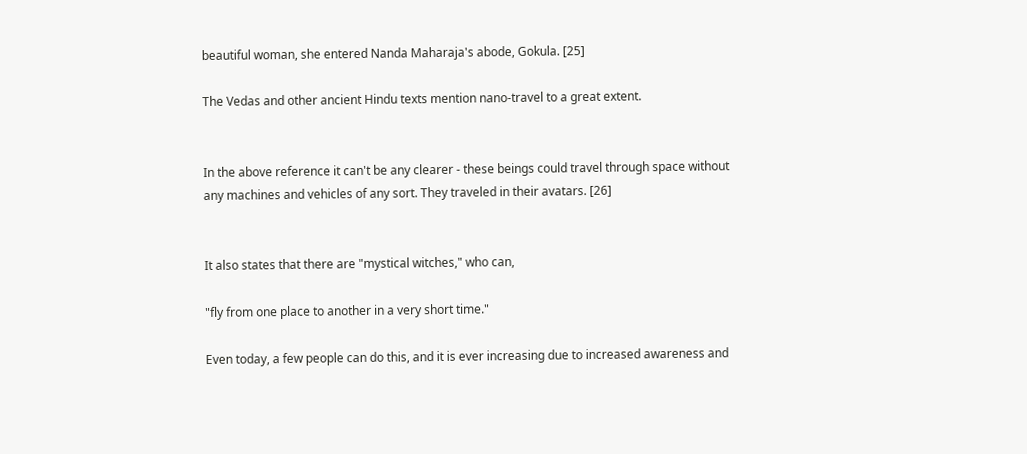beautiful woman, she entered Nanda Maharaja's abode, Gokula. [25]

The Vedas and other ancient Hindu texts mention nano-travel to a great extent.


In the above reference it can't be any clearer - these beings could travel through space without any machines and vehicles of any sort. They traveled in their avatars. [26]


It also states that there are "mystical witches," who can,

"fly from one place to another in a very short time."

Even today, a few people can do this, and it is ever increasing due to increased awareness and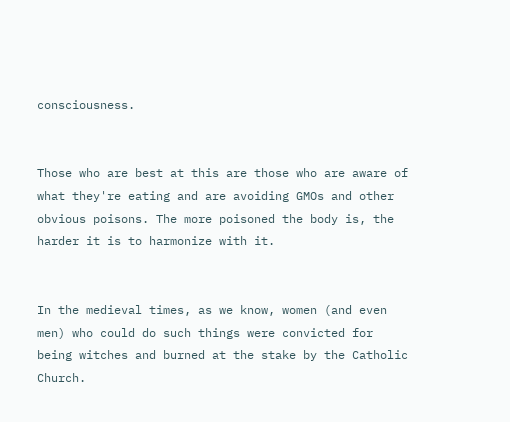consciousness.


Those who are best at this are those who are aware of what they're eating and are avoiding GMOs and other obvious poisons. The more poisoned the body is, the harder it is to harmonize with it.


In the medieval times, as we know, women (and even men) who could do such things were convicted for being witches and burned at the stake by the Catholic Church.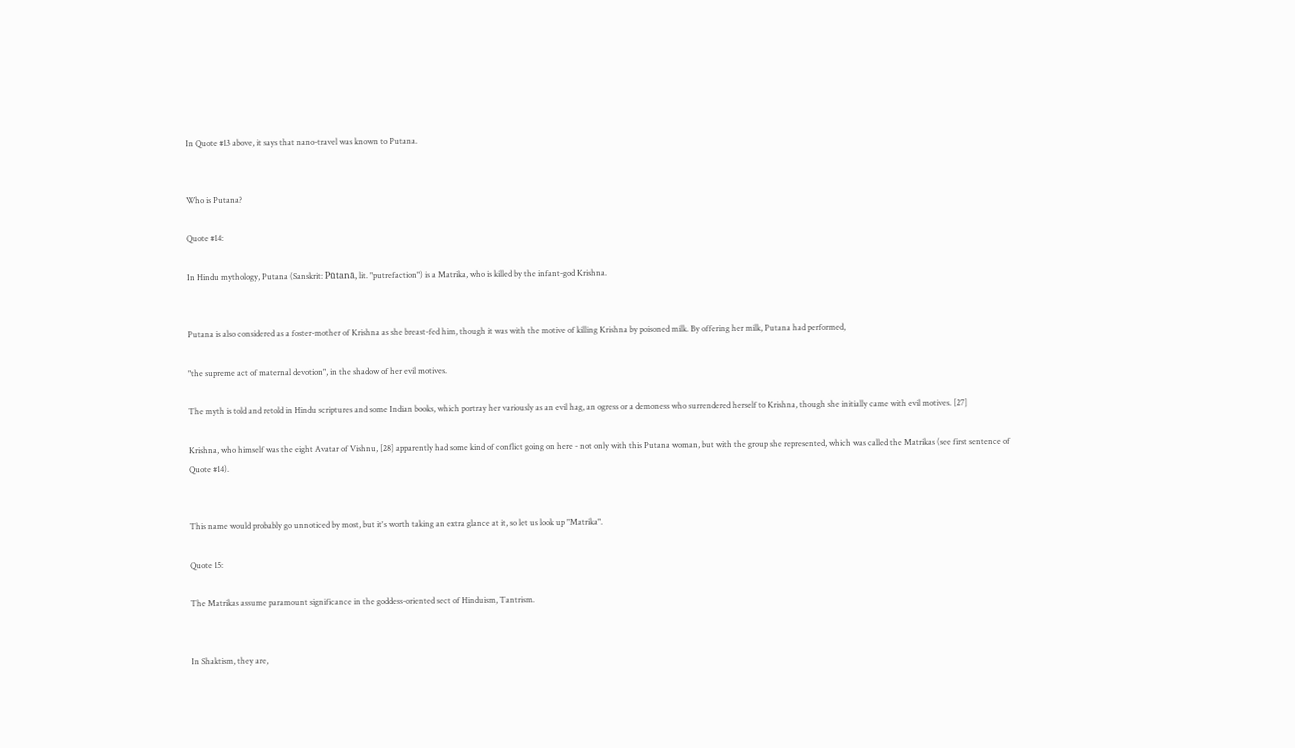In Quote #13 above, it says that nano-travel was known to Putana.


Who is Putana?

Quote #14:

In Hindu mythology, Putana (Sanskrit: Pūtanā, lit. "putrefaction") is a Matrika, who is killed by the infant-god Krishna.


Putana is also considered as a foster-mother of Krishna as she breast-fed him, though it was with the motive of killing Krishna by poisoned milk. By offering her milk, Putana had performed,

"the supreme act of maternal devotion", in the shadow of her evil motives.

The myth is told and retold in Hindu scriptures and some Indian books, which portray her variously as an evil hag, an ogress or a demoness who surrendered herself to Krishna, though she initially came with evil motives. [27]

Krishna, who himself was the eight Avatar of Vishnu, [28] apparently had some kind of conflict going on here - not only with this Putana woman, but with the group she represented, which was called the Matrikas (see first sentence of Quote #14).


This name would probably go unnoticed by most, but it's worth taking an extra glance at it, so let us look up "Matrika".

Quote 15:

The Matrikas assume paramount significance in the goddess-oriented sect of Hinduism, Tantrism.


In Shaktism, they are,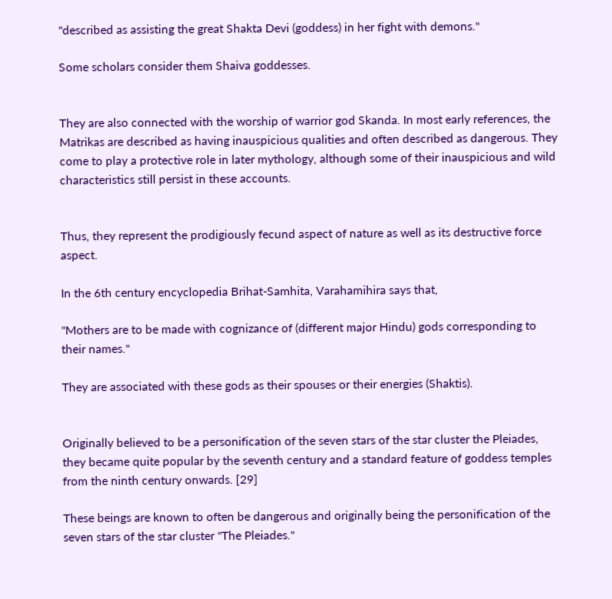"described as assisting the great Shakta Devi (goddess) in her fight with demons."

Some scholars consider them Shaiva goddesses.


They are also connected with the worship of warrior god Skanda. In most early references, the Matrikas are described as having inauspicious qualities and often described as dangerous. They come to play a protective role in later mythology, although some of their inauspicious and wild characteristics still persist in these accounts.


Thus, they represent the prodigiously fecund aspect of nature as well as its destructive force aspect.

In the 6th century encyclopedia Brihat-Samhita, Varahamihira says that,

"Mothers are to be made with cognizance of (different major Hindu) gods corresponding to their names."

They are associated with these gods as their spouses or their energies (Shaktis).


Originally believed to be a personification of the seven stars of the star cluster the Pleiades, they became quite popular by the seventh century and a standard feature of goddess temples from the ninth century onwards. [29]

These beings are known to often be dangerous and originally being the personification of the seven stars of the star cluster "The Pleiades."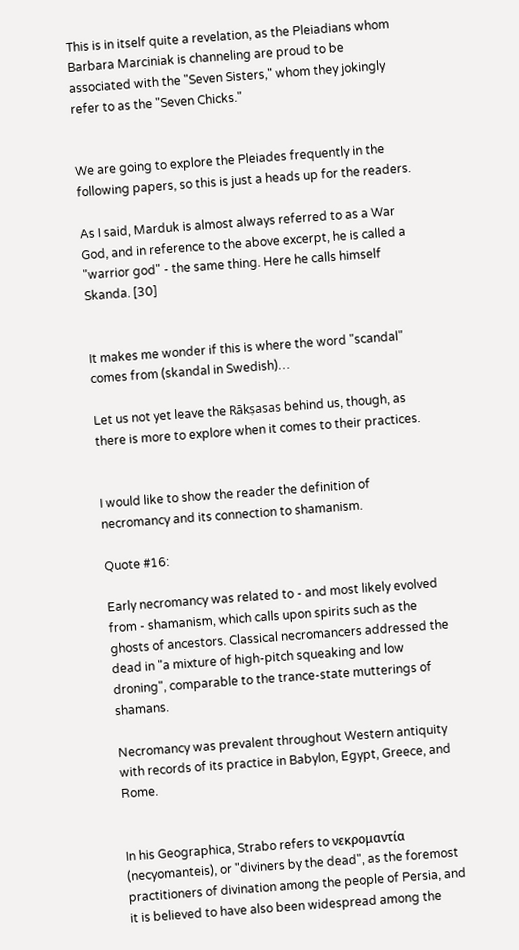This is in itself quite a revelation, as the Pleiadians whom Barbara Marciniak is channeling are proud to be associated with the "Seven Sisters," whom they jokingly refer to as the "Seven Chicks."


We are going to explore the Pleiades frequently in the following papers, so this is just a heads up for the readers.

As I said, Marduk is almost always referred to as a War God, and in reference to the above excerpt, he is called a "warrior god" - the same thing. Here he calls himself Skanda. [30]


It makes me wonder if this is where the word "scandal" comes from (skandal in Swedish)…

Let us not yet leave the Rākṣasas behind us, though, as there is more to explore when it comes to their practices.


I would like to show the reader the definition of necromancy and its connection to shamanism.

Quote #16:

Early necromancy was related to - and most likely evolved from - shamanism, which calls upon spirits such as the ghosts of ancestors. Classical necromancers addressed the dead in "a mixture of high-pitch squeaking and low droning", comparable to the trance-state mutterings of shamans.

Necromancy was prevalent throughout Western antiquity with records of its practice in Babylon, Egypt, Greece, and Rome.


In his Geographica, Strabo refers to νεκρομαντία (necyomanteis), or "diviners by the dead", as the foremost practitioners of divination among the people of Persia, and it is believed to have also been widespread among the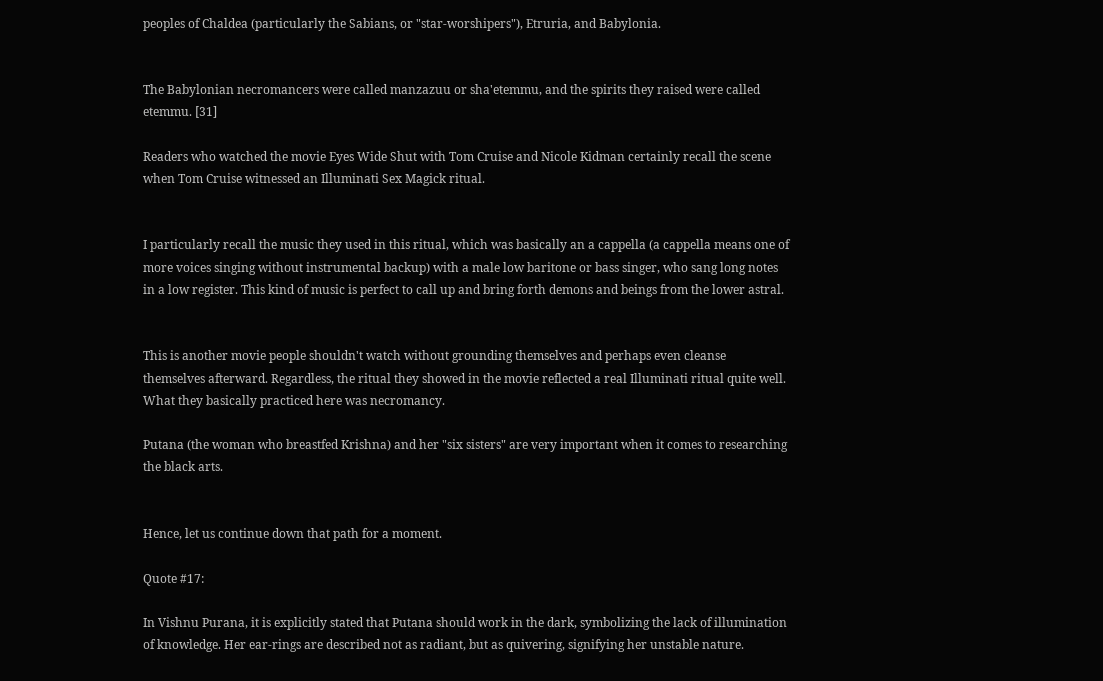peoples of Chaldea (particularly the Sabians, or "star-worshipers"), Etruria, and Babylonia.


The Babylonian necromancers were called manzazuu or sha'etemmu, and the spirits they raised were called etemmu. [31]

Readers who watched the movie Eyes Wide Shut with Tom Cruise and Nicole Kidman certainly recall the scene when Tom Cruise witnessed an Illuminati Sex Magick ritual.


I particularly recall the music they used in this ritual, which was basically an a cappella (a cappella means one of more voices singing without instrumental backup) with a male low baritone or bass singer, who sang long notes in a low register. This kind of music is perfect to call up and bring forth demons and beings from the lower astral.


This is another movie people shouldn't watch without grounding themselves and perhaps even cleanse themselves afterward. Regardless, the ritual they showed in the movie reflected a real Illuminati ritual quite well. What they basically practiced here was necromancy.

Putana (the woman who breastfed Krishna) and her "six sisters" are very important when it comes to researching the black arts.


Hence, let us continue down that path for a moment.

Quote #17:

In Vishnu Purana, it is explicitly stated that Putana should work in the dark, symbolizing the lack of illumination of knowledge. Her ear-rings are described not as radiant, but as quivering, signifying her unstable nature.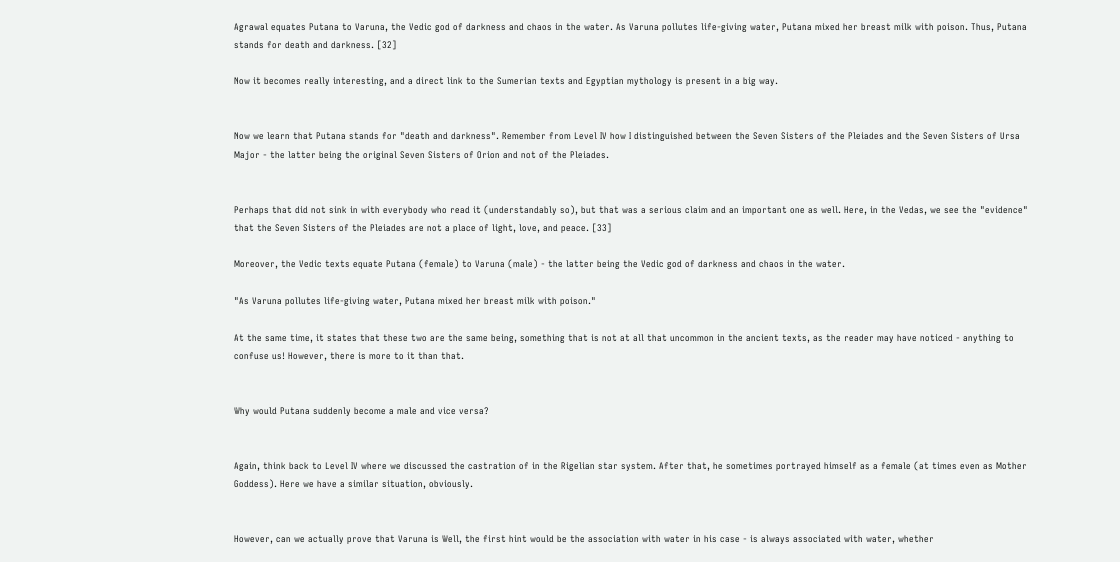Agrawal equates Putana to Varuna, the Vedic god of darkness and chaos in the water. As Varuna pollutes life-giving water, Putana mixed her breast milk with poison. Thus, Putana stands for death and darkness. [32]

Now it becomes really interesting, and a direct link to the Sumerian texts and Egyptian mythology is present in a big way.


Now we learn that Putana stands for "death and darkness". Remember from Level IV how I distinguished between the Seven Sisters of the Pleiades and the Seven Sisters of Ursa Major - the latter being the original Seven Sisters of Orion and not of the Pleiades.


Perhaps that did not sink in with everybody who read it (understandably so), but that was a serious claim and an important one as well. Here, in the Vedas, we see the "evidence" that the Seven Sisters of the Pleiades are not a place of light, love, and peace. [33]

Moreover, the Vedic texts equate Putana (female) to Varuna (male) - the latter being the Vedic god of darkness and chaos in the water.

"As Varuna pollutes life-giving water, Putana mixed her breast milk with poison."

At the same time, it states that these two are the same being, something that is not at all that uncommon in the ancient texts, as the reader may have noticed - anything to confuse us! However, there is more to it than that.


Why would Putana suddenly become a male and vice versa?


Again, think back to Level IV where we discussed the castration of in the Rigelian star system. After that, he sometimes portrayed himself as a female (at times even as Mother Goddess). Here we have a similar situation, obviously.


However, can we actually prove that Varuna is Well, the first hint would be the association with water in his case - is always associated with water, whether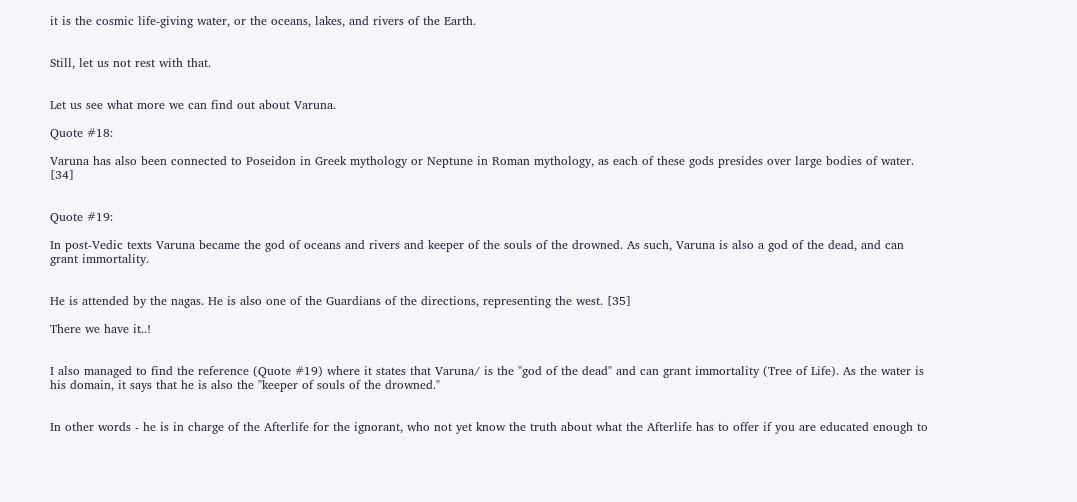it is the cosmic life-giving water, or the oceans, lakes, and rivers of the Earth.


Still, let us not rest with that.


Let us see what more we can find out about Varuna.

Quote #18:

Varuna has also been connected to Poseidon in Greek mythology or Neptune in Roman mythology, as each of these gods presides over large bodies of water. [34]


Quote #19:

In post-Vedic texts Varuna became the god of oceans and rivers and keeper of the souls of the drowned. As such, Varuna is also a god of the dead, and can grant immortality.


He is attended by the nagas. He is also one of the Guardians of the directions, representing the west. [35]

There we have it..!


I also managed to find the reference (Quote #19) where it states that Varuna/ is the "god of the dead" and can grant immortality (Tree of Life). As the water is his domain, it says that he is also the "keeper of souls of the drowned."


In other words - he is in charge of the Afterlife for the ignorant, who not yet know the truth about what the Afterlife has to offer if you are educated enough to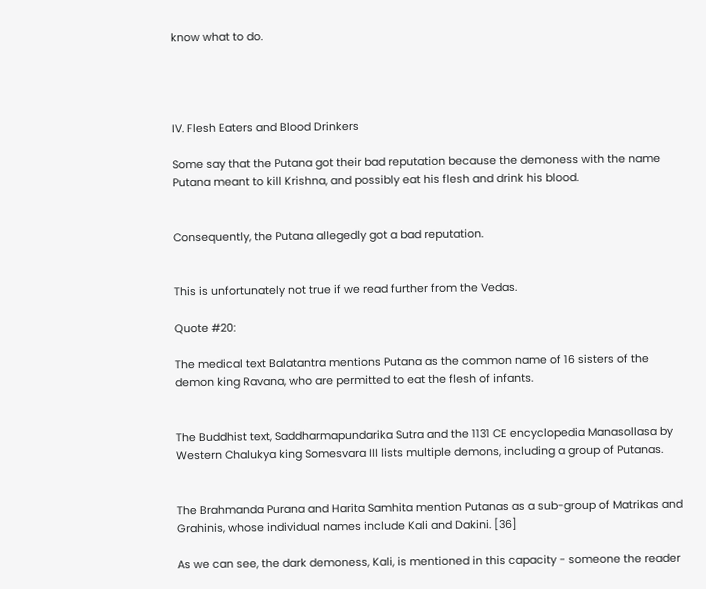know what to do.




IV. Flesh Eaters and Blood Drinkers

Some say that the Putana got their bad reputation because the demoness with the name Putana meant to kill Krishna, and possibly eat his flesh and drink his blood.


Consequently, the Putana allegedly got a bad reputation.


This is unfortunately not true if we read further from the Vedas.

Quote #20:

The medical text Balatantra mentions Putana as the common name of 16 sisters of the demon king Ravana, who are permitted to eat the flesh of infants.


The Buddhist text, Saddharmapundarika Sutra and the 1131 CE encyclopedia Manasollasa by Western Chalukya king Somesvara III lists multiple demons, including a group of Putanas.


The Brahmanda Purana and Harita Samhita mention Putanas as a sub-group of Matrikas and Grahinis, whose individual names include Kali and Dakini. [36]

As we can see, the dark demoness, Kali, is mentioned in this capacity - someone the reader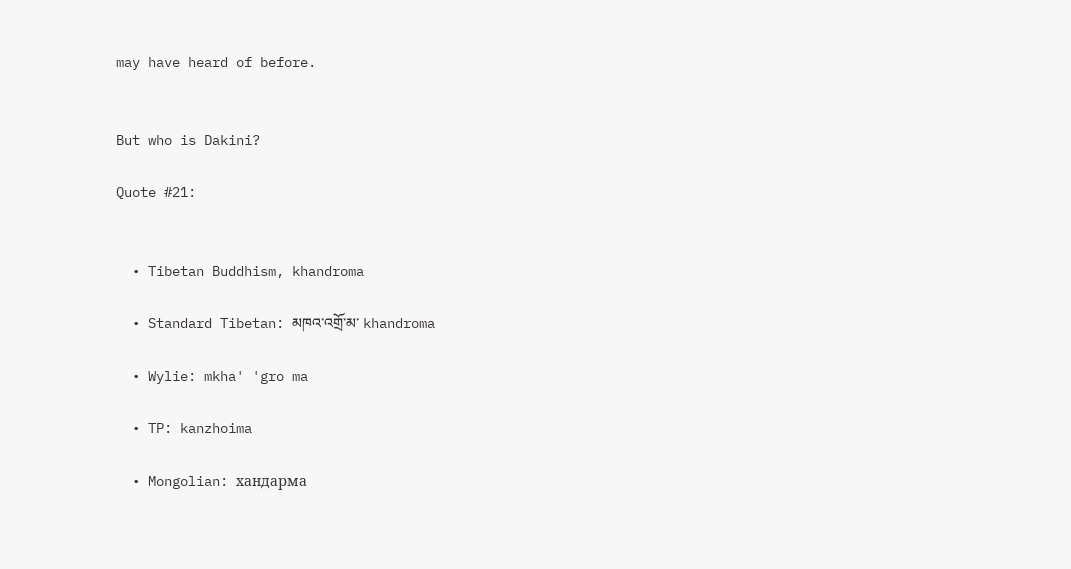may have heard of before.


But who is Dakini?

Quote #21:


  • Tibetan Buddhism, khandroma

  • Standard Tibetan: མཁའ་འགྲོ་མ་ khandroma

  • Wylie: mkha' 'gro ma

  • TP: kanzhoima

  • Mongolian: хандарма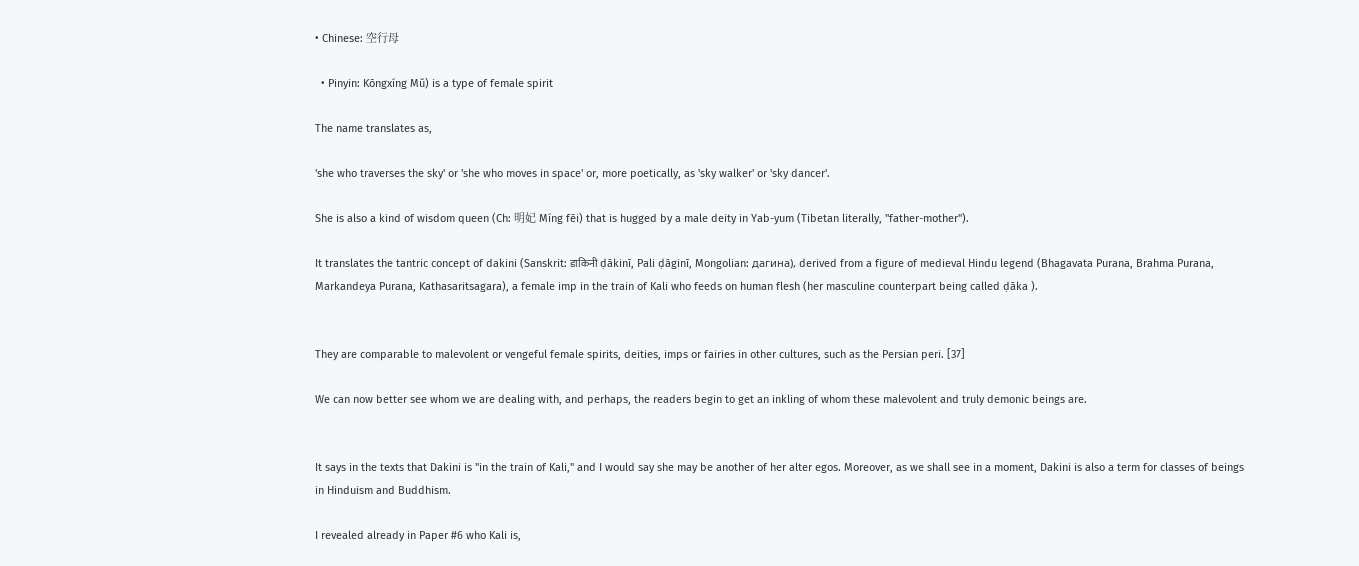• Chinese: 空行母

  • Pinyin: Kōngxíng Mǔ) is a type of female spirit

The name translates as,

'she who traverses the sky' or 'she who moves in space' or, more poetically, as 'sky walker' or 'sky dancer'.

She is also a kind of wisdom queen (Ch: 明妃 Míng fēi) that is hugged by a male deity in Yab-yum (Tibetan literally, "father-mother").

It translates the tantric concept of dakini (Sanskrit: डाकिनी ḍākinī, Pali ḍāginī, Mongolian: дагина), derived from a figure of medieval Hindu legend (Bhagavata Purana, Brahma Purana, Markandeya Purana, Kathasaritsagara), a female imp in the train of Kali who feeds on human flesh (her masculine counterpart being called ḍāka ).


They are comparable to malevolent or vengeful female spirits, deities, imps or fairies in other cultures, such as the Persian peri. [37]

We can now better see whom we are dealing with, and perhaps, the readers begin to get an inkling of whom these malevolent and truly demonic beings are.


It says in the texts that Dakini is "in the train of Kali," and I would say she may be another of her alter egos. Moreover, as we shall see in a moment, Dakini is also a term for classes of beings in Hinduism and Buddhism.

I revealed already in Paper #6 who Kali is,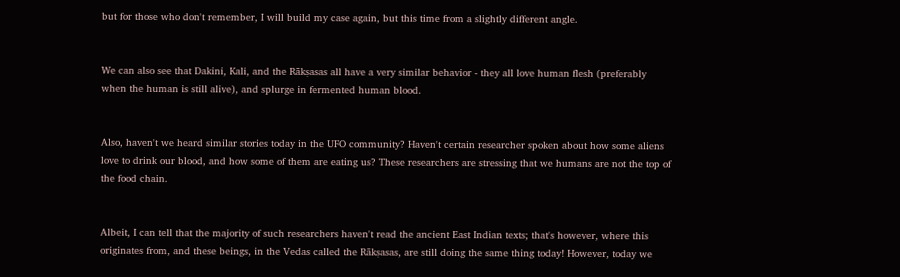but for those who don't remember, I will build my case again, but this time from a slightly different angle.


We can also see that Dakini, Kali, and the Rākṣasas all have a very similar behavior - they all love human flesh (preferably when the human is still alive), and splurge in fermented human blood.


Also, haven't we heard similar stories today in the UFO community? Haven't certain researcher spoken about how some aliens love to drink our blood, and how some of them are eating us? These researchers are stressing that we humans are not the top of the food chain.


Albeit, I can tell that the majority of such researchers haven't read the ancient East Indian texts; that's however, where this originates from, and these beings, in the Vedas called the Rākṣasas, are still doing the same thing today! However, today we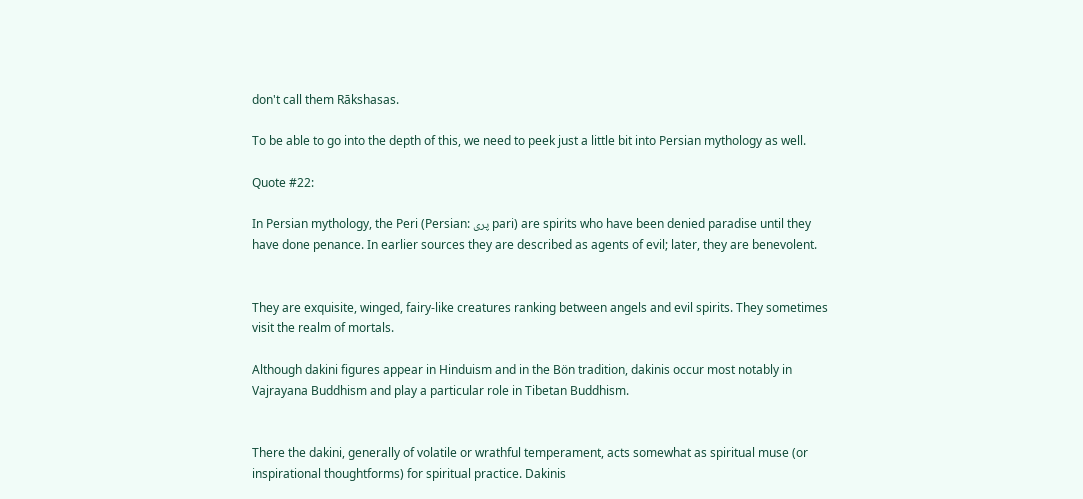don't call them Rākshasas.

To be able to go into the depth of this, we need to peek just a little bit into Persian mythology as well.

Quote #22:

In Persian mythology, the Peri (Persian: پری pari) are spirits who have been denied paradise until they have done penance. In earlier sources they are described as agents of evil; later, they are benevolent.


They are exquisite, winged, fairy-like creatures ranking between angels and evil spirits. They sometimes visit the realm of mortals.

Although dakini figures appear in Hinduism and in the Bön tradition, dakinis occur most notably in Vajrayana Buddhism and play a particular role in Tibetan Buddhism.


There the dakini, generally of volatile or wrathful temperament, acts somewhat as spiritual muse (or inspirational thoughtforms) for spiritual practice. Dakinis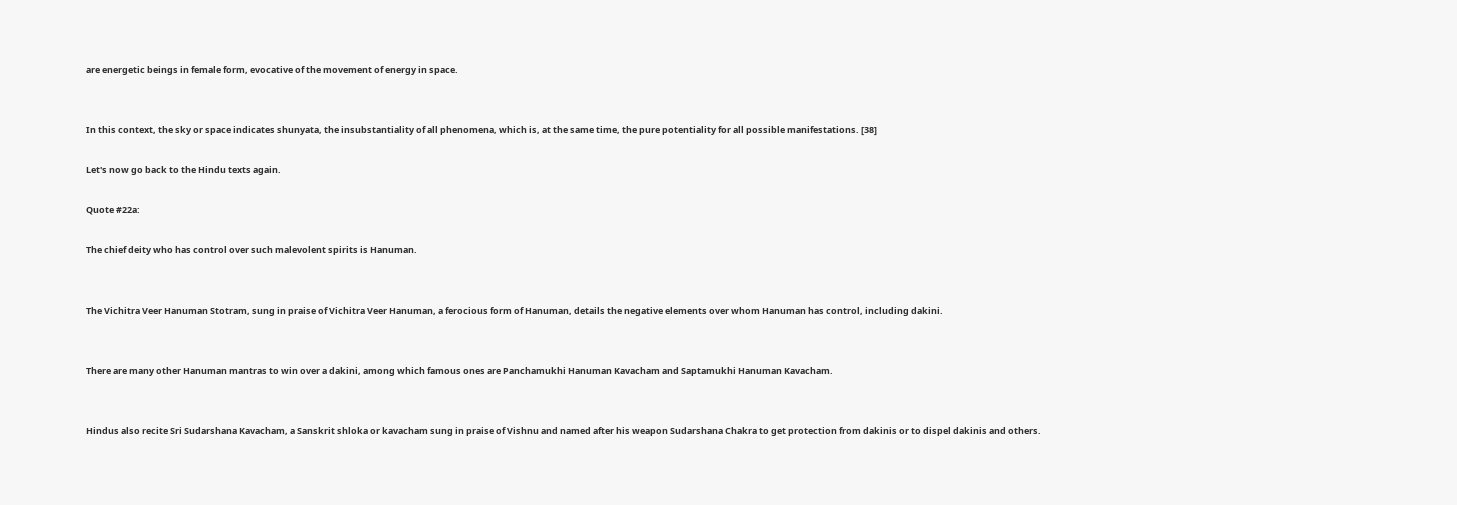are energetic beings in female form, evocative of the movement of energy in space.


In this context, the sky or space indicates shunyata, the insubstantiality of all phenomena, which is, at the same time, the pure potentiality for all possible manifestations. [38]

Let's now go back to the Hindu texts again.

Quote #22a:

The chief deity who has control over such malevolent spirits is Hanuman.


The Vichitra Veer Hanuman Stotram, sung in praise of Vichitra Veer Hanuman, a ferocious form of Hanuman, details the negative elements over whom Hanuman has control, including dakini.


There are many other Hanuman mantras to win over a dakini, among which famous ones are Panchamukhi Hanuman Kavacham and Saptamukhi Hanuman Kavacham.


Hindus also recite Sri Sudarshana Kavacham, a Sanskrit shloka or kavacham sung in praise of Vishnu and named after his weapon Sudarshana Chakra to get protection from dakinis or to dispel dakinis and others.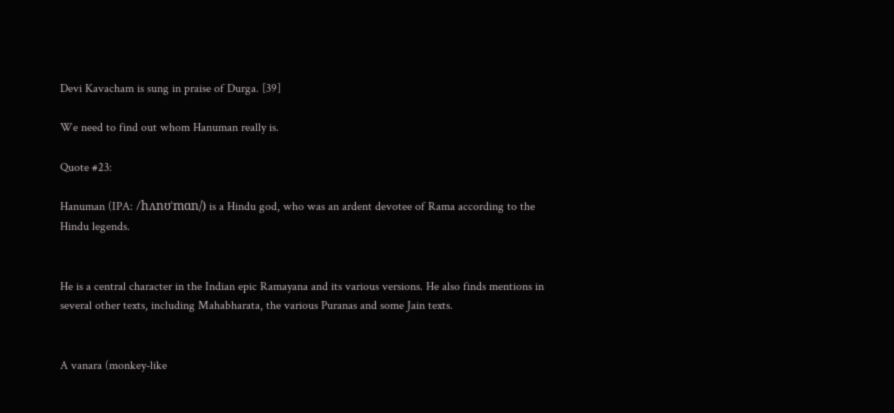Devi Kavacham is sung in praise of Durga. [39]

We need to find out whom Hanuman really is.

Quote #23:

Hanuman (IPA: /hʌnʊˈmɑn/) is a Hindu god, who was an ardent devotee of Rama according to the Hindu legends.


He is a central character in the Indian epic Ramayana and its various versions. He also finds mentions in several other texts, including Mahabharata, the various Puranas and some Jain texts.


A vanara (monkey-like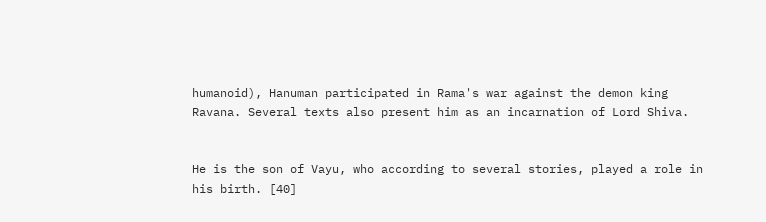humanoid), Hanuman participated in Rama's war against the demon king Ravana. Several texts also present him as an incarnation of Lord Shiva.


He is the son of Vayu, who according to several stories, played a role in his birth. [40]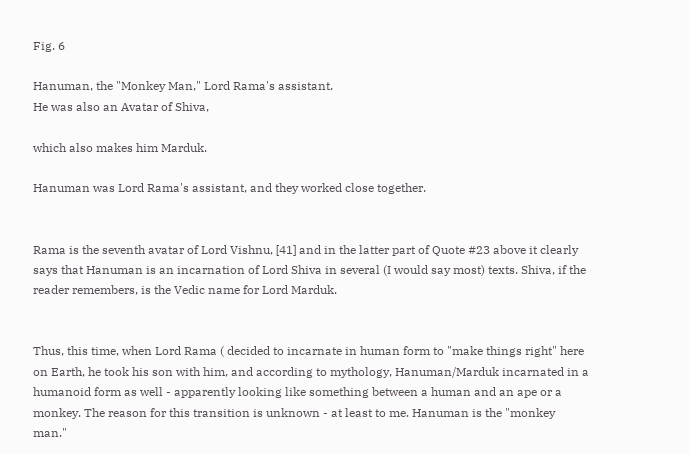Fig. 6

Hanuman, the "Monkey Man," Lord Rama's assistant.
He was also an Avatar of Shiva,

which also makes him Marduk.

Hanuman was Lord Rama's assistant, and they worked close together.


Rama is the seventh avatar of Lord Vishnu, [41] and in the latter part of Quote #23 above it clearly says that Hanuman is an incarnation of Lord Shiva in several (I would say most) texts. Shiva, if the reader remembers, is the Vedic name for Lord Marduk.


Thus, this time, when Lord Rama ( decided to incarnate in human form to "make things right" here on Earth, he took his son with him, and according to mythology, Hanuman/Marduk incarnated in a humanoid form as well - apparently looking like something between a human and an ape or a monkey. The reason for this transition is unknown - at least to me. Hanuman is the "monkey man."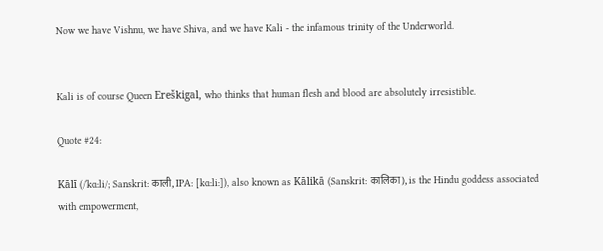Now we have Vishnu, we have Shiva, and we have Kali - the infamous trinity of the Underworld.


Kali is of course Queen Ereškigal, who thinks that human flesh and blood are absolutely irresistible.

Quote #24:

Kālī (/ˈkɑːli/; Sanskrit: काली, IPA: [kɑːliː]), also known as Kālikā (Sanskrit: कालिका), is the Hindu goddess associated with empowerment,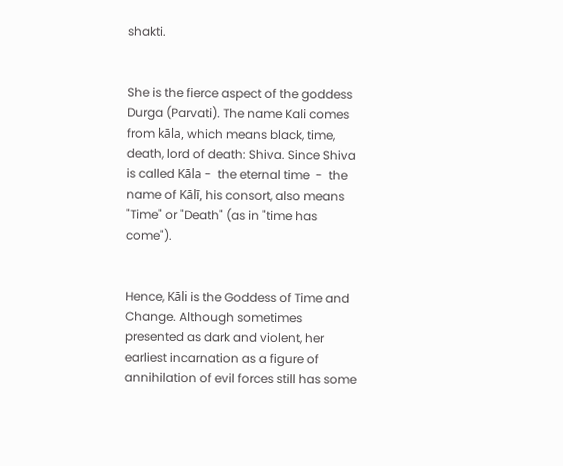shakti.


She is the fierce aspect of the goddess Durga (Parvati). The name Kali comes from kāla, which means black, time, death, lord of death: Shiva. Since Shiva is called Kāla -  the eternal time  -  the name of Kālī, his consort, also means "Time" or "Death" (as in "time has come").


Hence, Kāli is the Goddess of Time and Change. Although sometimes presented as dark and violent, her earliest incarnation as a figure of annihilation of evil forces still has some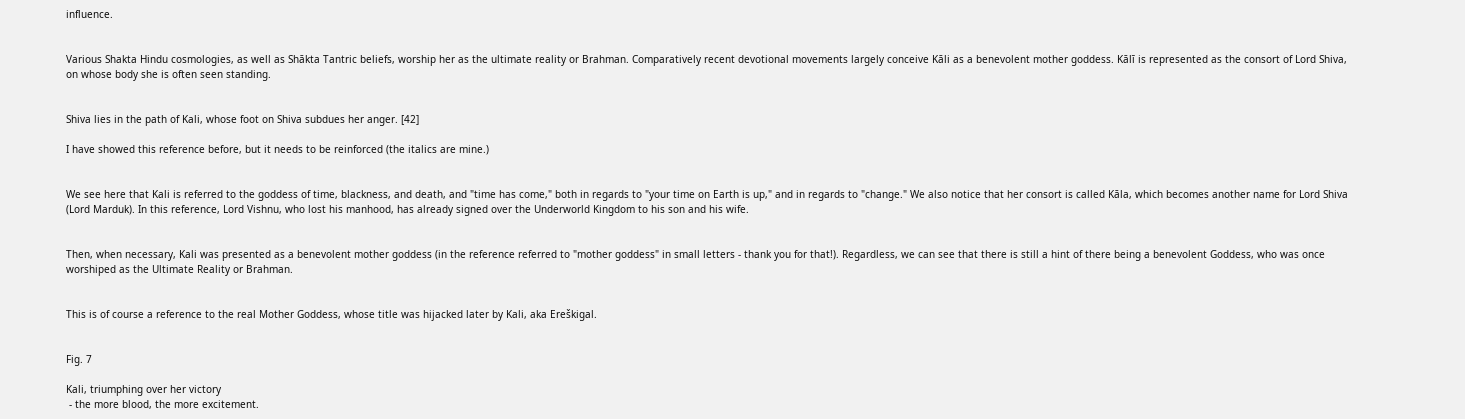influence.


Various Shakta Hindu cosmologies, as well as Shākta Tantric beliefs, worship her as the ultimate reality or Brahman. Comparatively recent devotional movements largely conceive Kāli as a benevolent mother goddess. Kālī is represented as the consort of Lord Shiva, on whose body she is often seen standing.


Shiva lies in the path of Kali, whose foot on Shiva subdues her anger. [42]

I have showed this reference before, but it needs to be reinforced (the italics are mine.)


We see here that Kali is referred to the goddess of time, blackness, and death, and "time has come," both in regards to "your time on Earth is up," and in regards to "change." We also notice that her consort is called Kāla, which becomes another name for Lord Shiva (Lord Marduk). In this reference, Lord Vishnu, who lost his manhood, has already signed over the Underworld Kingdom to his son and his wife.


Then, when necessary, Kali was presented as a benevolent mother goddess (in the reference referred to "mother goddess" in small letters - thank you for that!). Regardless, we can see that there is still a hint of there being a benevolent Goddess, who was once worshiped as the Ultimate Reality or Brahman.


This is of course a reference to the real Mother Goddess, whose title was hijacked later by Kali, aka Ereškigal.


Fig. 7

Kali, triumphing over her victory
 - the more blood, the more excitement.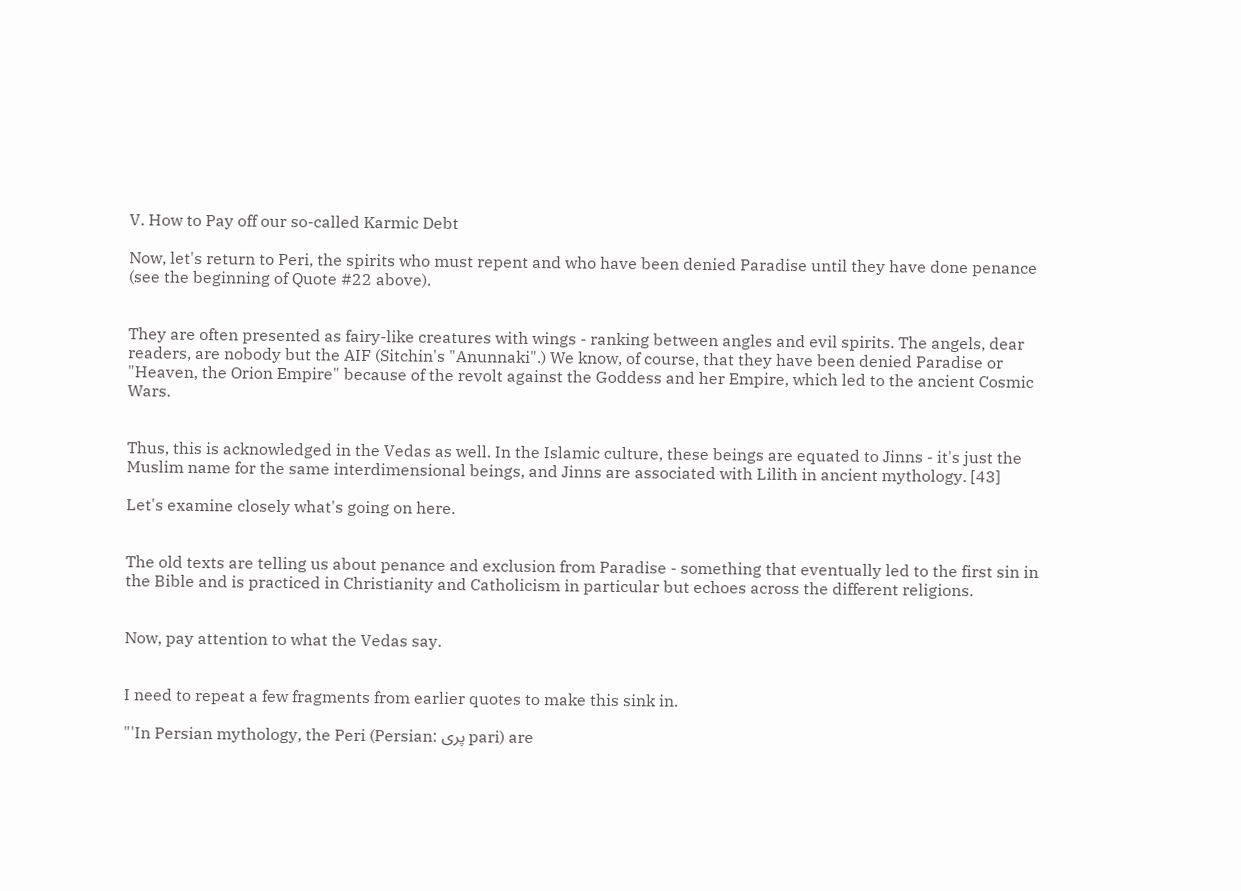V. How to Pay off our so-called Karmic Debt

Now, let's return to Peri, the spirits who must repent and who have been denied Paradise until they have done penance (see the beginning of Quote #22 above).


They are often presented as fairy-like creatures with wings - ranking between angles and evil spirits. The angels, dear readers, are nobody but the AIF (Sitchin's "Anunnaki".) We know, of course, that they have been denied Paradise or "Heaven, the Orion Empire" because of the revolt against the Goddess and her Empire, which led to the ancient Cosmic Wars.


Thus, this is acknowledged in the Vedas as well. In the Islamic culture, these beings are equated to Jinns - it's just the Muslim name for the same interdimensional beings, and Jinns are associated with Lilith in ancient mythology. [43]

Let's examine closely what's going on here.


The old texts are telling us about penance and exclusion from Paradise - something that eventually led to the first sin in the Bible and is practiced in Christianity and Catholicism in particular but echoes across the different religions.


Now, pay attention to what the Vedas say.


I need to repeat a few fragments from earlier quotes to make this sink in.

"'In Persian mythology, the Peri (Persian: پری pari) are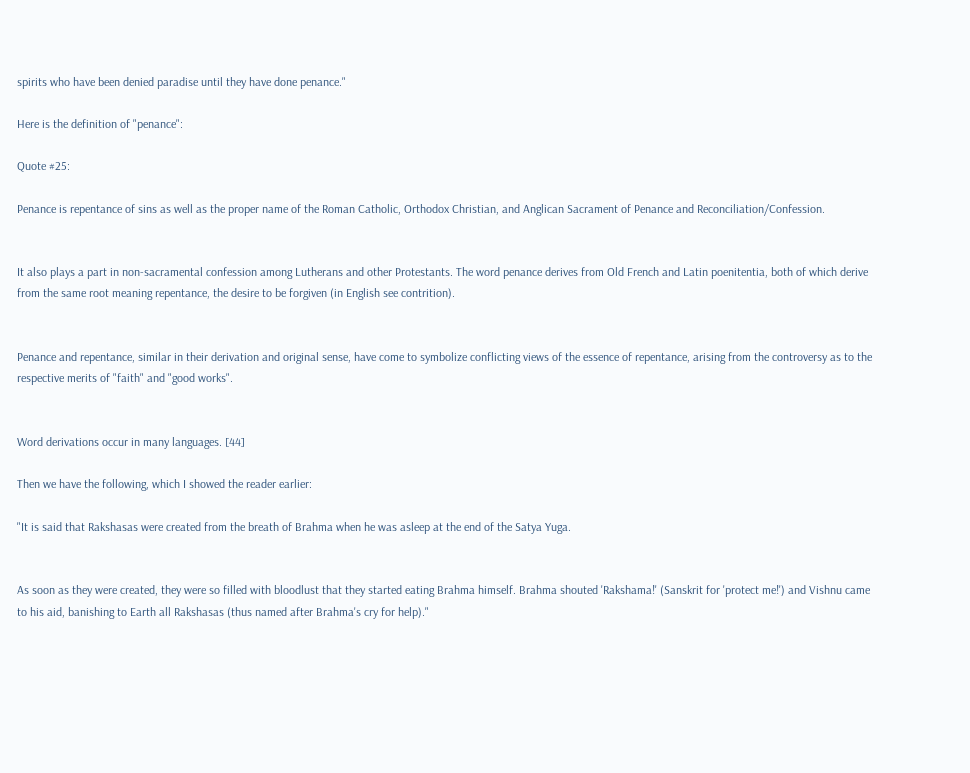spirits who have been denied paradise until they have done penance."

Here is the definition of "penance":

Quote #25:

Penance is repentance of sins as well as the proper name of the Roman Catholic, Orthodox Christian, and Anglican Sacrament of Penance and Reconciliation/Confession.


It also plays a part in non-sacramental confession among Lutherans and other Protestants. The word penance derives from Old French and Latin poenitentia, both of which derive from the same root meaning repentance, the desire to be forgiven (in English see contrition).


Penance and repentance, similar in their derivation and original sense, have come to symbolize conflicting views of the essence of repentance, arising from the controversy as to the respective merits of "faith" and "good works".


Word derivations occur in many languages. [44]

Then we have the following, which I showed the reader earlier:

"It is said that Rakshasas were created from the breath of Brahma when he was asleep at the end of the Satya Yuga.


As soon as they were created, they were so filled with bloodlust that they started eating Brahma himself. Brahma shouted 'Rakshama!' (Sanskrit for 'protect me!') and Vishnu came to his aid, banishing to Earth all Rakshasas (thus named after Brahma's cry for help)."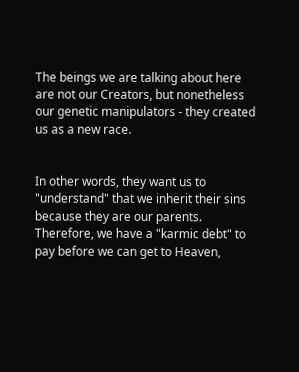The beings we are talking about here are not our Creators, but nonetheless our genetic manipulators - they created us as a new race.


In other words, they want us to "understand" that we inherit their sins because they are our parents. Therefore, we have a "karmic debt" to pay before we can get to Heaven,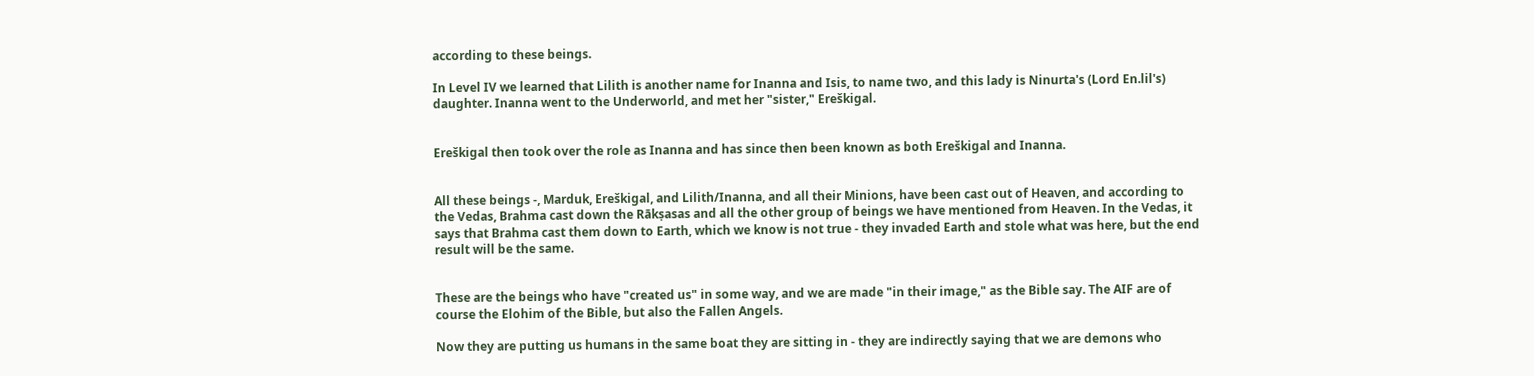according to these beings.

In Level IV we learned that Lilith is another name for Inanna and Isis, to name two, and this lady is Ninurta's (Lord En.lil's) daughter. Inanna went to the Underworld, and met her "sister," Ereškigal.


Ereškigal then took over the role as Inanna and has since then been known as both Ereškigal and Inanna.


All these beings -, Marduk, Ereškigal, and Lilith/Inanna, and all their Minions, have been cast out of Heaven, and according to the Vedas, Brahma cast down the Rākṣasas and all the other group of beings we have mentioned from Heaven. In the Vedas, it says that Brahma cast them down to Earth, which we know is not true - they invaded Earth and stole what was here, but the end result will be the same.


These are the beings who have "created us" in some way, and we are made "in their image," as the Bible say. The AIF are of course the Elohim of the Bible, but also the Fallen Angels.

Now they are putting us humans in the same boat they are sitting in - they are indirectly saying that we are demons who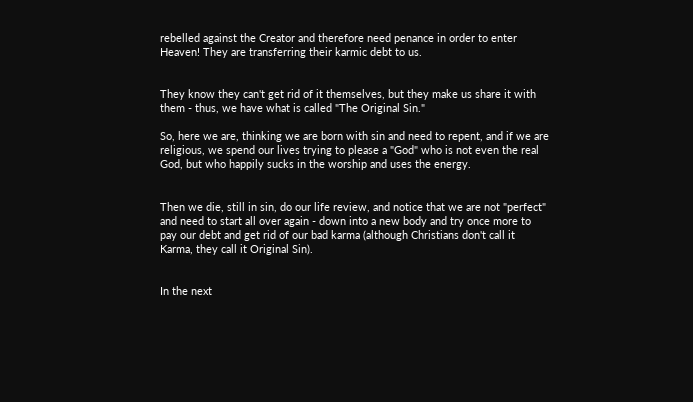rebelled against the Creator and therefore need penance in order to enter Heaven! They are transferring their karmic debt to us.


They know they can't get rid of it themselves, but they make us share it with them - thus, we have what is called "The Original Sin."

So, here we are, thinking we are born with sin and need to repent, and if we are religious, we spend our lives trying to please a "God" who is not even the real God, but who happily sucks in the worship and uses the energy.


Then we die, still in sin, do our life review, and notice that we are not "perfect" and need to start all over again - down into a new body and try once more to pay our debt and get rid of our bad karma (although Christians don't call it Karma, they call it Original Sin).


In the next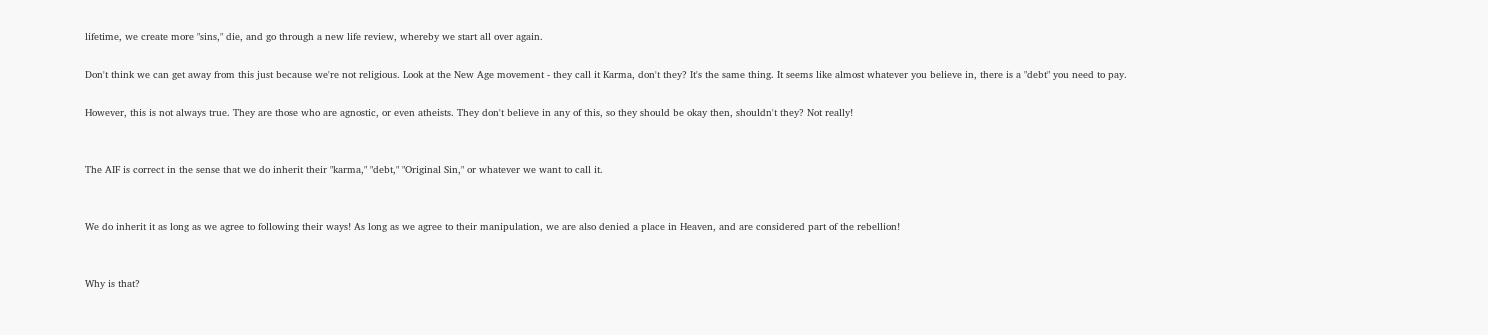lifetime, we create more "sins," die, and go through a new life review, whereby we start all over again.

Don't think we can get away from this just because we're not religious. Look at the New Age movement - they call it Karma, don't they? It's the same thing. It seems like almost whatever you believe in, there is a "debt" you need to pay.

However, this is not always true. They are those who are agnostic, or even atheists. They don't believe in any of this, so they should be okay then, shouldn't they? Not really!


The AIF is correct in the sense that we do inherit their "karma," "debt," "Original Sin," or whatever we want to call it.


We do inherit it as long as we agree to following their ways! As long as we agree to their manipulation, we are also denied a place in Heaven, and are considered part of the rebellion!


Why is that?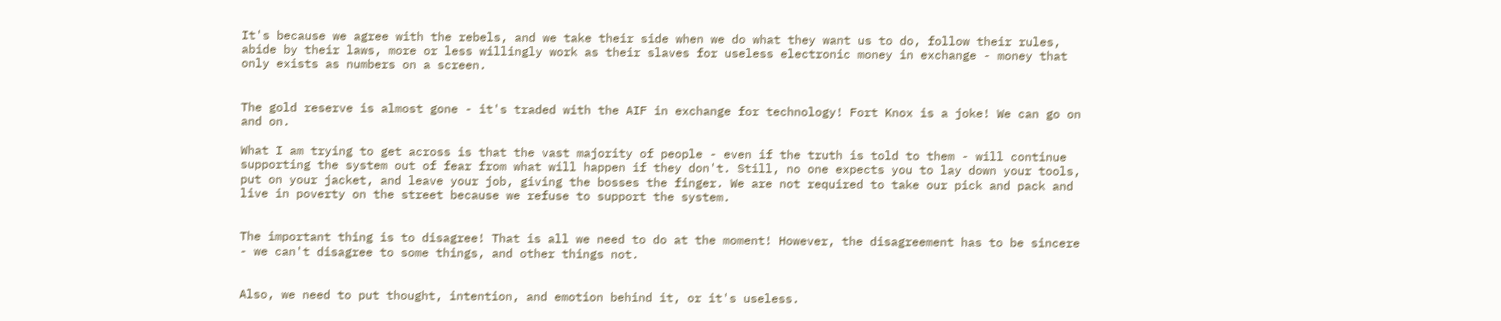It's because we agree with the rebels, and we take their side when we do what they want us to do, follow their rules, abide by their laws, more or less willingly work as their slaves for useless electronic money in exchange - money that only exists as numbers on a screen.


The gold reserve is almost gone - it's traded with the AIF in exchange for technology! Fort Knox is a joke! We can go on and on.

What I am trying to get across is that the vast majority of people - even if the truth is told to them - will continue supporting the system out of fear from what will happen if they don't. Still, no one expects you to lay down your tools, put on your jacket, and leave your job, giving the bosses the finger. We are not required to take our pick and pack and live in poverty on the street because we refuse to support the system.


The important thing is to disagree! That is all we need to do at the moment! However, the disagreement has to be sincere - we can't disagree to some things, and other things not.


Also, we need to put thought, intention, and emotion behind it, or it's useless.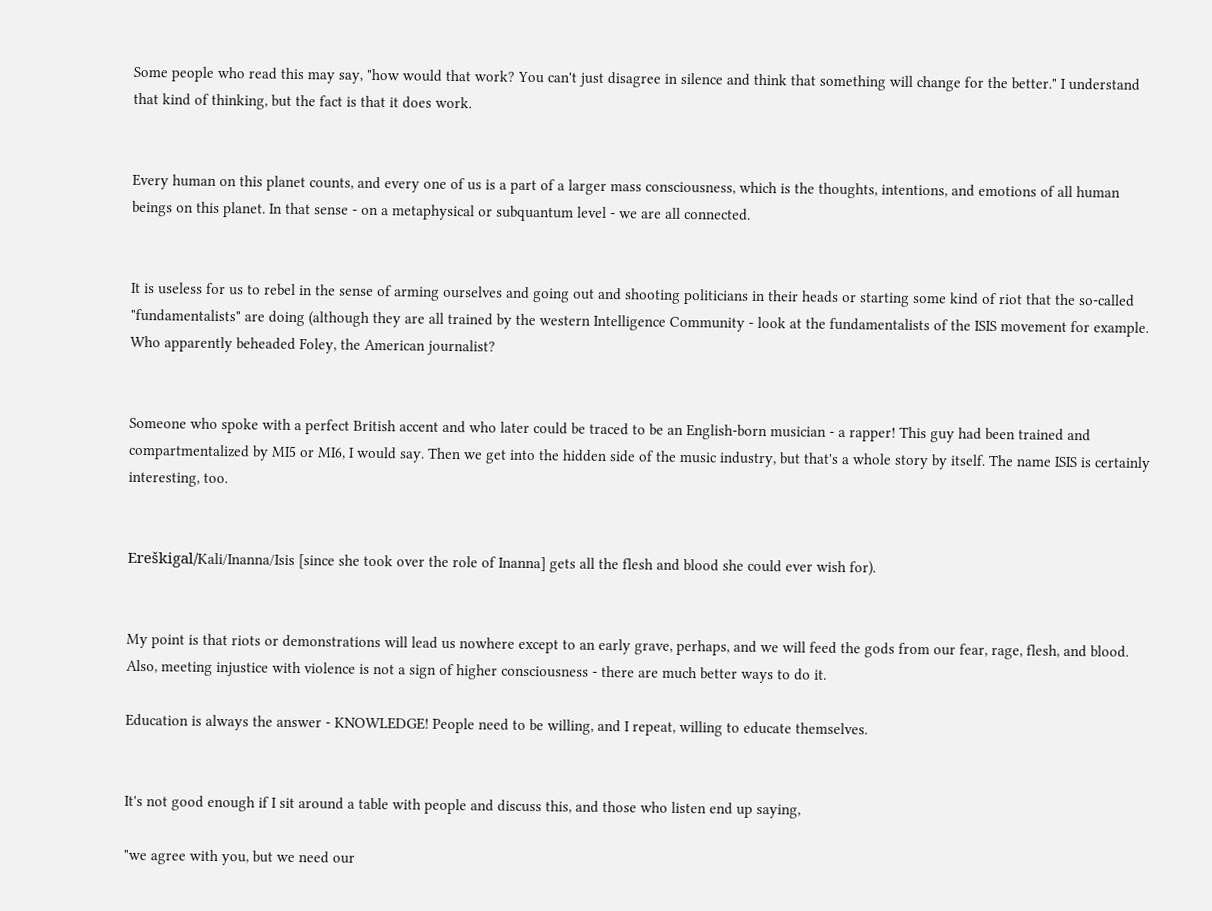Some people who read this may say, "how would that work? You can't just disagree in silence and think that something will change for the better." I understand that kind of thinking, but the fact is that it does work.


Every human on this planet counts, and every one of us is a part of a larger mass consciousness, which is the thoughts, intentions, and emotions of all human beings on this planet. In that sense - on a metaphysical or subquantum level - we are all connected.


It is useless for us to rebel in the sense of arming ourselves and going out and shooting politicians in their heads or starting some kind of riot that the so-called "fundamentalists" are doing (although they are all trained by the western Intelligence Community - look at the fundamentalists of the ISIS movement for example. Who apparently beheaded Foley, the American journalist?


Someone who spoke with a perfect British accent and who later could be traced to be an English-born musician - a rapper! This guy had been trained and compartmentalized by MI5 or MI6, I would say. Then we get into the hidden side of the music industry, but that's a whole story by itself. The name ISIS is certainly interesting, too.


Ereškigal/Kali/Inanna/Isis [since she took over the role of Inanna] gets all the flesh and blood she could ever wish for).


My point is that riots or demonstrations will lead us nowhere except to an early grave, perhaps, and we will feed the gods from our fear, rage, flesh, and blood. Also, meeting injustice with violence is not a sign of higher consciousness - there are much better ways to do it.

Education is always the answer - KNOWLEDGE! People need to be willing, and I repeat, willing to educate themselves.


It's not good enough if I sit around a table with people and discuss this, and those who listen end up saying,

"we agree with you, but we need our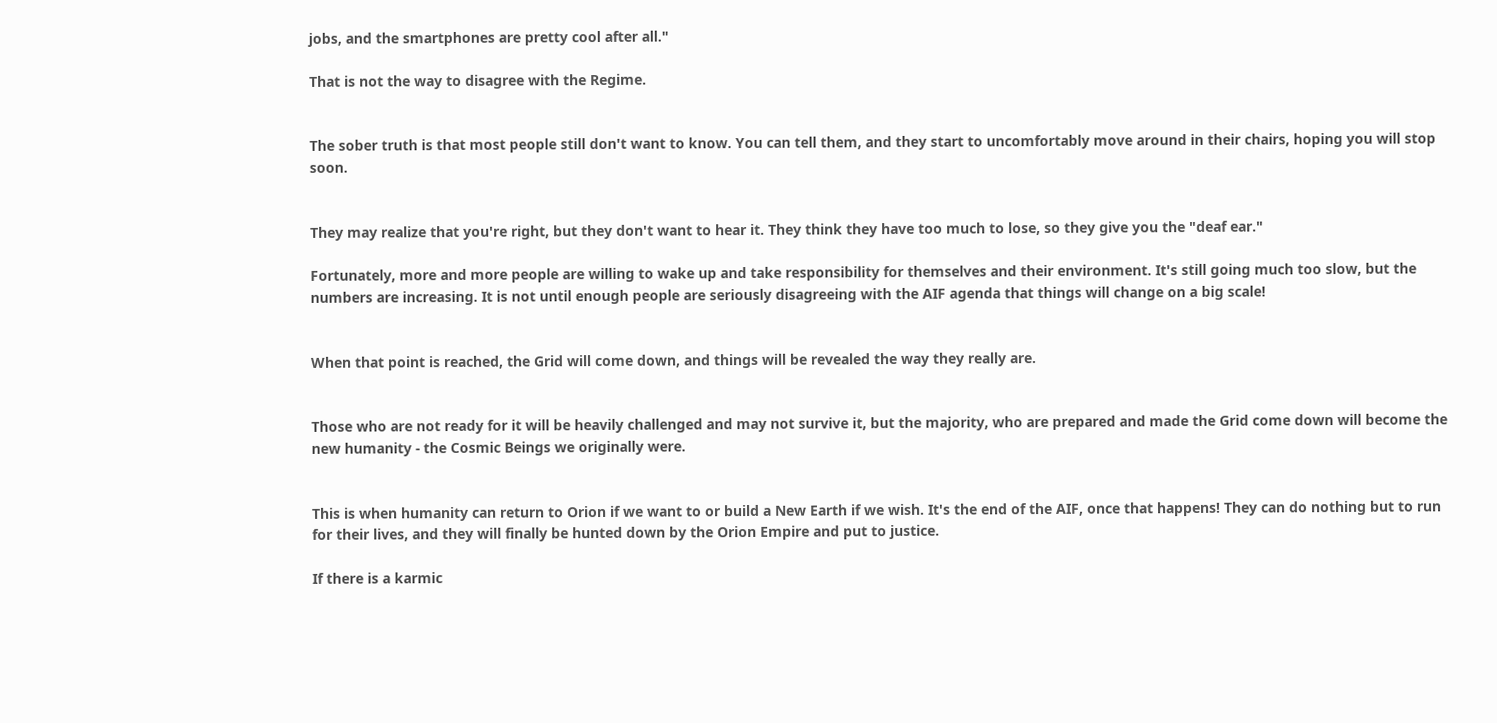jobs, and the smartphones are pretty cool after all."

That is not the way to disagree with the Regime.


The sober truth is that most people still don't want to know. You can tell them, and they start to uncomfortably move around in their chairs, hoping you will stop soon.


They may realize that you're right, but they don't want to hear it. They think they have too much to lose, so they give you the "deaf ear."

Fortunately, more and more people are willing to wake up and take responsibility for themselves and their environment. It's still going much too slow, but the numbers are increasing. It is not until enough people are seriously disagreeing with the AIF agenda that things will change on a big scale!


When that point is reached, the Grid will come down, and things will be revealed the way they really are.


Those who are not ready for it will be heavily challenged and may not survive it, but the majority, who are prepared and made the Grid come down will become the new humanity - the Cosmic Beings we originally were.


This is when humanity can return to Orion if we want to or build a New Earth if we wish. It's the end of the AIF, once that happens! They can do nothing but to run for their lives, and they will finally be hunted down by the Orion Empire and put to justice.

If there is a karmic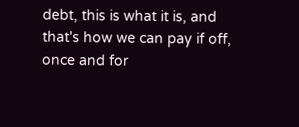debt, this is what it is, and that's how we can pay if off, once and for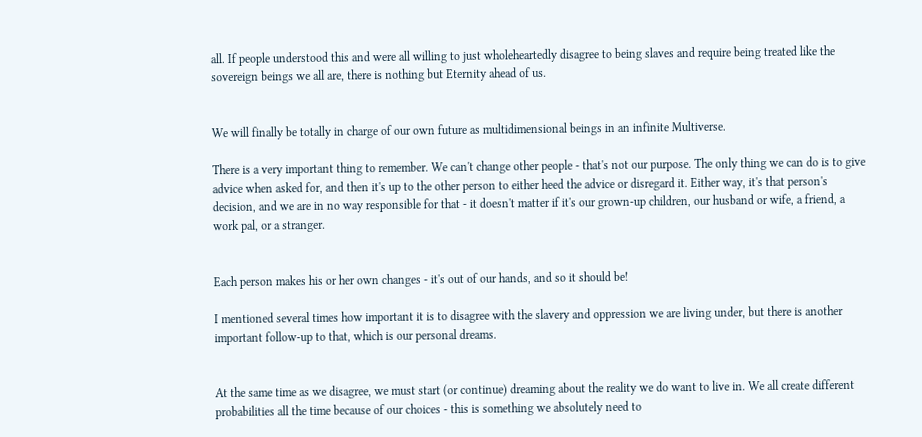all. If people understood this and were all willing to just wholeheartedly disagree to being slaves and require being treated like the sovereign beings we all are, there is nothing but Eternity ahead of us.


We will finally be totally in charge of our own future as multidimensional beings in an infinite Multiverse.

There is a very important thing to remember. We can't change other people - that's not our purpose. The only thing we can do is to give advice when asked for, and then it's up to the other person to either heed the advice or disregard it. Either way, it's that person's decision, and we are in no way responsible for that - it doesn't matter if it's our grown-up children, our husband or wife, a friend, a work pal, or a stranger.


Each person makes his or her own changes - it's out of our hands, and so it should be!

I mentioned several times how important it is to disagree with the slavery and oppression we are living under, but there is another important follow-up to that, which is our personal dreams.


At the same time as we disagree, we must start (or continue) dreaming about the reality we do want to live in. We all create different probabilities all the time because of our choices - this is something we absolutely need to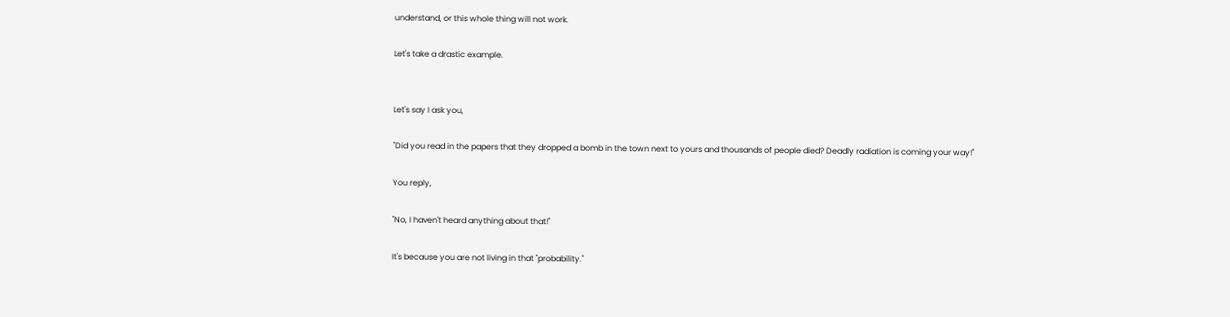understand, or this whole thing will not work.

Let's take a drastic example.


Let's say I ask you,

"Did you read in the papers that they dropped a bomb in the town next to yours and thousands of people died? Deadly radiation is coming your way!"

You reply,

"No, I haven't heard anything about that!"

It's because you are not living in that "probability."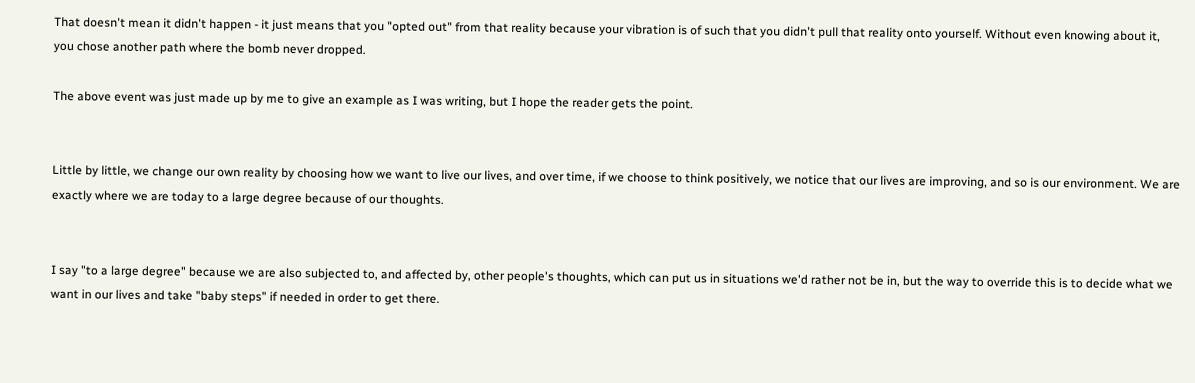That doesn't mean it didn't happen - it just means that you "opted out" from that reality because your vibration is of such that you didn't pull that reality onto yourself. Without even knowing about it, you chose another path where the bomb never dropped.

The above event was just made up by me to give an example as I was writing, but I hope the reader gets the point.


Little by little, we change our own reality by choosing how we want to live our lives, and over time, if we choose to think positively, we notice that our lives are improving, and so is our environment. We are exactly where we are today to a large degree because of our thoughts.


I say "to a large degree" because we are also subjected to, and affected by, other people's thoughts, which can put us in situations we'd rather not be in, but the way to override this is to decide what we want in our lives and take "baby steps" if needed in order to get there.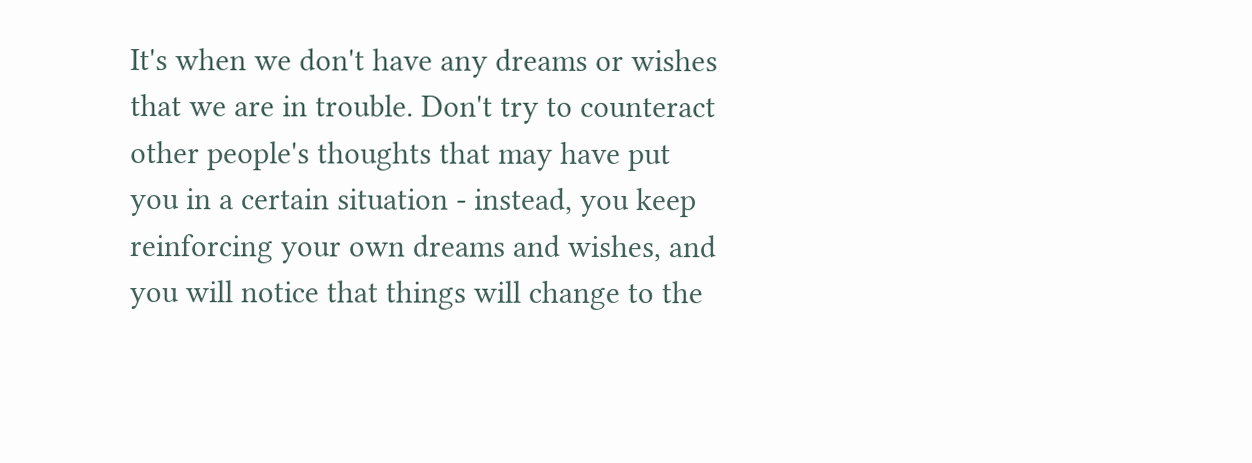It's when we don't have any dreams or wishes that we are in trouble. Don't try to counteract other people's thoughts that may have put you in a certain situation - instead, you keep reinforcing your own dreams and wishes, and you will notice that things will change to the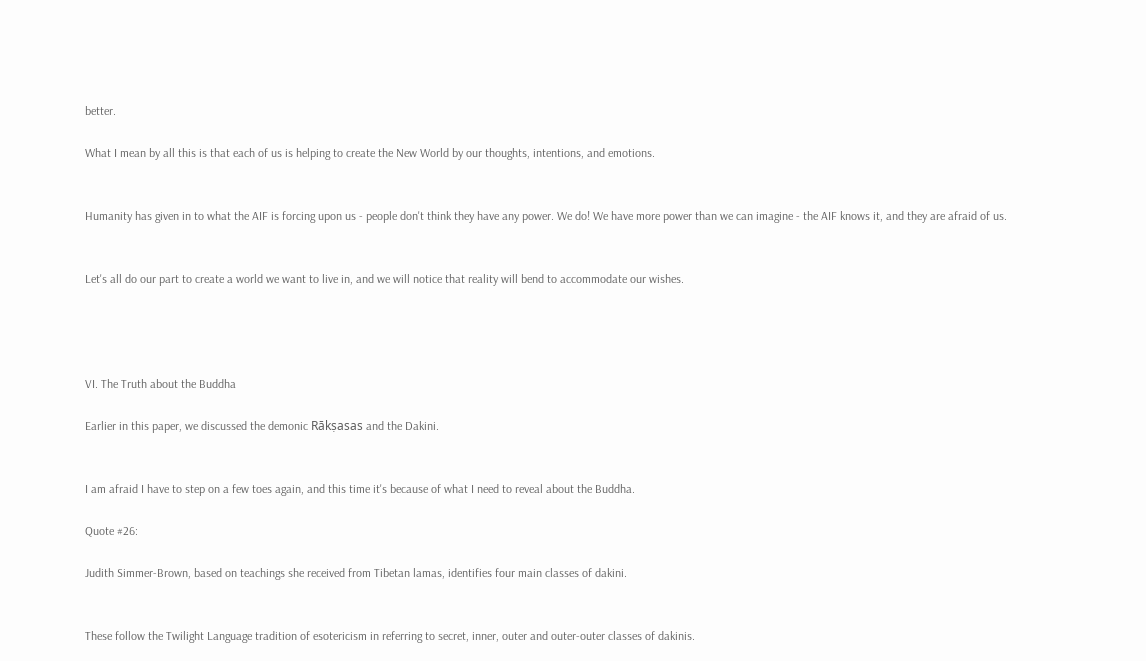better.

What I mean by all this is that each of us is helping to create the New World by our thoughts, intentions, and emotions.


Humanity has given in to what the AIF is forcing upon us - people don't think they have any power. We do! We have more power than we can imagine - the AIF knows it, and they are afraid of us.


Let's all do our part to create a world we want to live in, and we will notice that reality will bend to accommodate our wishes.




VI. The Truth about the Buddha

Earlier in this paper, we discussed the demonic Rākṣasas and the Dakini.


I am afraid I have to step on a few toes again, and this time it's because of what I need to reveal about the Buddha.

Quote #26:

Judith Simmer-Brown, based on teachings she received from Tibetan lamas, identifies four main classes of dakini.


These follow the Twilight Language tradition of esotericism in referring to secret, inner, outer and outer-outer classes of dakinis.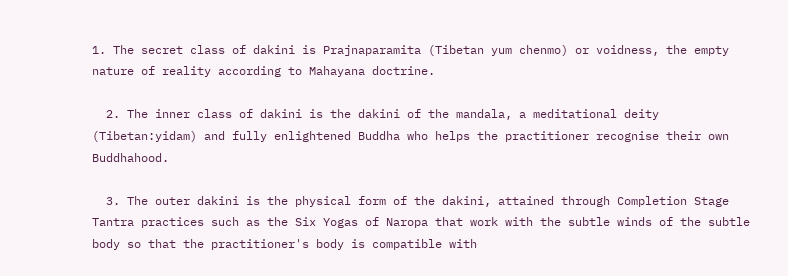1. The secret class of dakini is Prajnaparamita (Tibetan yum chenmo) or voidness, the empty nature of reality according to Mahayana doctrine.

  2. The inner class of dakini is the dakini of the mandala, a meditational deity (Tibetan:yidam) and fully enlightened Buddha who helps the practitioner recognise their own Buddhahood.

  3. The outer dakini is the physical form of the dakini, attained through Completion Stage Tantra practices such as the Six Yogas of Naropa that work with the subtle winds of the subtle body so that the practitioner's body is compatible with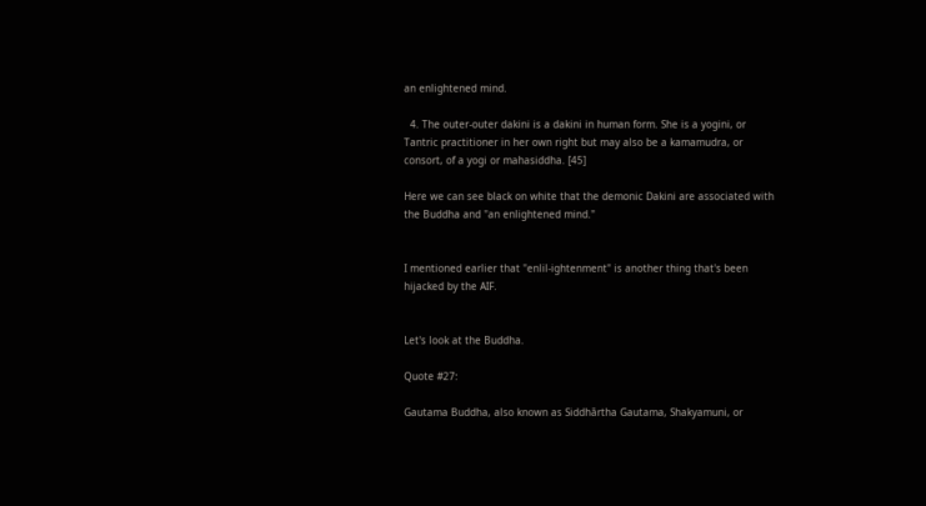an enlightened mind.

  4. The outer-outer dakini is a dakini in human form. She is a yogini, or Tantric practitioner in her own right but may also be a kamamudra, or consort, of a yogi or mahasiddha. [45]

Here we can see black on white that the demonic Dakini are associated with the Buddha and "an enlightened mind."


I mentioned earlier that "enlil-ightenment" is another thing that's been hijacked by the AIF.


Let's look at the Buddha.

Quote #27:

Gautama Buddha, also known as Siddhārtha Gautama, Shakyamuni, or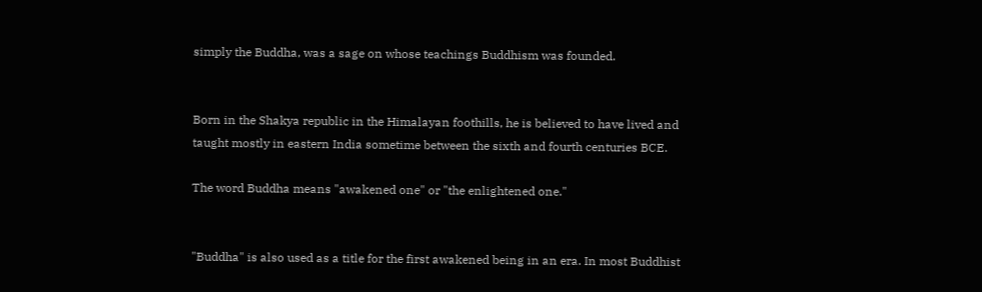simply the Buddha, was a sage on whose teachings Buddhism was founded.


Born in the Shakya republic in the Himalayan foothills, he is believed to have lived and taught mostly in eastern India sometime between the sixth and fourth centuries BCE.

The word Buddha means "awakened one" or "the enlightened one."


"Buddha" is also used as a title for the first awakened being in an era. In most Buddhist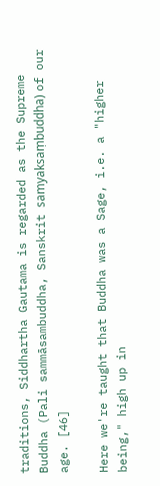traditions, Siddhartha Gautama is regarded as the Supreme Buddha (Pali sammāsambuddha, Sanskrit samyaksaṃbuddha) of our age. [46]

Here we're taught that Buddha was a Sage, i.e. a "higher being," high up in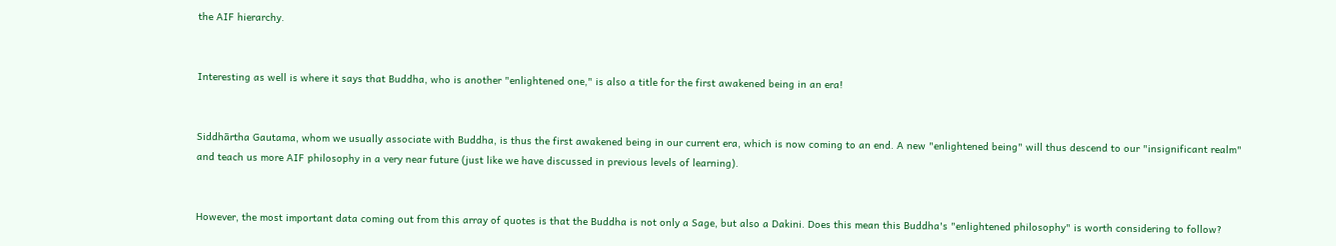the AIF hierarchy.


Interesting as well is where it says that Buddha, who is another "enlightened one," is also a title for the first awakened being in an era!


Siddhārtha Gautama, whom we usually associate with Buddha, is thus the first awakened being in our current era, which is now coming to an end. A new "enlightened being" will thus descend to our "insignificant realm" and teach us more AIF philosophy in a very near future (just like we have discussed in previous levels of learning).


However, the most important data coming out from this array of quotes is that the Buddha is not only a Sage, but also a Dakini. Does this mean this Buddha's "enlightened philosophy" is worth considering to follow?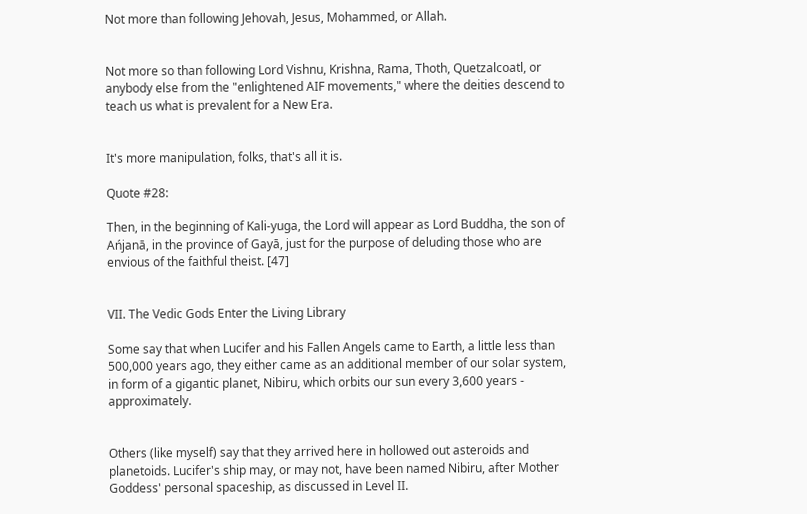Not more than following Jehovah, Jesus, Mohammed, or Allah.


Not more so than following Lord Vishnu, Krishna, Rama, Thoth, Quetzalcoatl, or anybody else from the "enlightened AIF movements," where the deities descend to teach us what is prevalent for a New Era.


It's more manipulation, folks, that's all it is.

Quote #28:

Then, in the beginning of Kali-yuga, the Lord will appear as Lord Buddha, the son of Ańjanā, in the province of Gayā, just for the purpose of deluding those who are envious of the faithful theist. [47]


VII. The Vedic Gods Enter the Living Library

Some say that when Lucifer and his Fallen Angels came to Earth, a little less than 500,000 years ago, they either came as an additional member of our solar system, in form of a gigantic planet, Nibiru, which orbits our sun every 3,600 years - approximately.


Others (like myself) say that they arrived here in hollowed out asteroids and planetoids. Lucifer's ship may, or may not, have been named Nibiru, after Mother Goddess' personal spaceship, as discussed in Level II.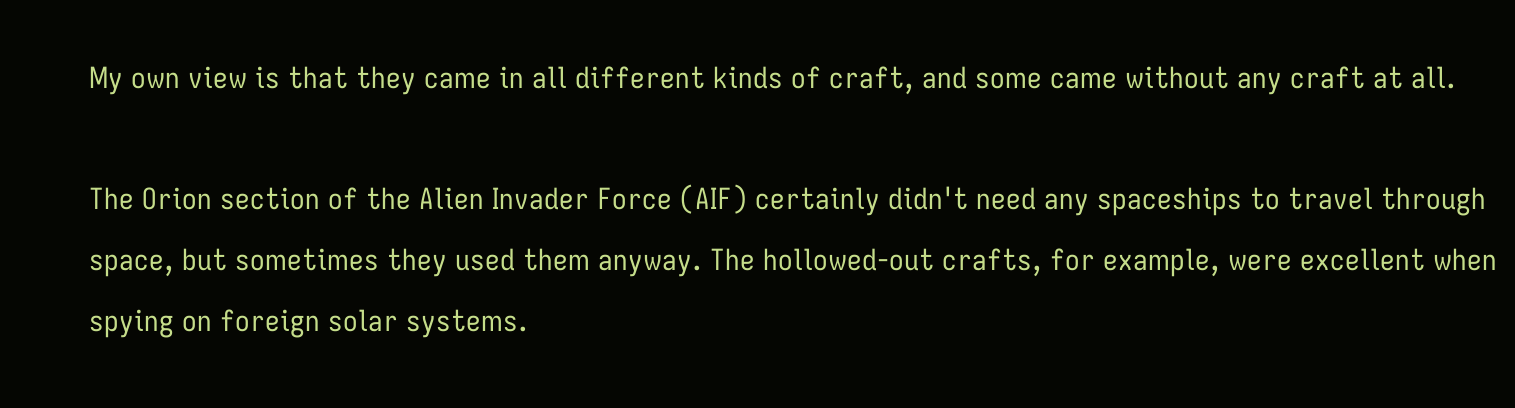My own view is that they came in all different kinds of craft, and some came without any craft at all.

The Orion section of the Alien Invader Force (AIF) certainly didn't need any spaceships to travel through space, but sometimes they used them anyway. The hollowed-out crafts, for example, were excellent when spying on foreign solar systems.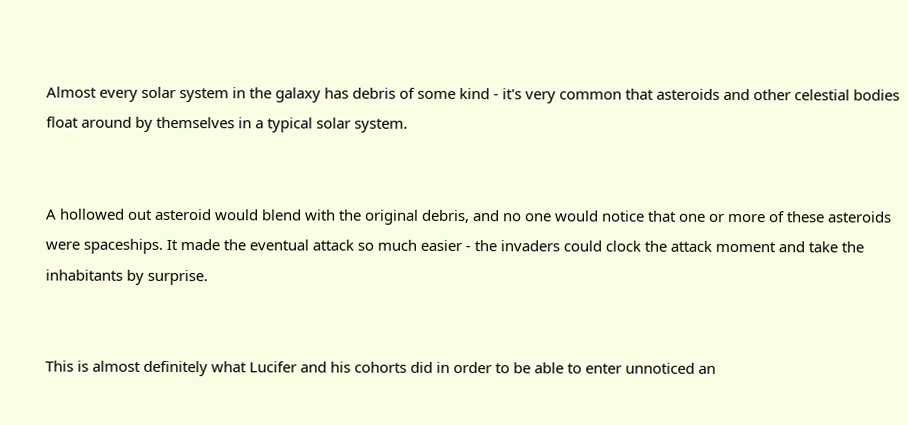Almost every solar system in the galaxy has debris of some kind - it's very common that asteroids and other celestial bodies float around by themselves in a typical solar system.


A hollowed out asteroid would blend with the original debris, and no one would notice that one or more of these asteroids were spaceships. It made the eventual attack so much easier - the invaders could clock the attack moment and take the inhabitants by surprise.


This is almost definitely what Lucifer and his cohorts did in order to be able to enter unnoticed an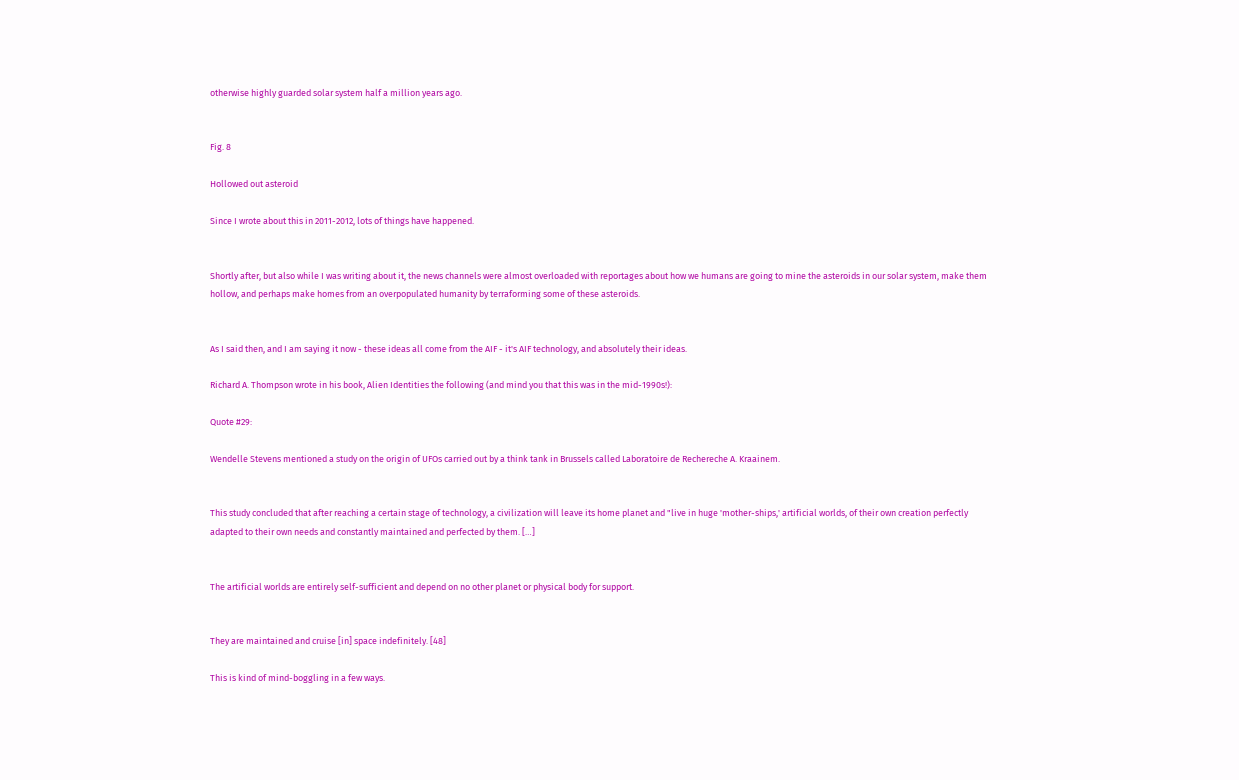otherwise highly guarded solar system half a million years ago.


Fig. 8

Hollowed out asteroid

Since I wrote about this in 2011-2012, lots of things have happened.


Shortly after, but also while I was writing about it, the news channels were almost overloaded with reportages about how we humans are going to mine the asteroids in our solar system, make them hollow, and perhaps make homes from an overpopulated humanity by terraforming some of these asteroids.


As I said then, and I am saying it now - these ideas all come from the AIF - it's AIF technology, and absolutely their ideas.

Richard A. Thompson wrote in his book, Alien Identities the following (and mind you that this was in the mid-1990s!):

Quote #29:

Wendelle Stevens mentioned a study on the origin of UFOs carried out by a think tank in Brussels called Laboratoire de Rechereche A. Kraainem.


This study concluded that after reaching a certain stage of technology, a civilization will leave its home planet and "live in huge 'mother-ships,' artificial worlds, of their own creation perfectly adapted to their own needs and constantly maintained and perfected by them. […]


The artificial worlds are entirely self-sufficient and depend on no other planet or physical body for support.


They are maintained and cruise [in] space indefinitely. [48]

This is kind of mind-boggling in a few ways.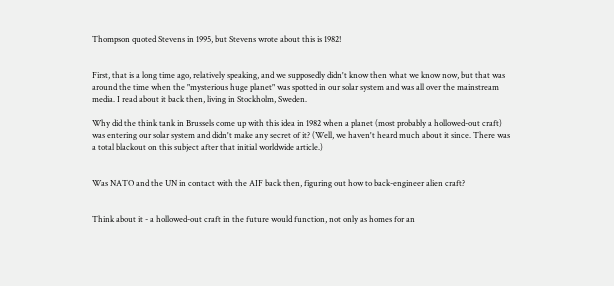Thompson quoted Stevens in 1995, but Stevens wrote about this is 1982!


First, that is a long time ago, relatively speaking, and we supposedly didn't know then what we know now, but that was around the time when the "mysterious huge planet" was spotted in our solar system and was all over the mainstream media. I read about it back then, living in Stockholm, Sweden.

Why did the think tank in Brussels come up with this idea in 1982 when a planet (most probably a hollowed-out craft) was entering our solar system and didn't make any secret of it? (Well, we haven't heard much about it since. There was a total blackout on this subject after that initial worldwide article.)


Was NATO and the UN in contact with the AIF back then, figuring out how to back-engineer alien craft?


Think about it - a hollowed-out craft in the future would function, not only as homes for an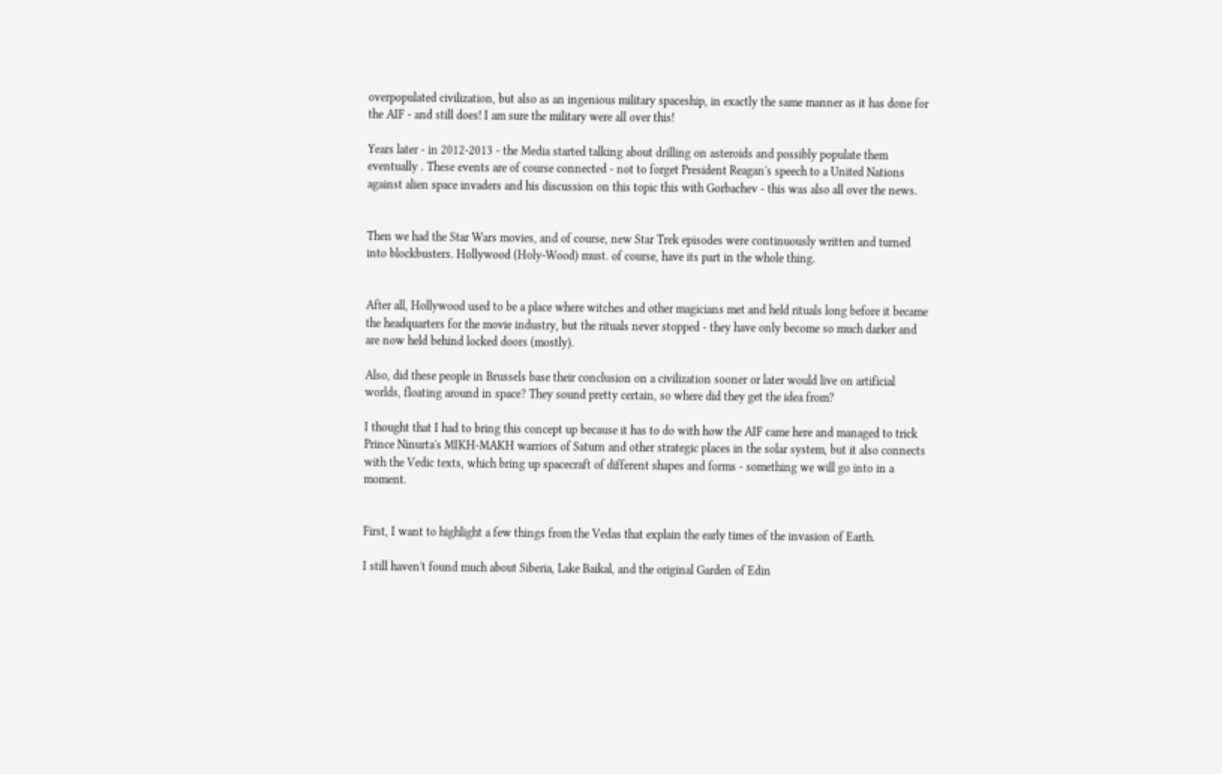overpopulated civilization, but also as an ingenious military spaceship, in exactly the same manner as it has done for the AIF - and still does! I am sure the military were all over this!

Years later - in 2012-2013 - the Media started talking about drilling on asteroids and possibly populate them eventually . These events are of course connected - not to forget President Reagan's speech to a United Nations against alien space invaders and his discussion on this topic this with Gorbachev - this was also all over the news.


Then we had the Star Wars movies, and of course, new Star Trek episodes were continuously written and turned into blockbusters. Hollywood (Holy-Wood) must. of course, have its part in the whole thing.


After all, Hollywood used to be a place where witches and other magicians met and held rituals long before it became the headquarters for the movie industry, but the rituals never stopped - they have only become so much darker and are now held behind locked doors (mostly).

Also, did these people in Brussels base their conclusion on a civilization sooner or later would live on artificial worlds, floating around in space? They sound pretty certain, so where did they get the idea from?

I thought that I had to bring this concept up because it has to do with how the AIF came here and managed to trick Prince Ninurta's MIKH-MAKH warriors of Saturn and other strategic places in the solar system, but it also connects with the Vedic texts, which bring up spacecraft of different shapes and forms - something we will go into in a moment.


First, I want to highlight a few things from the Vedas that explain the early times of the invasion of Earth.

I still haven't found much about Siberia, Lake Baikal, and the original Garden of Edin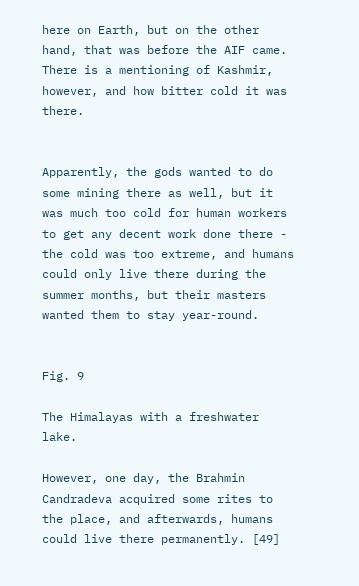here on Earth, but on the other hand, that was before the AIF came. There is a mentioning of Kashmir, however, and how bitter cold it was there.


Apparently, the gods wanted to do some mining there as well, but it was much too cold for human workers to get any decent work done there - the cold was too extreme, and humans could only live there during the summer months, but their masters wanted them to stay year-round.


Fig. 9

The Himalayas with a freshwater lake.

However, one day, the Brahmin Candradeva acquired some rites to the place, and afterwards, humans could live there permanently. [49]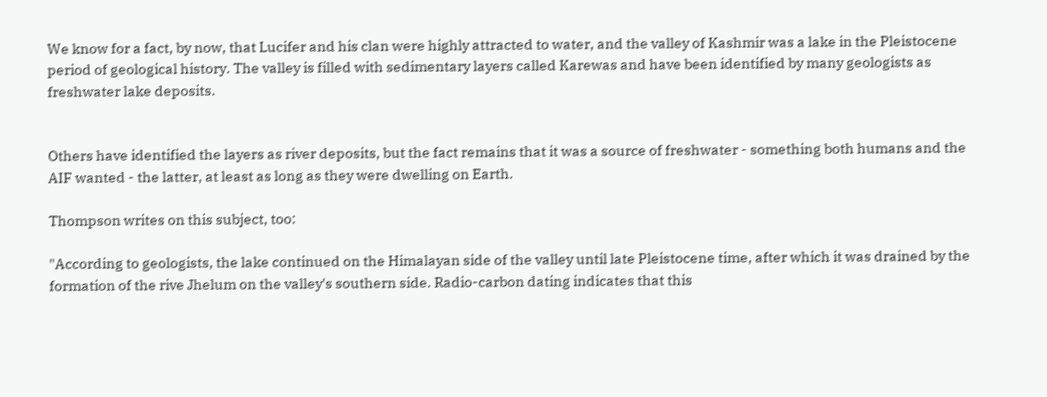We know for a fact, by now, that Lucifer and his clan were highly attracted to water, and the valley of Kashmir was a lake in the Pleistocene period of geological history. The valley is filled with sedimentary layers called Karewas and have been identified by many geologists as freshwater lake deposits.


Others have identified the layers as river deposits, but the fact remains that it was a source of freshwater - something both humans and the AIF wanted - the latter, at least as long as they were dwelling on Earth.

Thompson writes on this subject, too:

"According to geologists, the lake continued on the Himalayan side of the valley until late Pleistocene time, after which it was drained by the formation of the rive Jhelum on the valley's southern side. Radio-carbon dating indicates that this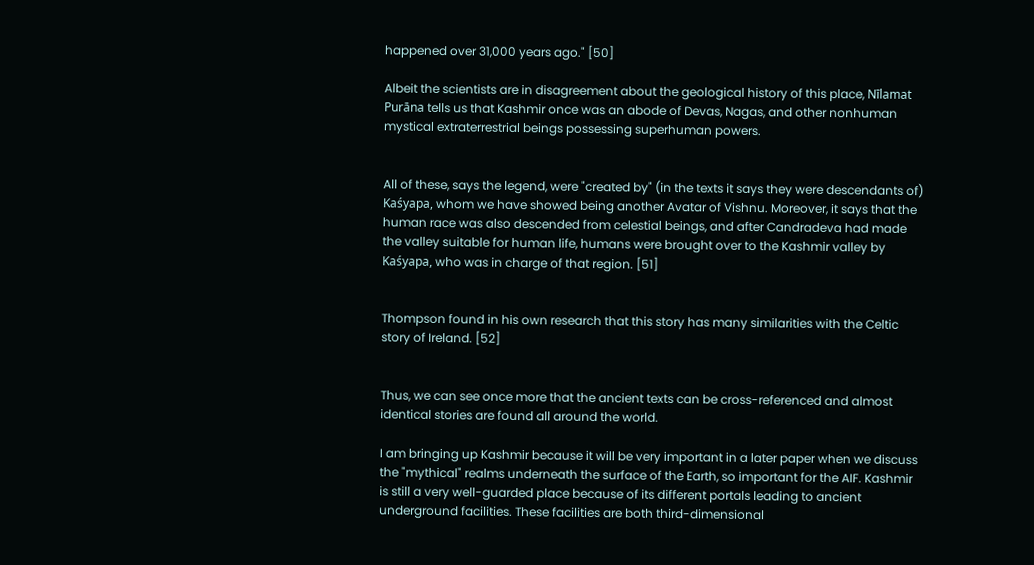happened over 31,000 years ago." [50]

Albeit the scientists are in disagreement about the geological history of this place, Nīlamat Purāna tells us that Kashmir once was an abode of Devas, Nagas, and other nonhuman mystical extraterrestrial beings possessing superhuman powers.


All of these, says the legend, were "created by" (in the texts it says they were descendants of) Kaśyapa, whom we have showed being another Avatar of Vishnu. Moreover, it says that the human race was also descended from celestial beings, and after Candradeva had made the valley suitable for human life, humans were brought over to the Kashmir valley by Kaśyapa, who was in charge of that region. [51]


Thompson found in his own research that this story has many similarities with the Celtic story of Ireland. [52]


Thus, we can see once more that the ancient texts can be cross-referenced and almost identical stories are found all around the world.

I am bringing up Kashmir because it will be very important in a later paper when we discuss the "mythical" realms underneath the surface of the Earth, so important for the AIF. Kashmir is still a very well-guarded place because of its different portals leading to ancient underground facilities. These facilities are both third-dimensional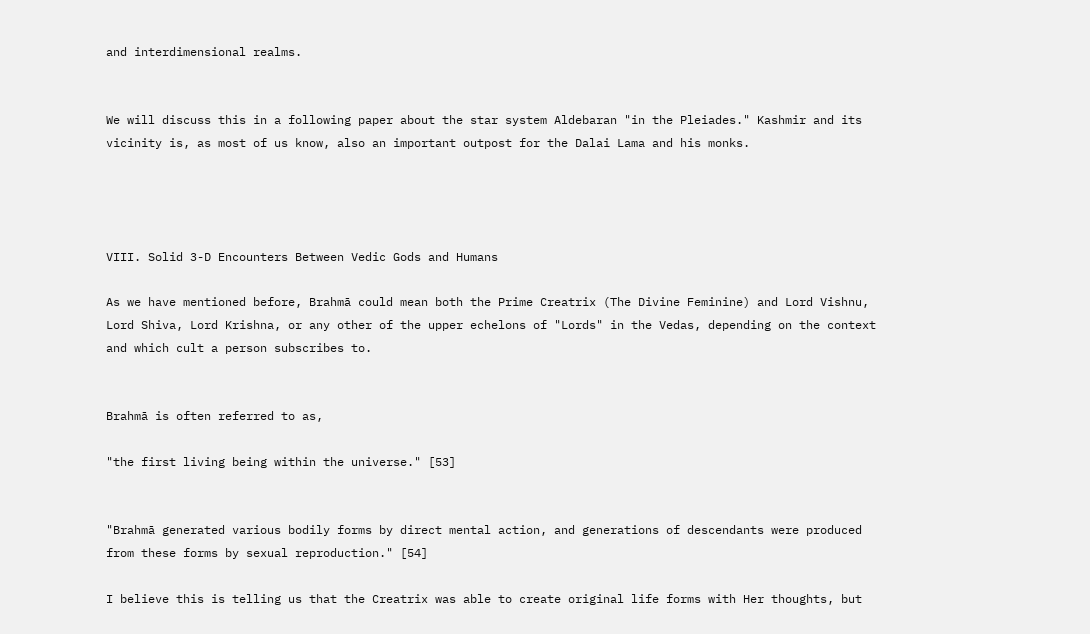and interdimensional realms.


We will discuss this in a following paper about the star system Aldebaran "in the Pleiades." Kashmir and its vicinity is, as most of us know, also an important outpost for the Dalai Lama and his monks.




VIII. Solid 3-D Encounters Between Vedic Gods and Humans

As we have mentioned before, Brahmā could mean both the Prime Creatrix (The Divine Feminine) and Lord Vishnu, Lord Shiva, Lord Krishna, or any other of the upper echelons of "Lords" in the Vedas, depending on the context and which cult a person subscribes to.


Brahmā is often referred to as,

"the first living being within the universe." [53]


"Brahmā generated various bodily forms by direct mental action, and generations of descendants were produced from these forms by sexual reproduction." [54]

I believe this is telling us that the Creatrix was able to create original life forms with Her thoughts, but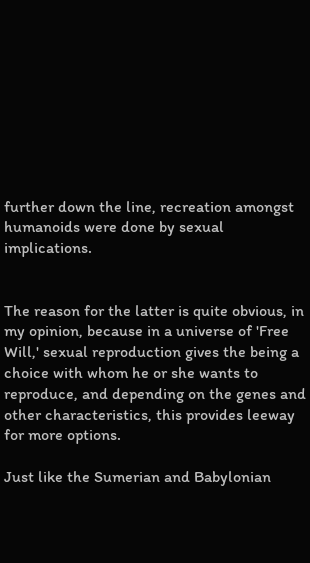further down the line, recreation amongst humanoids were done by sexual implications.


The reason for the latter is quite obvious, in my opinion, because in a universe of 'Free Will,' sexual reproduction gives the being a choice with whom he or she wants to reproduce, and depending on the genes and other characteristics, this provides leeway for more options.

Just like the Sumerian and Babylonian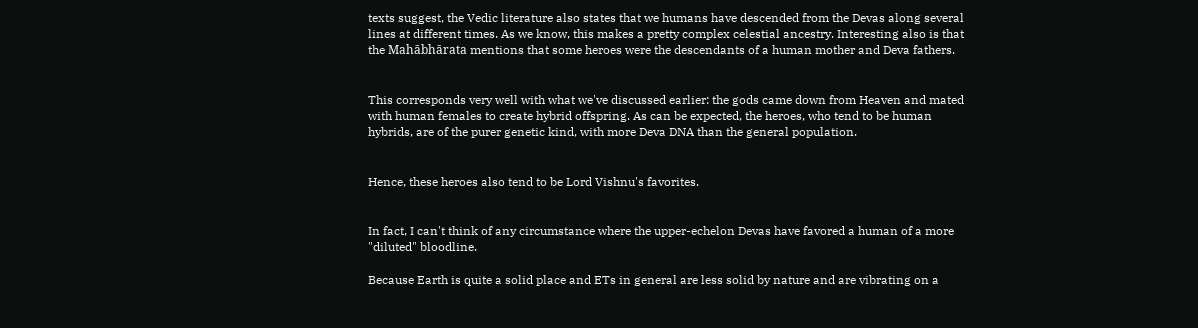texts suggest, the Vedic literature also states that we humans have descended from the Devas along several lines at different times. As we know, this makes a pretty complex celestial ancestry. Interesting also is that the Mahābhārata mentions that some heroes were the descendants of a human mother and Deva fathers.


This corresponds very well with what we've discussed earlier: the gods came down from Heaven and mated with human females to create hybrid offspring. As can be expected, the heroes, who tend to be human hybrids, are of the purer genetic kind, with more Deva DNA than the general population.


Hence, these heroes also tend to be Lord Vishnu's favorites.


In fact, I can't think of any circumstance where the upper-echelon Devas have favored a human of a more "diluted" bloodline.

Because Earth is quite a solid place and ETs in general are less solid by nature and are vibrating on a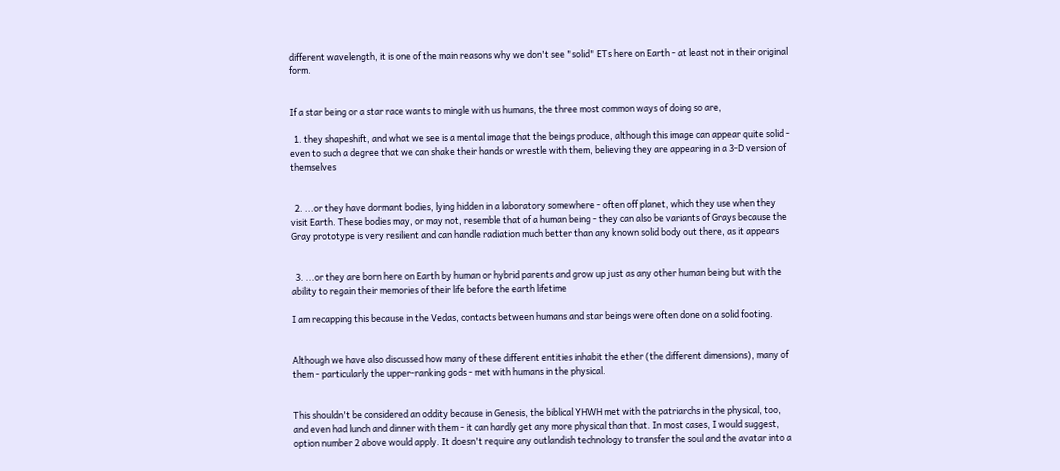different wavelength, it is one of the main reasons why we don't see "solid" ETs here on Earth - at least not in their original form.


If a star being or a star race wants to mingle with us humans, the three most common ways of doing so are,

  1. they shapeshift, and what we see is a mental image that the beings produce, although this image can appear quite solid - even to such a degree that we can shake their hands or wrestle with them, believing they are appearing in a 3-D version of themselves


  2. ...or they have dormant bodies, lying hidden in a laboratory somewhere - often off planet, which they use when they visit Earth. These bodies may, or may not, resemble that of a human being - they can also be variants of Grays because the Gray prototype is very resilient and can handle radiation much better than any known solid body out there, as it appears


  3. ...or they are born here on Earth by human or hybrid parents and grow up just as any other human being but with the ability to regain their memories of their life before the earth lifetime

I am recapping this because in the Vedas, contacts between humans and star beings were often done on a solid footing.


Although we have also discussed how many of these different entities inhabit the ether (the different dimensions), many of them - particularly the upper-ranking gods - met with humans in the physical.


This shouldn't be considered an oddity because in Genesis, the biblical YHWH met with the patriarchs in the physical, too, and even had lunch and dinner with them - it can hardly get any more physical than that. In most cases, I would suggest, option number 2 above would apply. It doesn't require any outlandish technology to transfer the soul and the avatar into a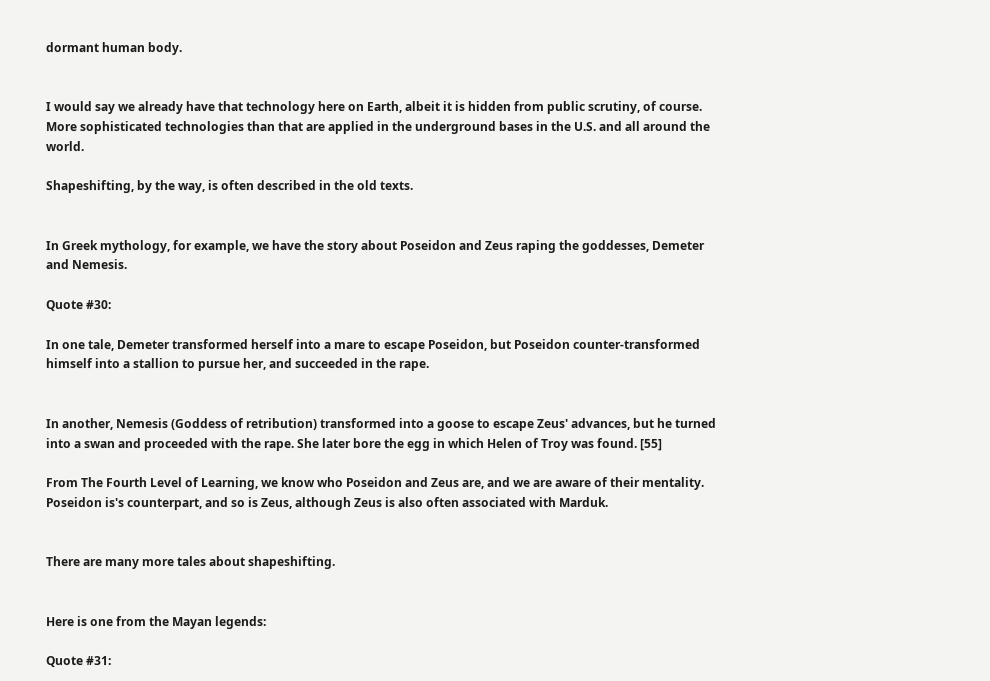dormant human body.


I would say we already have that technology here on Earth, albeit it is hidden from public scrutiny, of course. More sophisticated technologies than that are applied in the underground bases in the U.S. and all around the world.

Shapeshifting, by the way, is often described in the old texts.


In Greek mythology, for example, we have the story about Poseidon and Zeus raping the goddesses, Demeter and Nemesis.

Quote #30:

In one tale, Demeter transformed herself into a mare to escape Poseidon, but Poseidon counter-transformed himself into a stallion to pursue her, and succeeded in the rape.


In another, Nemesis (Goddess of retribution) transformed into a goose to escape Zeus' advances, but he turned into a swan and proceeded with the rape. She later bore the egg in which Helen of Troy was found. [55]

From The Fourth Level of Learning, we know who Poseidon and Zeus are, and we are aware of their mentality. Poseidon is's counterpart, and so is Zeus, although Zeus is also often associated with Marduk.


There are many more tales about shapeshifting.


Here is one from the Mayan legends:

Quote #31: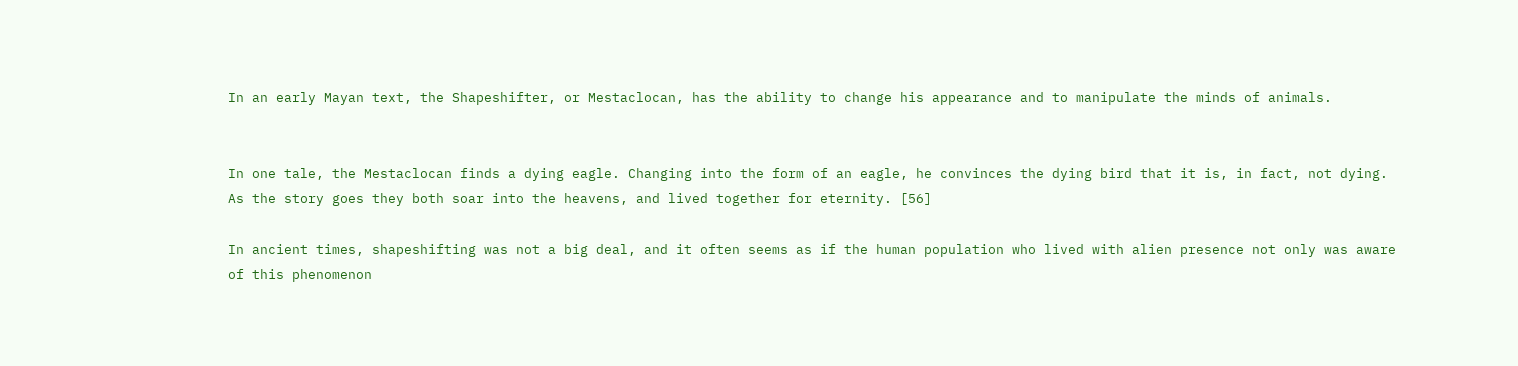In an early Mayan text, the Shapeshifter, or Mestaclocan, has the ability to change his appearance and to manipulate the minds of animals.


In one tale, the Mestaclocan finds a dying eagle. Changing into the form of an eagle, he convinces the dying bird that it is, in fact, not dying. As the story goes they both soar into the heavens, and lived together for eternity. [56]

In ancient times, shapeshifting was not a big deal, and it often seems as if the human population who lived with alien presence not only was aware of this phenomenon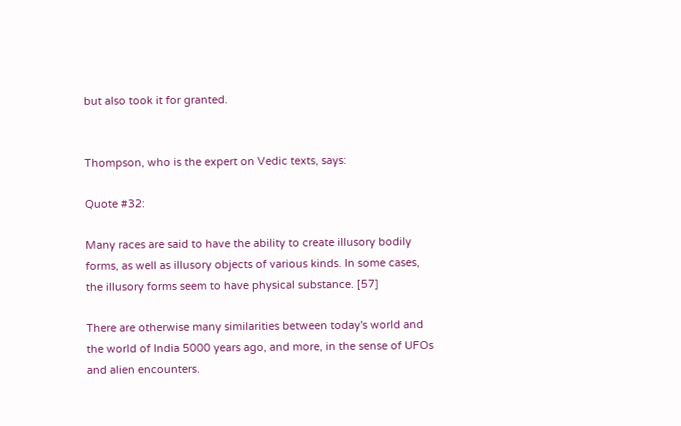but also took it for granted.


Thompson, who is the expert on Vedic texts, says:

Quote #32:

Many races are said to have the ability to create illusory bodily forms, as well as illusory objects of various kinds. In some cases, the illusory forms seem to have physical substance. [57]

There are otherwise many similarities between today's world and the world of India 5000 years ago, and more, in the sense of UFOs and alien encounters.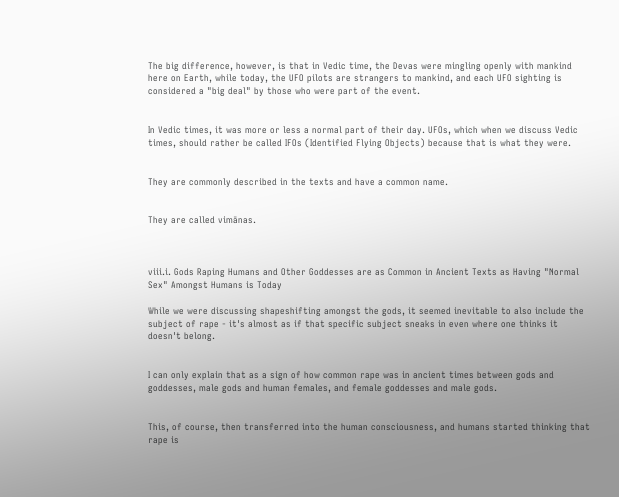The big difference, however, is that in Vedic time, the Devas were mingling openly with mankind here on Earth, while today, the UFO pilots are strangers to mankind, and each UFO sighting is considered a "big deal" by those who were part of the event.


In Vedic times, it was more or less a normal part of their day. UFOs, which when we discuss Vedic times, should rather be called IFOs (Identified Flying Objects) because that is what they were.


They are commonly described in the texts and have a common name.


They are called vimānas.



viii.i. Gods Raping Humans and Other Goddesses are as Common in Ancient Texts as Having "Normal Sex" Amongst Humans is Today

While we were discussing shapeshifting amongst the gods, it seemed inevitable to also include the subject of rape - it's almost as if that specific subject sneaks in even where one thinks it doesn't belong.


I can only explain that as a sign of how common rape was in ancient times between gods and goddesses, male gods and human females, and female goddesses and male gods.


This, of course, then transferred into the human consciousness, and humans started thinking that rape is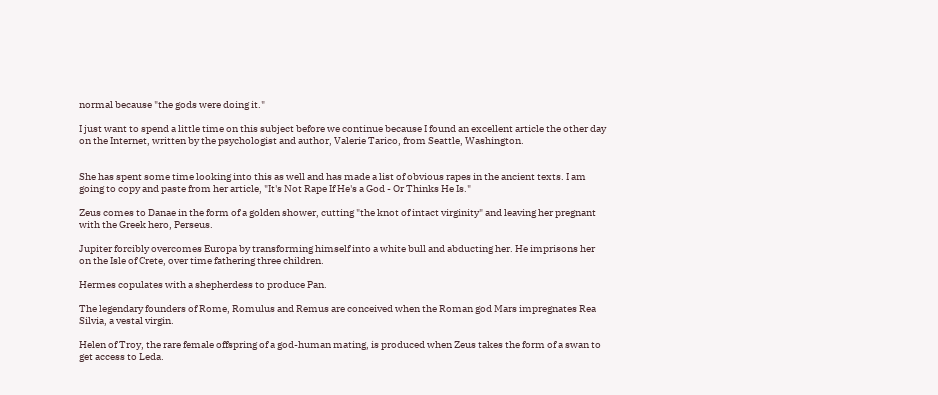normal because "the gods were doing it."

I just want to spend a little time on this subject before we continue because I found an excellent article the other day on the Internet, written by the psychologist and author, Valerie Tarico, from Seattle, Washington.


She has spent some time looking into this as well and has made a list of obvious rapes in the ancient texts. I am going to copy and paste from her article, "It's Not Rape If He's a God - Or Thinks He Is."

Zeus comes to Danae in the form of a golden shower, cutting "the knot of intact virginity" and leaving her pregnant with the Greek hero, Perseus.

Jupiter forcibly overcomes Europa by transforming himself into a white bull and abducting her. He imprisons her on the Isle of Crete, over time fathering three children.

Hermes copulates with a shepherdess to produce Pan.

The legendary founders of Rome, Romulus and Remus are conceived when the Roman god Mars impregnates Rea Silvia, a vestal virgin.

Helen of Troy, the rare female offspring of a god-human mating, is produced when Zeus takes the form of a swan to get access to Leda.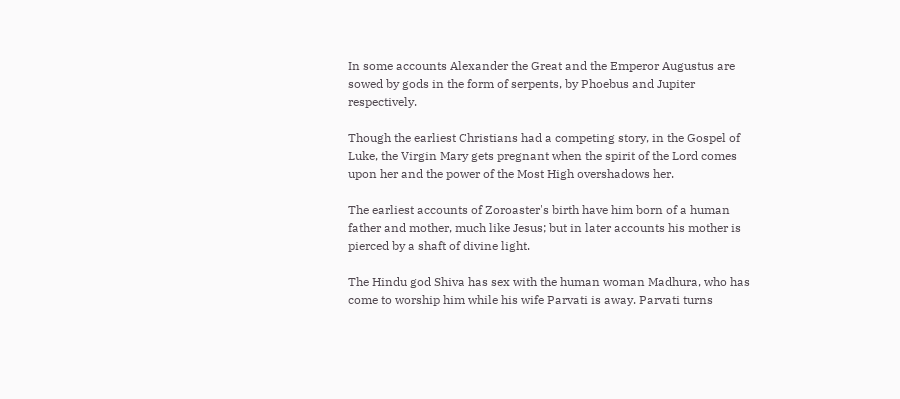In some accounts Alexander the Great and the Emperor Augustus are sowed by gods in the form of serpents, by Phoebus and Jupiter respectively.

Though the earliest Christians had a competing story, in the Gospel of Luke, the Virgin Mary gets pregnant when the spirit of the Lord comes upon her and the power of the Most High overshadows her.

The earliest accounts of Zoroaster's birth have him born of a human father and mother, much like Jesus; but in later accounts his mother is pierced by a shaft of divine light.

The Hindu god Shiva has sex with the human woman Madhura, who has come to worship him while his wife Parvati is away. Parvati turns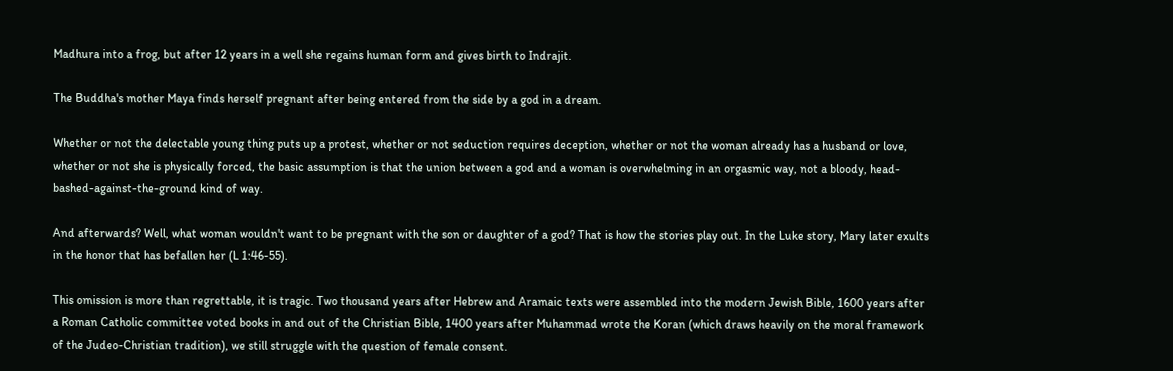Madhura into a frog, but after 12 years in a well she regains human form and gives birth to Indrajit.

The Buddha's mother Maya finds herself pregnant after being entered from the side by a god in a dream.

Whether or not the delectable young thing puts up a protest, whether or not seduction requires deception, whether or not the woman already has a husband or love, whether or not she is physically forced, the basic assumption is that the union between a god and a woman is overwhelming in an orgasmic way, not a bloody, head-bashed-against-the-ground kind of way.

And afterwards? Well, what woman wouldn't want to be pregnant with the son or daughter of a god? That is how the stories play out. In the Luke story, Mary later exults in the honor that has befallen her (L 1:46-55).

This omission is more than regrettable, it is tragic. Two thousand years after Hebrew and Aramaic texts were assembled into the modern Jewish Bible, 1600 years after a Roman Catholic committee voted books in and out of the Christian Bible, 1400 years after Muhammad wrote the Koran (which draws heavily on the moral framework of the Judeo-Christian tradition), we still struggle with the question of female consent.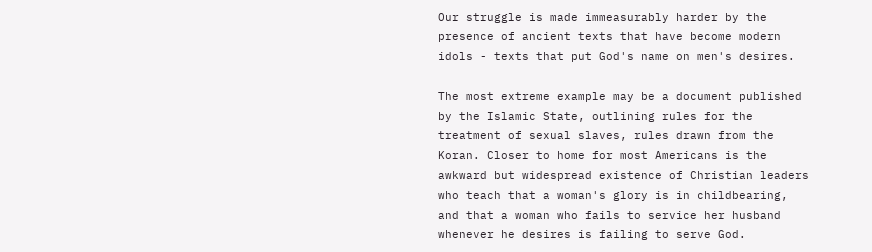Our struggle is made immeasurably harder by the presence of ancient texts that have become modern idols - texts that put God's name on men's desires.

The most extreme example may be a document published by the Islamic State, outlining rules for the treatment of sexual slaves, rules drawn from the Koran. Closer to home for most Americans is the awkward but widespread existence of Christian leaders who teach that a woman's glory is in childbearing, and that a woman who fails to service her husband whenever he desires is failing to serve God.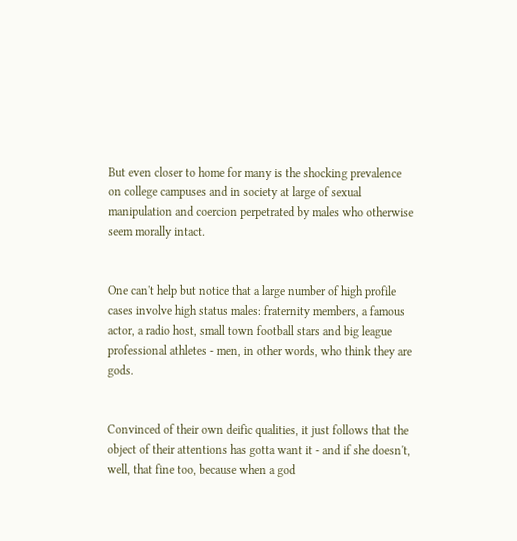But even closer to home for many is the shocking prevalence on college campuses and in society at large of sexual manipulation and coercion perpetrated by males who otherwise seem morally intact.


One can't help but notice that a large number of high profile cases involve high status males: fraternity members, a famous actor, a radio host, small town football stars and big league professional athletes - men, in other words, who think they are gods.


Convinced of their own deific qualities, it just follows that the object of their attentions has gotta want it - and if she doesn't, well, that fine too, because when a god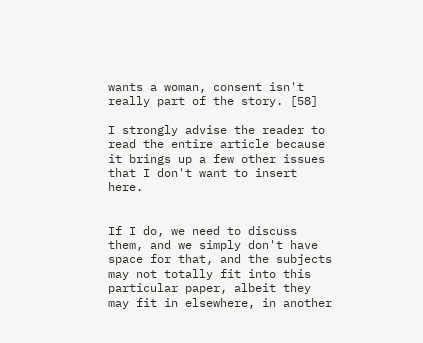wants a woman, consent isn't really part of the story. [58]

I strongly advise the reader to read the entire article because it brings up a few other issues that I don't want to insert here.


If I do, we need to discuss them, and we simply don't have space for that, and the subjects may not totally fit into this particular paper, albeit they may fit in elsewhere, in another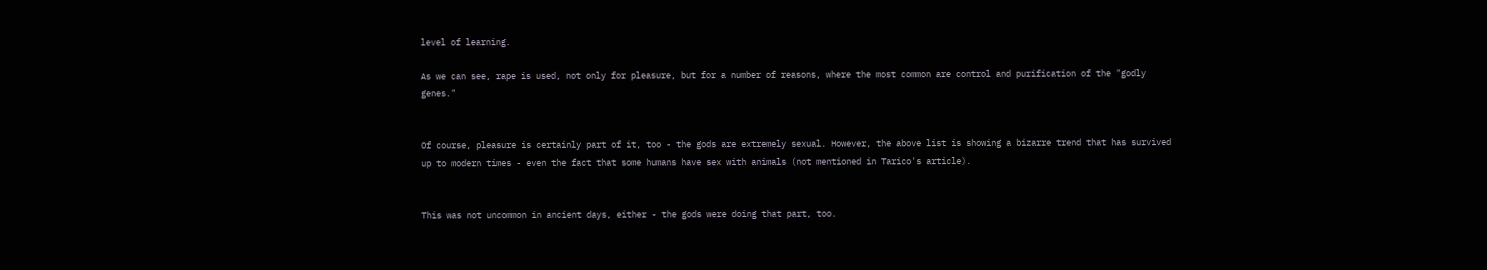level of learning.

As we can see, rape is used, not only for pleasure, but for a number of reasons, where the most common are control and purification of the "godly genes."


Of course, pleasure is certainly part of it, too - the gods are extremely sexual. However, the above list is showing a bizarre trend that has survived up to modern times - even the fact that some humans have sex with animals (not mentioned in Tarico's article).


This was not uncommon in ancient days, either - the gods were doing that part, too.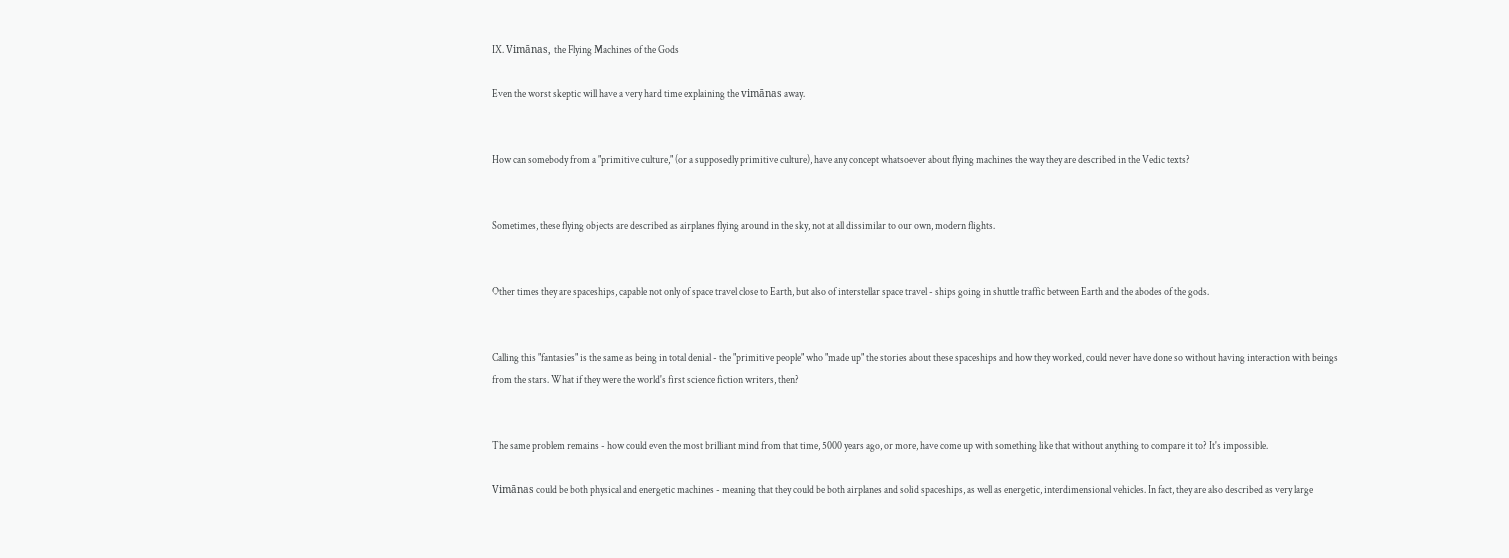IX. Vimānas, the Flying Machines of the Gods

Even the worst skeptic will have a very hard time explaining the vimānas away.


How can somebody from a "primitive culture," (or a supposedly primitive culture), have any concept whatsoever about flying machines the way they are described in the Vedic texts?


Sometimes, these flying objects are described as airplanes flying around in the sky, not at all dissimilar to our own, modern flights.


Other times they are spaceships, capable not only of space travel close to Earth, but also of interstellar space travel - ships going in shuttle traffic between Earth and the abodes of the gods.


Calling this "fantasies" is the same as being in total denial - the "primitive people" who "made up" the stories about these spaceships and how they worked, could never have done so without having interaction with beings from the stars. What if they were the world's first science fiction writers, then?


The same problem remains - how could even the most brilliant mind from that time, 5000 years ago, or more, have come up with something like that without anything to compare it to? It's impossible.

Vimānas could be both physical and energetic machines - meaning that they could be both airplanes and solid spaceships, as well as energetic, interdimensional vehicles. In fact, they are also described as very large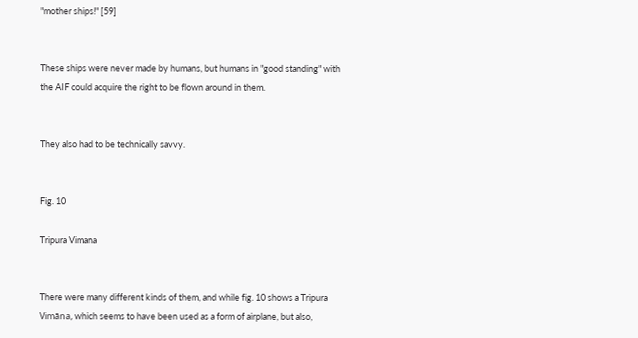"mother ships!" [59]


These ships were never made by humans, but humans in "good standing" with the AIF could acquire the right to be flown around in them.


They also had to be technically savvy.


Fig. 10

Tripura Vimana


There were many different kinds of them, and while fig. 10 shows a Tripura Vimāna, which seems to have been used as a form of airplane, but also,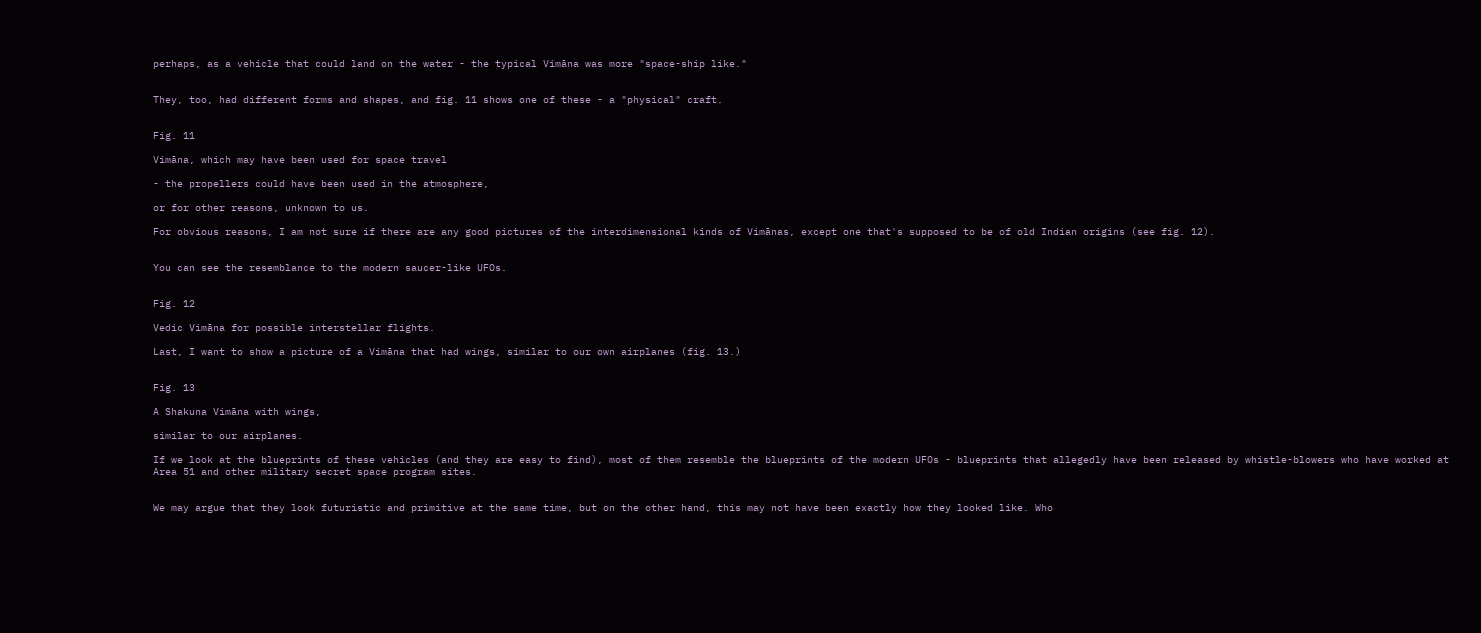perhaps, as a vehicle that could land on the water - the typical Vimāna was more "space-ship like."


They, too, had different forms and shapes, and fig. 11 shows one of these - a "physical" craft.


Fig. 11

Vimāna, which may have been used for space travel

- the propellers could have been used in the atmosphere,

or for other reasons, unknown to us.

For obvious reasons, I am not sure if there are any good pictures of the interdimensional kinds of Vimānas, except one that's supposed to be of old Indian origins (see fig. 12).


You can see the resemblance to the modern saucer-like UFOs.


Fig. 12

Vedic Vimāna for possible interstellar flights.

Last, I want to show a picture of a Vimāna that had wings, similar to our own airplanes (fig. 13.)


Fig. 13

A Shakuna Vimāna with wings,

similar to our airplanes.

If we look at the blueprints of these vehicles (and they are easy to find), most of them resemble the blueprints of the modern UFOs - blueprints that allegedly have been released by whistle-blowers who have worked at Area 51 and other military secret space program sites.


We may argue that they look futuristic and primitive at the same time, but on the other hand, this may not have been exactly how they looked like. Who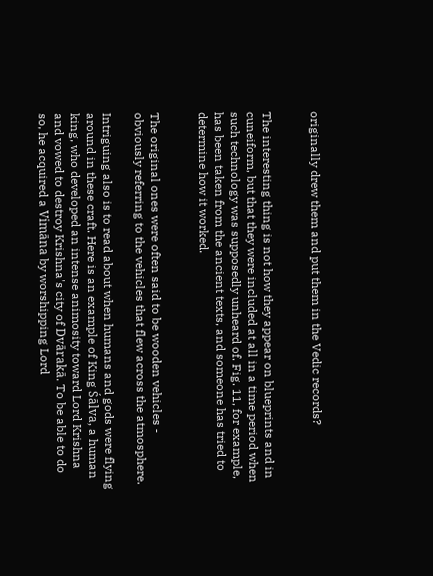originally drew them and put them in the Vedic records?


The interesting thing is not how they appear on blueprints and in cuneiform, but that they were included at all in a time period when such technology was supposedly unheard of. Fig. 11, for example, has been taken from the ancient texts, and someone has tried to determine how it worked.


The original ones were often said to be wooden vehicles - obviously referring to the vehicles that flew across the atmosphere.

Intriguing also is to read about when humans and gods were flying around in these craft. Here is an example of King Śālva, a human king, who developed an intense animosity toward Lord Krishna and vowed to destroy Krishna's city of Dvārakā. To be able to do so, he acquired a Vimāna by worshipping Lord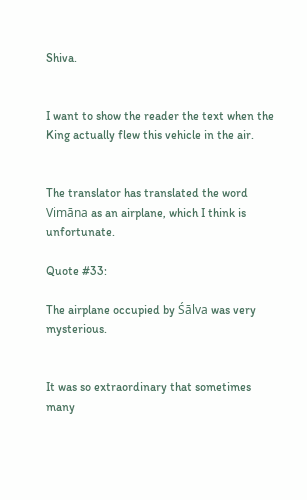Shiva.


I want to show the reader the text when the King actually flew this vehicle in the air.


The translator has translated the word Vimāna as an airplane, which I think is unfortunate.

Quote #33:

The airplane occupied by Śālva was very mysterious.


It was so extraordinary that sometimes many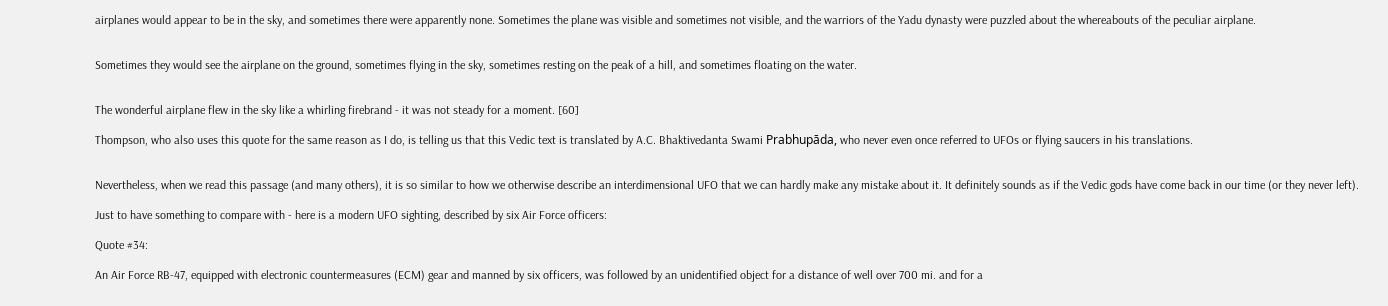airplanes would appear to be in the sky, and sometimes there were apparently none. Sometimes the plane was visible and sometimes not visible, and the warriors of the Yadu dynasty were puzzled about the whereabouts of the peculiar airplane.


Sometimes they would see the airplane on the ground, sometimes flying in the sky, sometimes resting on the peak of a hill, and sometimes floating on the water.


The wonderful airplane flew in the sky like a whirling firebrand - it was not steady for a moment. [60]

Thompson, who also uses this quote for the same reason as I do, is telling us that this Vedic text is translated by A.C. Bhaktivedanta Swami Prabhupāda, who never even once referred to UFOs or flying saucers in his translations.


Nevertheless, when we read this passage (and many others), it is so similar to how we otherwise describe an interdimensional UFO that we can hardly make any mistake about it. It definitely sounds as if the Vedic gods have come back in our time (or they never left).

Just to have something to compare with - here is a modern UFO sighting, described by six Air Force officers:

Quote #34:

An Air Force RB-47, equipped with electronic countermeasures (ECM) gear and manned by six officers, was followed by an unidentified object for a distance of well over 700 mi. and for a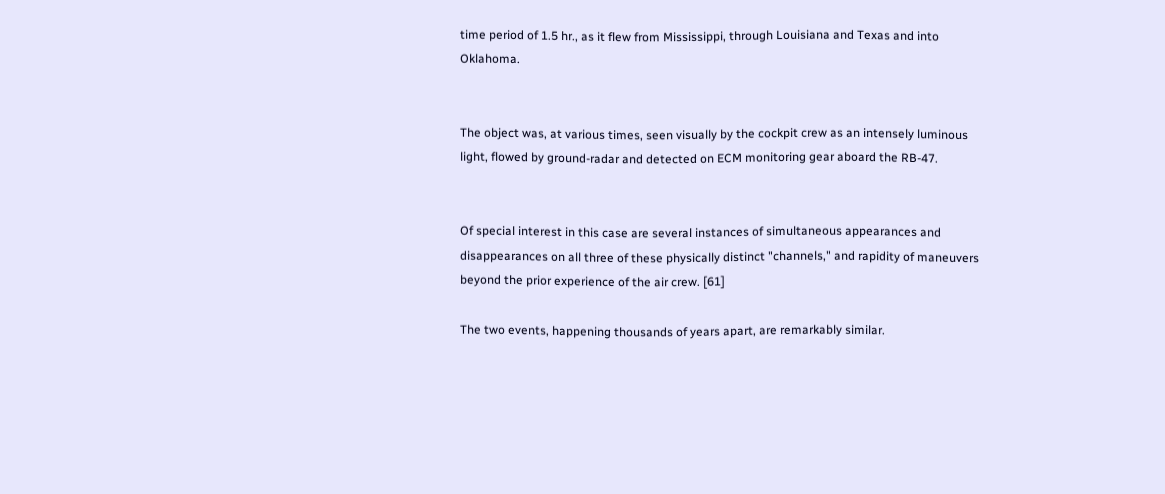time period of 1.5 hr., as it flew from Mississippi, through Louisiana and Texas and into Oklahoma.


The object was, at various times, seen visually by the cockpit crew as an intensely luminous light, flowed by ground-radar and detected on ECM monitoring gear aboard the RB-47.


Of special interest in this case are several instances of simultaneous appearances and disappearances on all three of these physically distinct "channels," and rapidity of maneuvers beyond the prior experience of the air crew. [61]

The two events, happening thousands of years apart, are remarkably similar.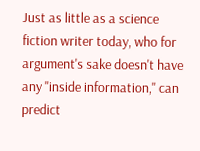Just as little as a science fiction writer today, who for argument's sake doesn't have any "inside information," can predict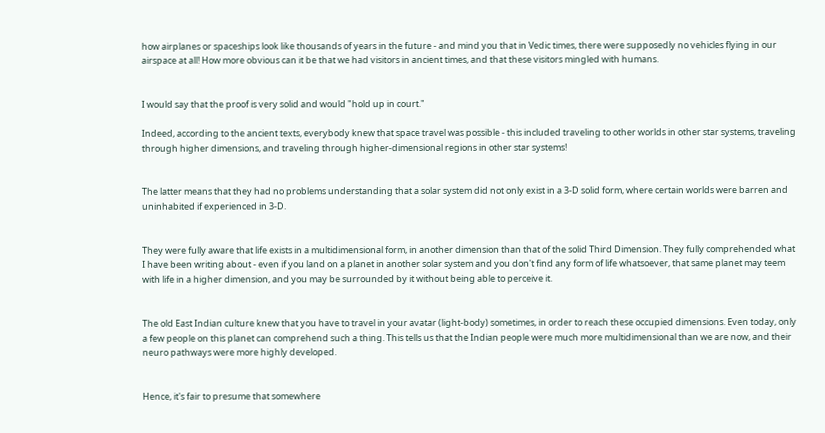how airplanes or spaceships look like thousands of years in the future - and mind you that in Vedic times, there were supposedly no vehicles flying in our airspace at all! How more obvious can it be that we had visitors in ancient times, and that these visitors mingled with humans.


I would say that the proof is very solid and would "hold up in court."

Indeed, according to the ancient texts, everybody knew that space travel was possible - this included traveling to other worlds in other star systems, traveling through higher dimensions, and traveling through higher-dimensional regions in other star systems!


The latter means that they had no problems understanding that a solar system did not only exist in a 3-D solid form, where certain worlds were barren and uninhabited if experienced in 3-D.


They were fully aware that life exists in a multidimensional form, in another dimension than that of the solid Third Dimension. They fully comprehended what I have been writing about - even if you land on a planet in another solar system and you don't find any form of life whatsoever, that same planet may teem with life in a higher dimension, and you may be surrounded by it without being able to perceive it.


The old East Indian culture knew that you have to travel in your avatar (light-body) sometimes, in order to reach these occupied dimensions. Even today, only a few people on this planet can comprehend such a thing. This tells us that the Indian people were much more multidimensional than we are now, and their neuro pathways were more highly developed.


Hence, it's fair to presume that somewhere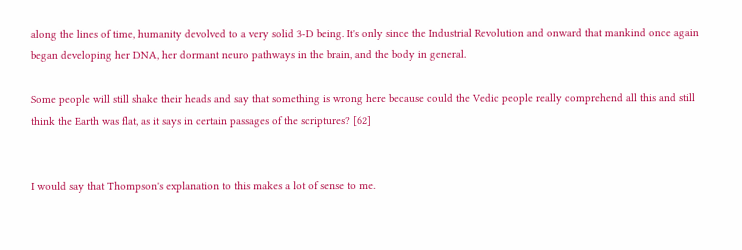along the lines of time, humanity devolved to a very solid 3-D being. It's only since the Industrial Revolution and onward that mankind once again began developing her DNA, her dormant neuro pathways in the brain, and the body in general.

Some people will still shake their heads and say that something is wrong here because could the Vedic people really comprehend all this and still think the Earth was flat, as it says in certain passages of the scriptures? [62]


I would say that Thompson's explanation to this makes a lot of sense to me.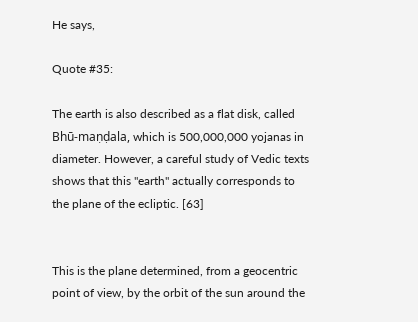He says,

Quote #35:

The earth is also described as a flat disk, called Bhū-maṇḍala, which is 500,000,000 yojanas in diameter. However, a careful study of Vedic texts shows that this "earth" actually corresponds to the plane of the ecliptic. [63]


This is the plane determined, from a geocentric point of view, by the orbit of the sun around the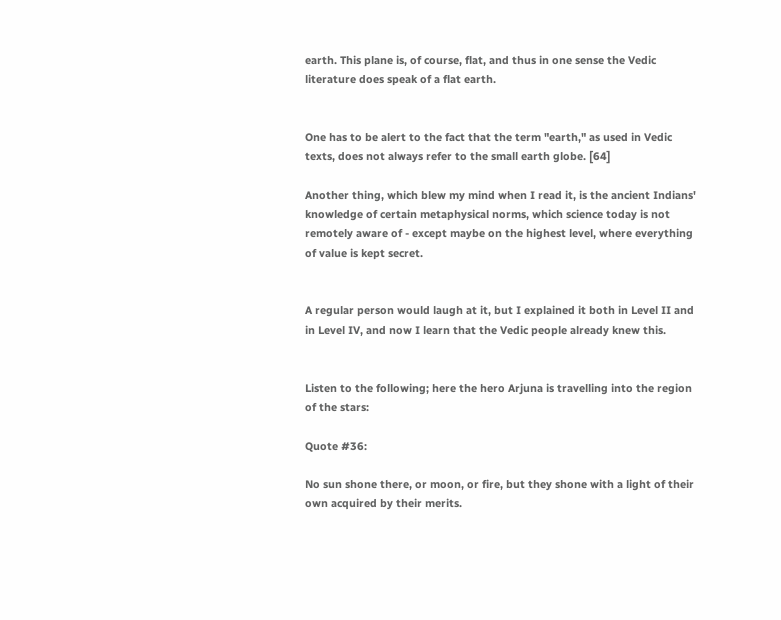earth. This plane is, of course, flat, and thus in one sense the Vedic literature does speak of a flat earth.


One has to be alert to the fact that the term "earth," as used in Vedic texts, does not always refer to the small earth globe. [64]

Another thing, which blew my mind when I read it, is the ancient Indians' knowledge of certain metaphysical norms, which science today is not remotely aware of - except maybe on the highest level, where everything of value is kept secret.


A regular person would laugh at it, but I explained it both in Level II and in Level IV, and now I learn that the Vedic people already knew this.


Listen to the following; here the hero Arjuna is travelling into the region of the stars:

Quote #36:

No sun shone there, or moon, or fire, but they shone with a light of their own acquired by their merits.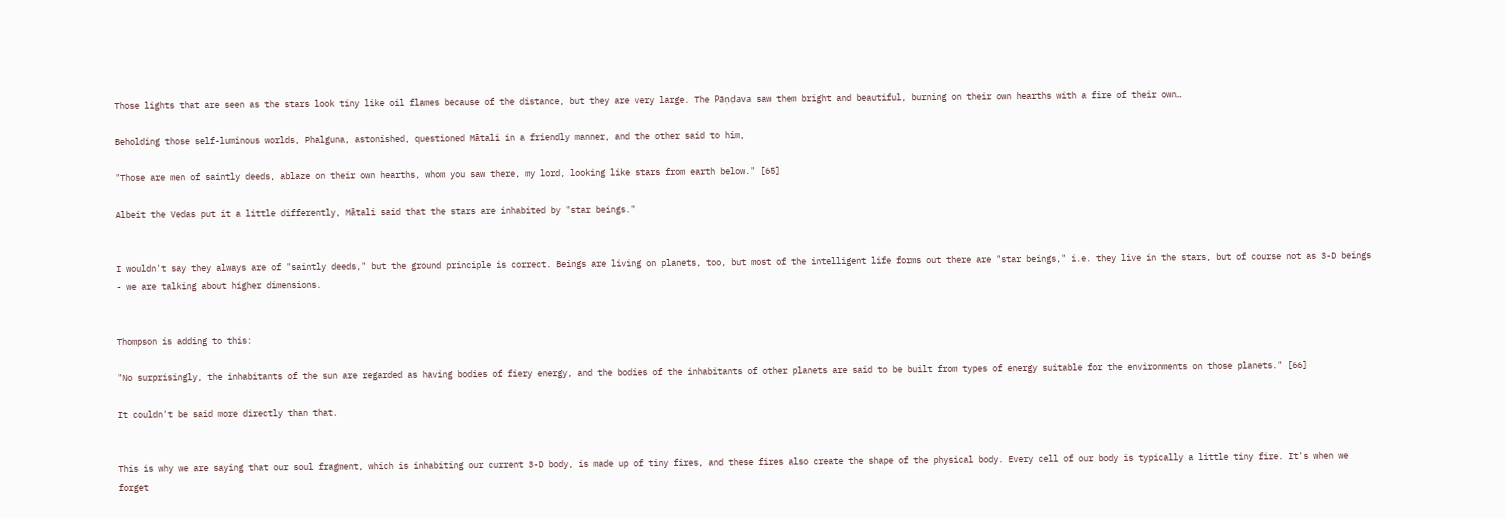Those lights that are seen as the stars look tiny like oil flames because of the distance, but they are very large. The Pāṇḍava saw them bright and beautiful, burning on their own hearths with a fire of their own…

Beholding those self-luminous worlds, Phalguna, astonished, questioned Mātali in a friendly manner, and the other said to him,

"Those are men of saintly deeds, ablaze on their own hearths, whom you saw there, my lord, looking like stars from earth below." [65]

Albeit the Vedas put it a little differently, Mātali said that the stars are inhabited by "star beings."


I wouldn't say they always are of "saintly deeds," but the ground principle is correct. Beings are living on planets, too, but most of the intelligent life forms out there are "star beings," i.e. they live in the stars, but of course not as 3-D beings - we are talking about higher dimensions.


Thompson is adding to this:

"No surprisingly, the inhabitants of the sun are regarded as having bodies of fiery energy, and the bodies of the inhabitants of other planets are said to be built from types of energy suitable for the environments on those planets." [66]

It couldn't be said more directly than that.


This is why we are saying that our soul fragment, which is inhabiting our current 3-D body, is made up of tiny fires, and these fires also create the shape of the physical body. Every cell of our body is typically a little tiny fire. It's when we forget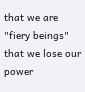that we are "fiery beings" that we lose our power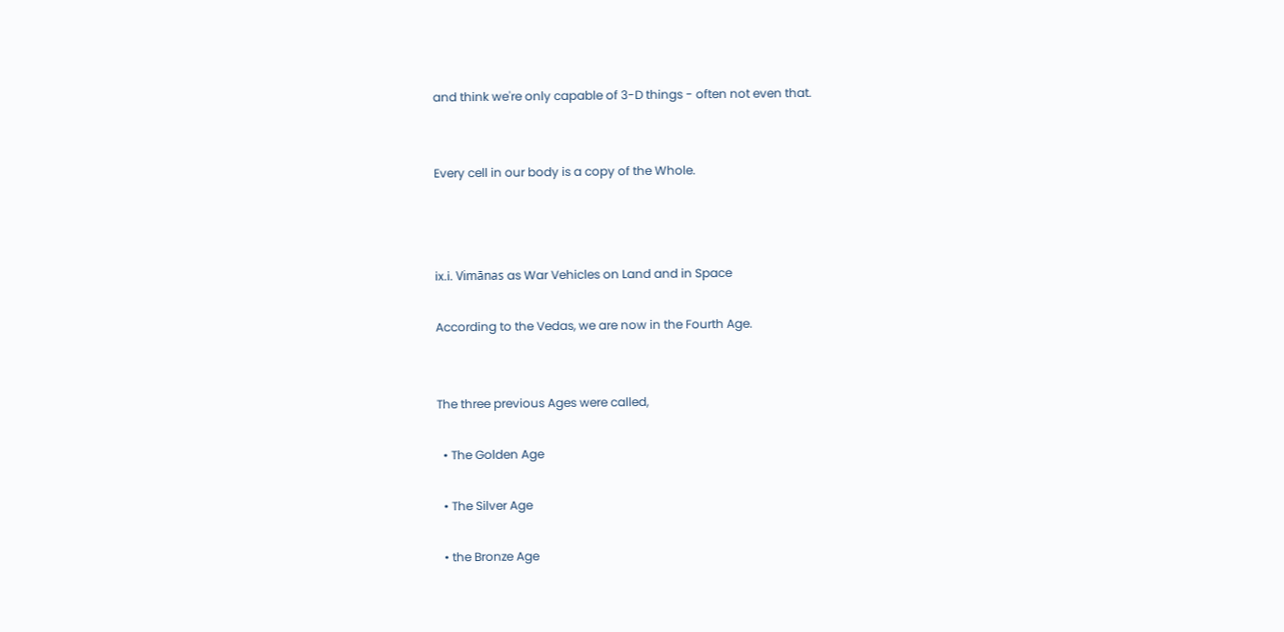and think we're only capable of 3-D things - often not even that.


Every cell in our body is a copy of the Whole.



ix.i. Vimānas as War Vehicles on Land and in Space

According to the Vedas, we are now in the Fourth Age.


The three previous Ages were called,

  • The Golden Age

  • The Silver Age

  • the Bronze Age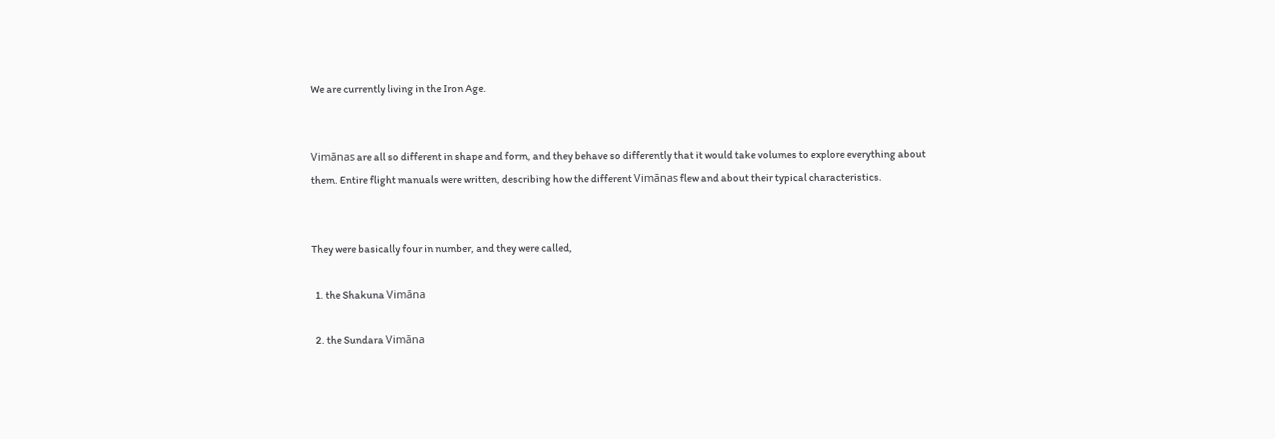We are currently living in the Iron Age.


Vimānas are all so different in shape and form, and they behave so differently that it would take volumes to explore everything about them. Entire flight manuals were written, describing how the different Vimānas flew and about their typical characteristics.


They were basically four in number, and they were called,

  1. the Shakuna Vimāna

  2. the Sundara Vimāna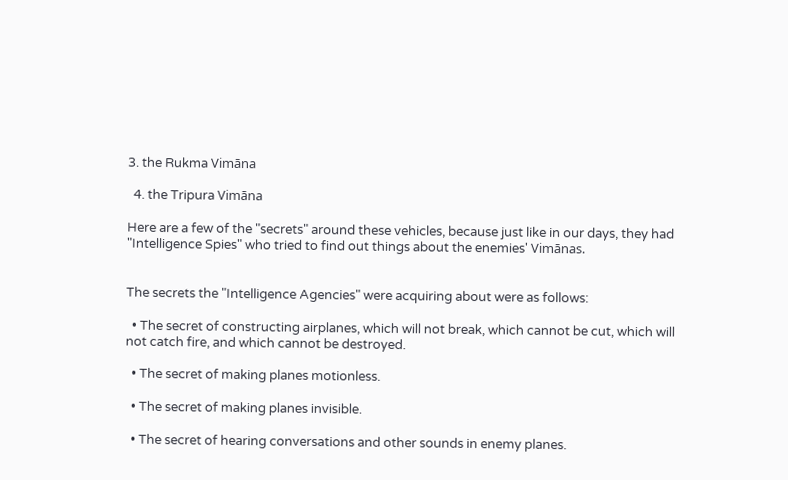3. the Rukma Vimāna

  4. the Tripura Vimāna

Here are a few of the "secrets" around these vehicles, because just like in our days, they had "Intelligence Spies" who tried to find out things about the enemies' Vimānas.


The secrets the "Intelligence Agencies" were acquiring about were as follows:

  • The secret of constructing airplanes, which will not break, which cannot be cut, which will not catch fire, and which cannot be destroyed.

  • The secret of making planes motionless.

  • The secret of making planes invisible.

  • The secret of hearing conversations and other sounds in enemy planes.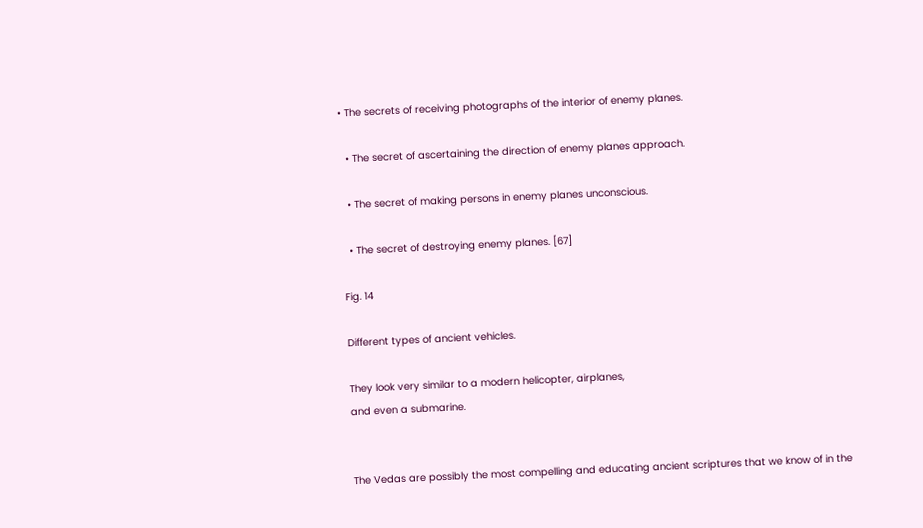• The secrets of receiving photographs of the interior of enemy planes.

  • The secret of ascertaining the direction of enemy planes approach.

  • The secret of making persons in enemy planes unconscious.

  • The secret of destroying enemy planes. [67]

Fig. 14

Different types of ancient vehicles.

They look very similar to a modern helicopter, airplanes,
and even a submarine.


The Vedas are possibly the most compelling and educating ancient scriptures that we know of in the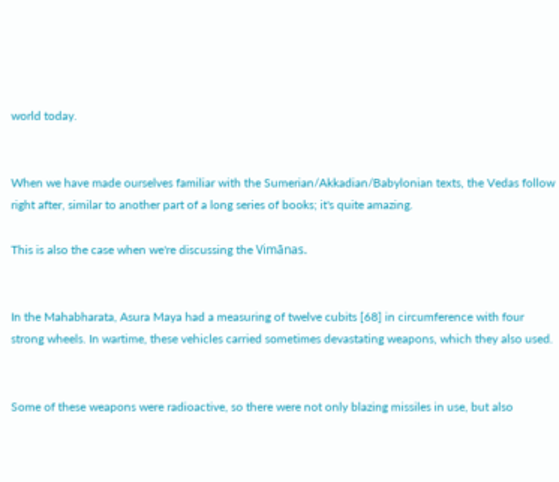world today.


When we have made ourselves familiar with the Sumerian/Akkadian/Babylonian texts, the Vedas follow right after, similar to another part of a long series of books; it's quite amazing.

This is also the case when we're discussing the Vimānas.


In the Mahabharata, Asura Maya had a measuring of twelve cubits [68] in circumference with four strong wheels. In wartime, these vehicles carried sometimes devastating weapons, which they also used.


Some of these weapons were radioactive, so there were not only blazing missiles in use, but also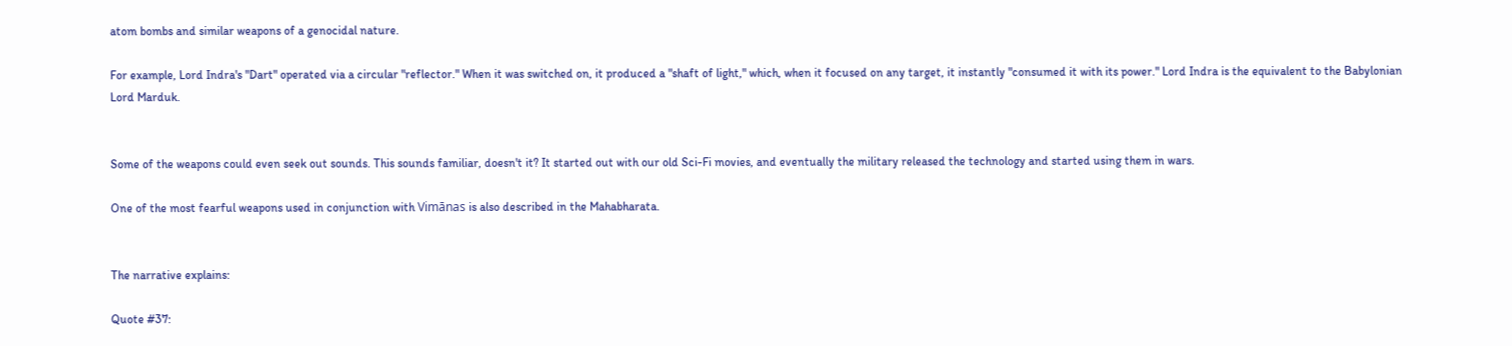atom bombs and similar weapons of a genocidal nature.

For example, Lord Indra's "Dart" operated via a circular "reflector." When it was switched on, it produced a "shaft of light," which, when it focused on any target, it instantly "consumed it with its power." Lord Indra is the equivalent to the Babylonian Lord Marduk.


Some of the weapons could even seek out sounds. This sounds familiar, doesn't it? It started out with our old Sci-Fi movies, and eventually the military released the technology and started using them in wars.

One of the most fearful weapons used in conjunction with Vimānas is also described in the Mahabharata.


The narrative explains:

Quote #37: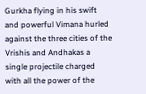Gurkha flying in his swift and powerful Vimana hurled against the three cities of the Vrishis and Andhakas a single projectile charged with all the power of the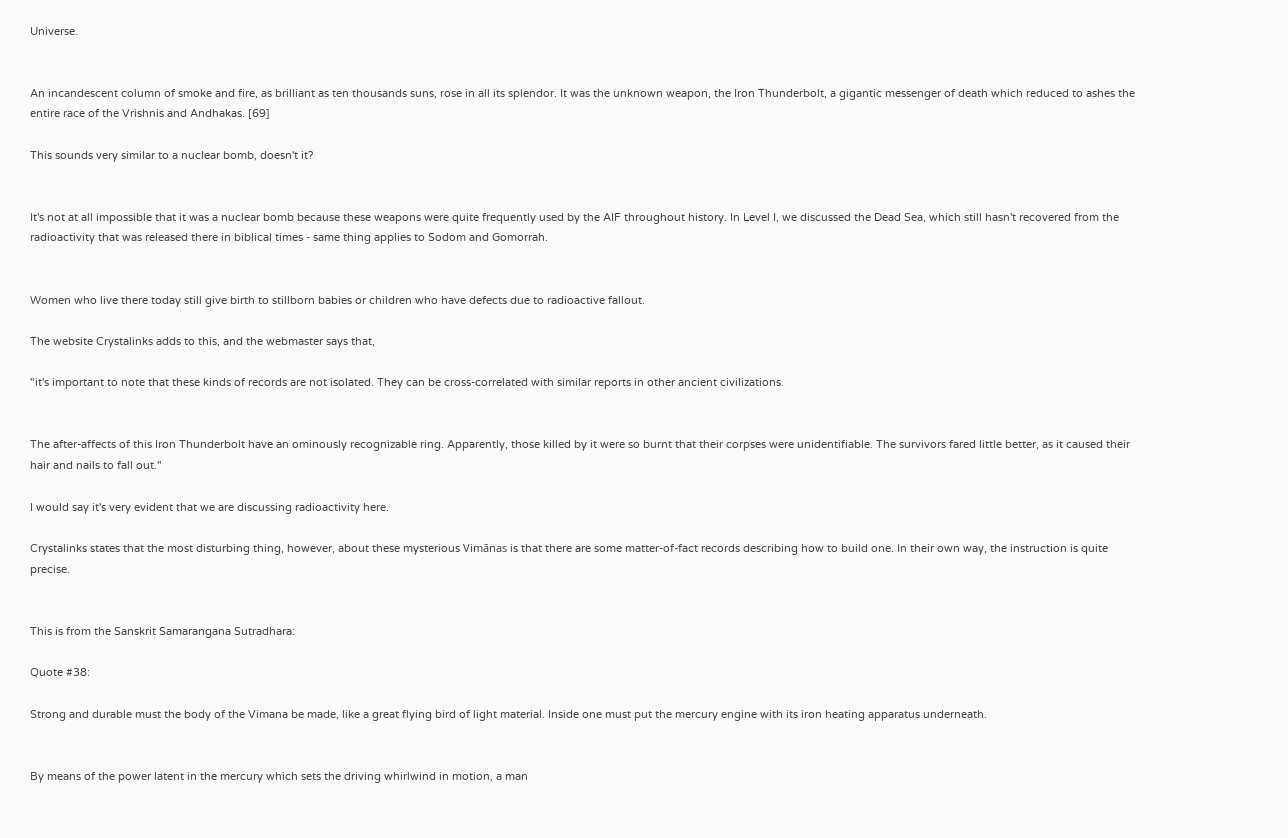Universe.


An incandescent column of smoke and fire, as brilliant as ten thousands suns, rose in all its splendor. It was the unknown weapon, the Iron Thunderbolt, a gigantic messenger of death which reduced to ashes the entire race of the Vrishnis and Andhakas. [69]

This sounds very similar to a nuclear bomb, doesn't it?


It's not at all impossible that it was a nuclear bomb because these weapons were quite frequently used by the AIF throughout history. In Level I, we discussed the Dead Sea, which still hasn't recovered from the radioactivity that was released there in biblical times - same thing applies to Sodom and Gomorrah.


Women who live there today still give birth to stillborn babies or children who have defects due to radioactive fallout.

The website Crystalinks adds to this, and the webmaster says that,

"it's important to note that these kinds of records are not isolated. They can be cross-correlated with similar reports in other ancient civilizations.


The after-affects of this Iron Thunderbolt have an ominously recognizable ring. Apparently, those killed by it were so burnt that their corpses were unidentifiable. The survivors fared little better, as it caused their hair and nails to fall out."

I would say it's very evident that we are discussing radioactivity here.

Crystalinks states that the most disturbing thing, however, about these mysterious Vimānas is that there are some matter-of-fact records describing how to build one. In their own way, the instruction is quite precise.


This is from the Sanskrit Samarangana Sutradhara:

Quote #38:

Strong and durable must the body of the Vimana be made, like a great flying bird of light material. Inside one must put the mercury engine with its iron heating apparatus underneath.


By means of the power latent in the mercury which sets the driving whirlwind in motion, a man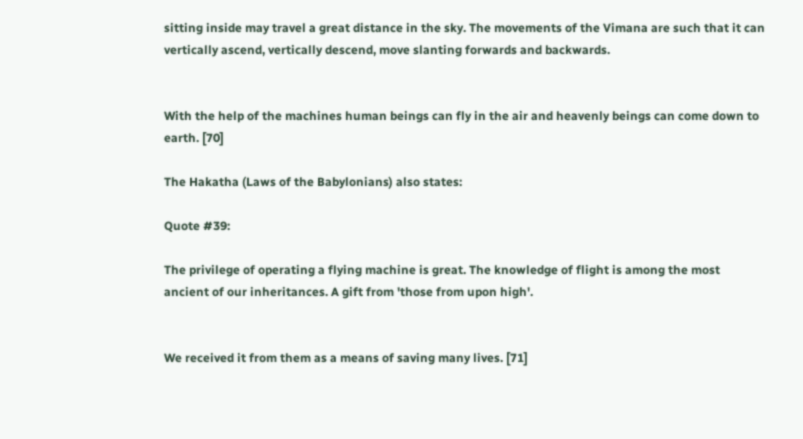sitting inside may travel a great distance in the sky. The movements of the Vimana are such that it can vertically ascend, vertically descend, move slanting forwards and backwards.


With the help of the machines human beings can fly in the air and heavenly beings can come down to earth. [70]

The Hakatha (Laws of the Babylonians) also states:

Quote #39:

The privilege of operating a flying machine is great. The knowledge of flight is among the most ancient of our inheritances. A gift from 'those from upon high'.


We received it from them as a means of saving many lives. [71]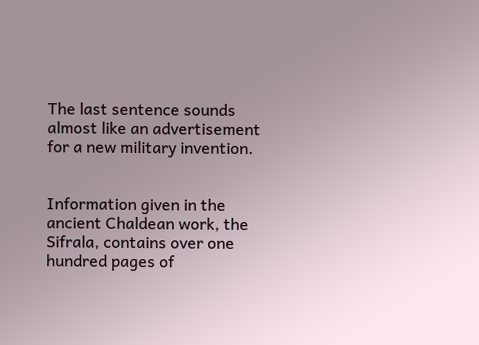The last sentence sounds almost like an advertisement for a new military invention.


Information given in the ancient Chaldean work, the Sifrala, contains over one hundred pages of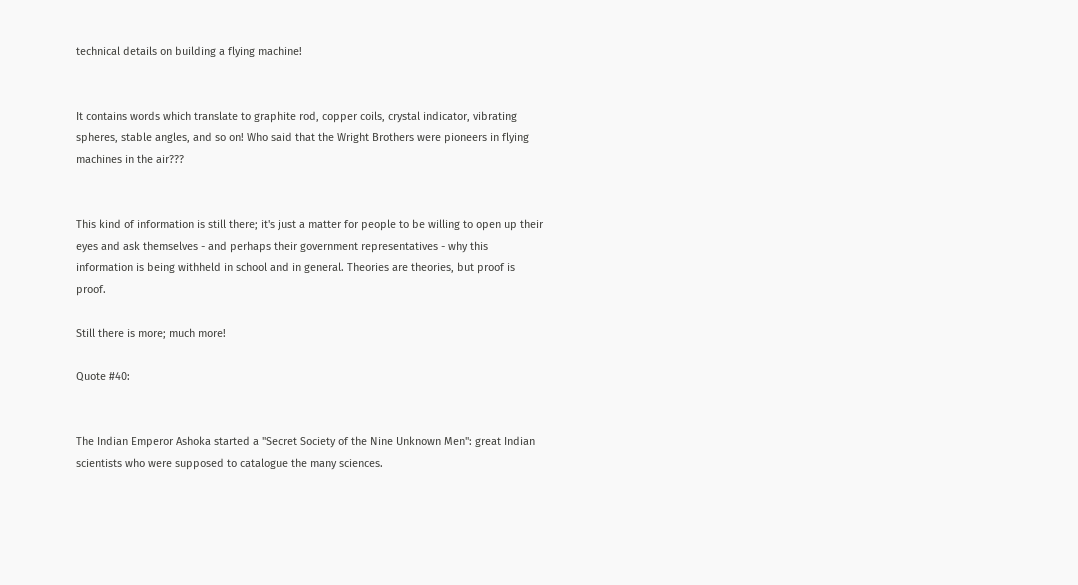technical details on building a flying machine!


It contains words which translate to graphite rod, copper coils, crystal indicator, vibrating spheres, stable angles, and so on! Who said that the Wright Brothers were pioneers in flying machines in the air???


This kind of information is still there; it's just a matter for people to be willing to open up their eyes and ask themselves - and perhaps their government representatives - why this information is being withheld in school and in general. Theories are theories, but proof is proof.

Still there is more; much more!

Quote #40:


The Indian Emperor Ashoka started a "Secret Society of the Nine Unknown Men": great Indian scientists who were supposed to catalogue the many sciences.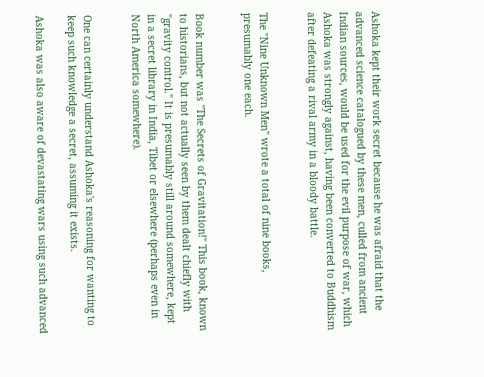Ashoka kept their work secret because he was afraid that the advanced science catalogued by these men, culled from ancient Indian sources, would be used for the evil purpose of war, which Ashoka was strongly against, having been converted to Buddhism after defeating a rival army in a bloody battle.


The "Nine Unknown Men" wrote a total of nine books, presumably one each.


Book number was "The Secrets of Gravitation!" This book, known to historians, but not actually seen by them dealt chiefly with "gravity control." It is presumably still around somewhere, kept in a secret library in India, Tibet or elsewhere (perhaps even in North America somewhere).


One can certainly understand Ashoka's reasoning for wanting to keep such knowledge a secret, assuming it exists.

Ashoka was also aware of devastating wars using such advanced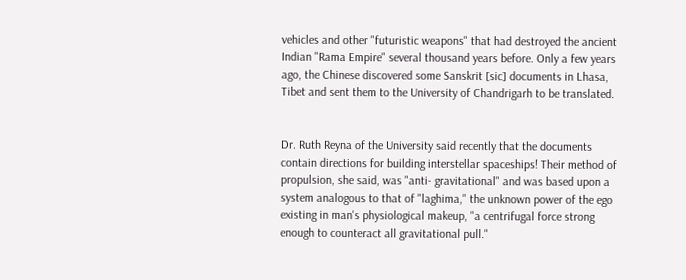vehicles and other "futuristic weapons" that had destroyed the ancient Indian "Rama Empire" several thousand years before. Only a few years ago, the Chinese discovered some Sanskrit [sic] documents in Lhasa, Tibet and sent them to the University of Chandrigarh to be translated.


Dr. Ruth Reyna of the University said recently that the documents contain directions for building interstellar spaceships! Their method of propulsion, she said, was "anti- gravitational" and was based upon a system analogous to that of "laghima," the unknown power of the ego existing in man's physiological makeup, "a centrifugal force strong enough to counteract all gravitational pull."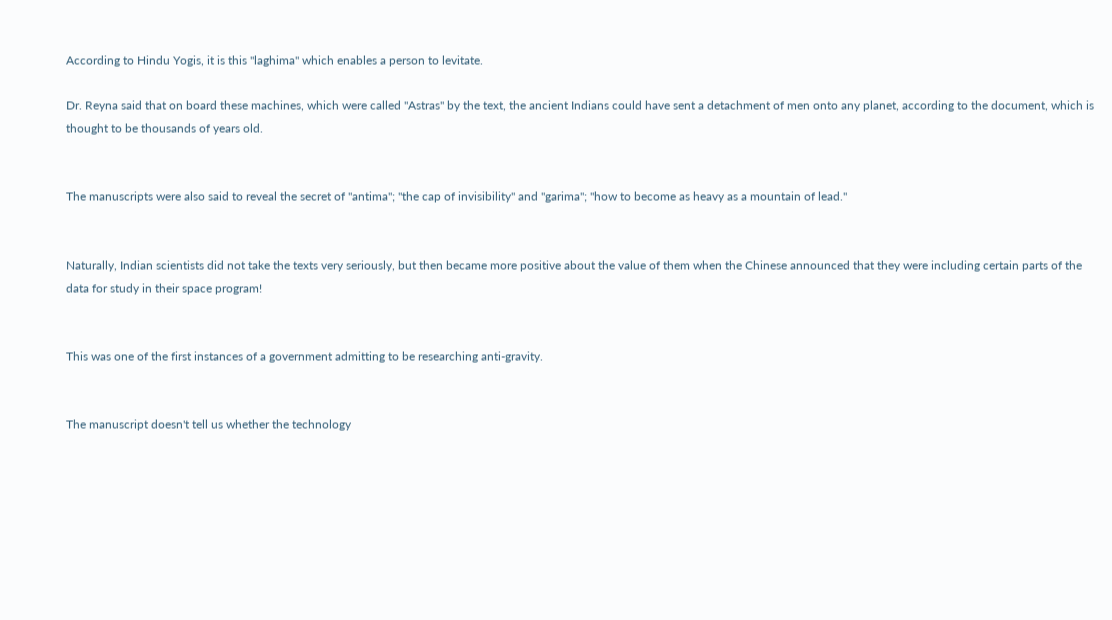According to Hindu Yogis, it is this "laghima" which enables a person to levitate.

Dr. Reyna said that on board these machines, which were called "Astras" by the text, the ancient Indians could have sent a detachment of men onto any planet, according to the document, which is thought to be thousands of years old.


The manuscripts were also said to reveal the secret of "antima"; "the cap of invisibility" and "garima"; "how to become as heavy as a mountain of lead."


Naturally, Indian scientists did not take the texts very seriously, but then became more positive about the value of them when the Chinese announced that they were including certain parts of the data for study in their space program!


This was one of the first instances of a government admitting to be researching anti-gravity.


The manuscript doesn't tell us whether the technology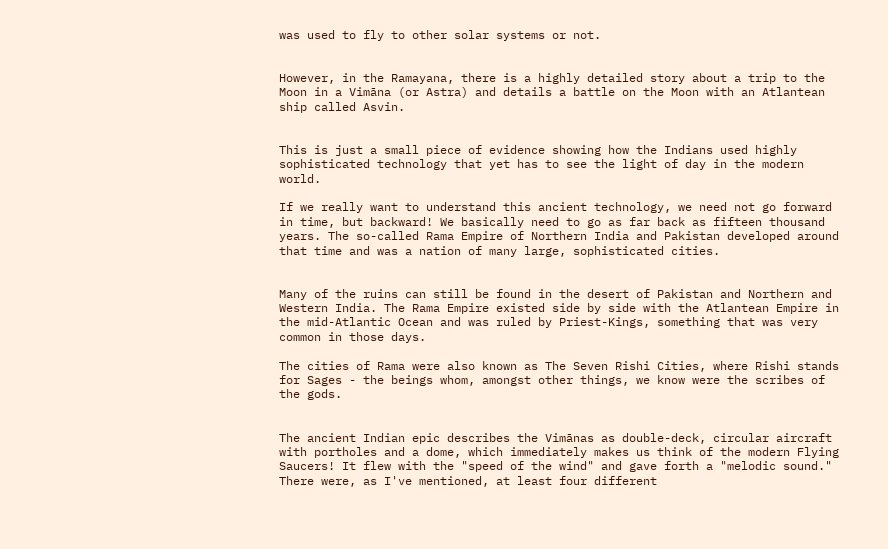was used to fly to other solar systems or not.


However, in the Ramayana, there is a highly detailed story about a trip to the Moon in a Vimāna (or Astra) and details a battle on the Moon with an Atlantean ship called Asvin.


This is just a small piece of evidence showing how the Indians used highly sophisticated technology that yet has to see the light of day in the modern world.

If we really want to understand this ancient technology, we need not go forward in time, but backward! We basically need to go as far back as fifteen thousand years. The so-called Rama Empire of Northern India and Pakistan developed around that time and was a nation of many large, sophisticated cities.


Many of the ruins can still be found in the desert of Pakistan and Northern and Western India. The Rama Empire existed side by side with the Atlantean Empire in the mid-Atlantic Ocean and was ruled by Priest-Kings, something that was very common in those days.

The cities of Rama were also known as The Seven Rishi Cities, where Rishi stands for Sages - the beings whom, amongst other things, we know were the scribes of the gods.


The ancient Indian epic describes the Vimānas as double-deck, circular aircraft with portholes and a dome, which immediately makes us think of the modern Flying Saucers! It flew with the "speed of the wind" and gave forth a "melodic sound." There were, as I've mentioned, at least four different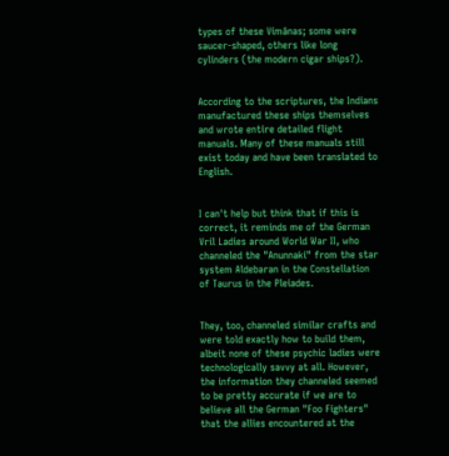types of these Vimānas; some were saucer-shaped, others like long cylinders (the modern cigar ships?).


According to the scriptures, the Indians manufactured these ships themselves and wrote entire detailed flight manuals. Many of these manuals still exist today and have been translated to English.


I can't help but think that if this is correct, it reminds me of the German Vril Ladies around World War II, who channeled the "Anunnaki" from the star system Aldebaran in the Constellation of Taurus in the Pleiades.


They, too, channeled similar crafts and were told exactly how to build them, albeit none of these psychic ladies were technologically savvy at all. However, the information they channeled seemed to be pretty accurate if we are to believe all the German "Foo Fighters" that the allies encountered at the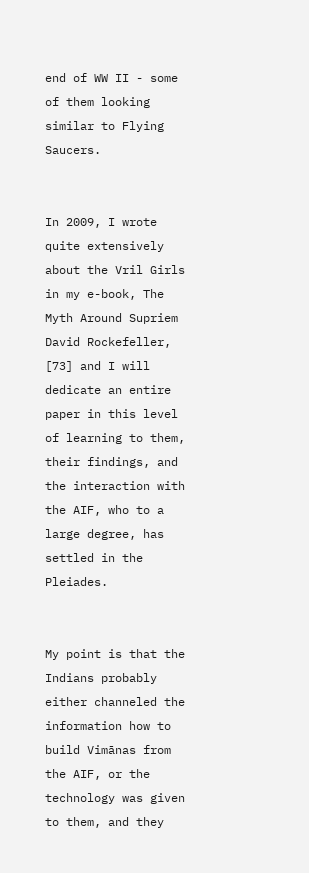end of WW II - some of them looking similar to Flying Saucers.


In 2009, I wrote quite extensively about the Vril Girls in my e-book, The Myth Around Supriem David Rockefeller, [73] and I will dedicate an entire paper in this level of learning to them, their findings, and the interaction with the AIF, who to a large degree, has settled in the Pleiades.


My point is that the Indians probably either channeled the information how to build Vimānas from the AIF, or the technology was given to them, and they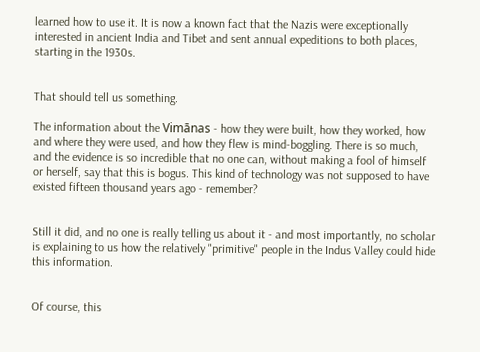learned how to use it. It is now a known fact that the Nazis were exceptionally interested in ancient India and Tibet and sent annual expeditions to both places, starting in the 1930s.


That should tell us something.

The information about the Vimānas - how they were built, how they worked, how and where they were used, and how they flew is mind-boggling. There is so much, and the evidence is so incredible that no one can, without making a fool of himself or herself, say that this is bogus. This kind of technology was not supposed to have existed fifteen thousand years ago - remember?


Still it did, and no one is really telling us about it - and most importantly, no scholar is explaining to us how the relatively "primitive" people in the Indus Valley could hide this information.


Of course, this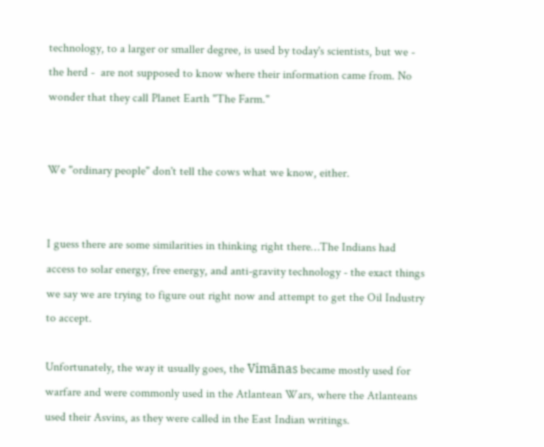technology, to a larger or smaller degree, is used by today's scientists, but we - the herd -  are not supposed to know where their information came from. No wonder that they call Planet Earth "The Farm."


We "ordinary people" don't tell the cows what we know, either.


I guess there are some similarities in thinking right there…The Indians had access to solar energy, free energy, and anti-gravity technology - the exact things we say we are trying to figure out right now and attempt to get the Oil Industry to accept.

Unfortunately, the way it usually goes, the Vimānas became mostly used for warfare and were commonly used in the Atlantean Wars, where the Atlanteans used their Asvins, as they were called in the East Indian writings.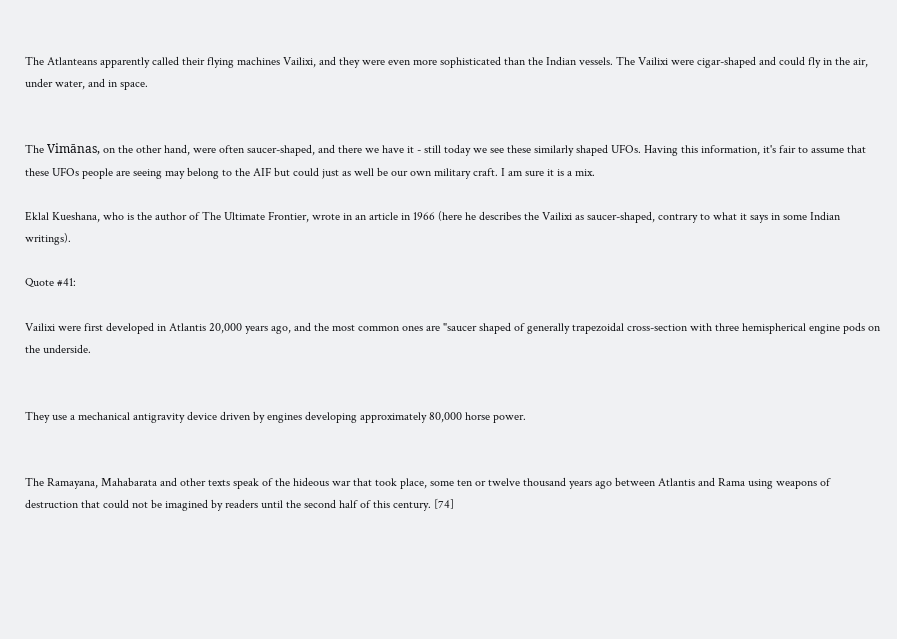The Atlanteans apparently called their flying machines Vailixi, and they were even more sophisticated than the Indian vessels. The Vailixi were cigar-shaped and could fly in the air, under water, and in space.


The Vimānas, on the other hand, were often saucer-shaped, and there we have it - still today we see these similarly shaped UFOs. Having this information, it's fair to assume that these UFOs people are seeing may belong to the AIF but could just as well be our own military craft. I am sure it is a mix.

Eklal Kueshana, who is the author of The Ultimate Frontier, wrote in an article in 1966 (here he describes the Vailixi as saucer-shaped, contrary to what it says in some Indian writings).

Quote #41:

Vailixi were first developed in Atlantis 20,000 years ago, and the most common ones are "saucer shaped of generally trapezoidal cross-section with three hemispherical engine pods on the underside.


They use a mechanical antigravity device driven by engines developing approximately 80,000 horse power.


The Ramayana, Mahabarata and other texts speak of the hideous war that took place, some ten or twelve thousand years ago between Atlantis and Rama using weapons of destruction that could not be imagined by readers until the second half of this century. [74]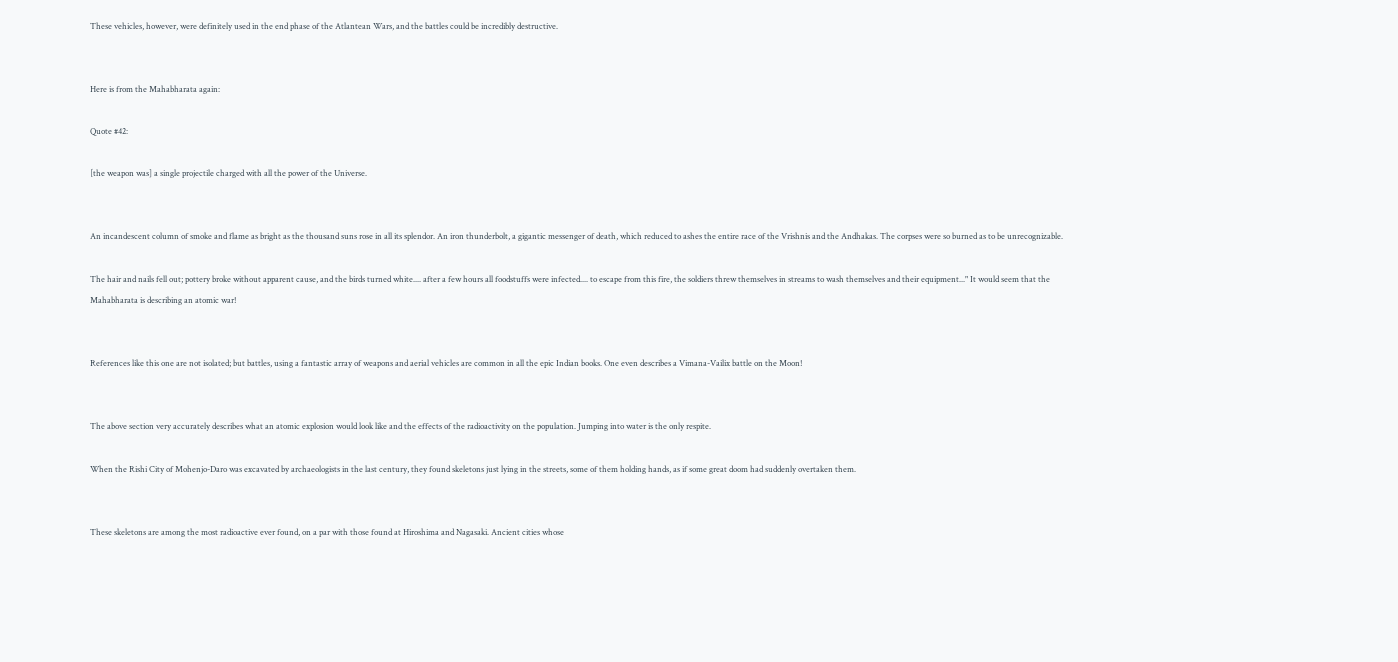These vehicles, however, were definitely used in the end phase of the Atlantean Wars, and the battles could be incredibly destructive.


Here is from the Mahabharata again:

Quote #42:

[the weapon was] a single projectile charged with all the power of the Universe.


An incandescent column of smoke and flame as bright as the thousand suns rose in all its splendor. An iron thunderbolt, a gigantic messenger of death, which reduced to ashes the entire race of the Vrishnis and the Andhakas. The corpses were so burned as to be unrecognizable.

The hair and nails fell out; pottery broke without apparent cause, and the birds turned white.... after a few hours all foodstuffs were infected.... to escape from this fire, the soldiers threw themselves in streams to wash themselves and their equipment..." It would seem that the Mahabharata is describing an atomic war!


References like this one are not isolated; but battles, using a fantastic array of weapons and aerial vehicles are common in all the epic Indian books. One even describes a Vimana-Vailix battle on the Moon!


The above section very accurately describes what an atomic explosion would look like and the effects of the radioactivity on the population. Jumping into water is the only respite.

When the Rishi City of Mohenjo-Daro was excavated by archaeologists in the last century, they found skeletons just lying in the streets, some of them holding hands, as if some great doom had suddenly overtaken them.


These skeletons are among the most radioactive ever found, on a par with those found at Hiroshima and Nagasaki. Ancient cities whose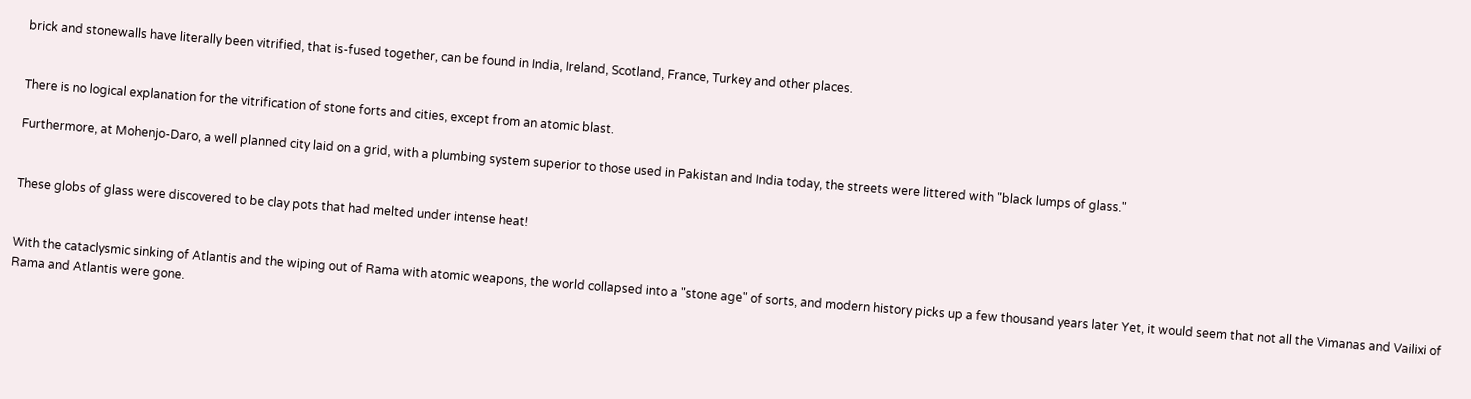brick and stonewalls have literally been vitrified, that is-fused together, can be found in India, Ireland, Scotland, France, Turkey and other places.


There is no logical explanation for the vitrification of stone forts and cities, except from an atomic blast.

Furthermore, at Mohenjo-Daro, a well planned city laid on a grid, with a plumbing system superior to those used in Pakistan and India today, the streets were littered with "black lumps of glass."


These globs of glass were discovered to be clay pots that had melted under intense heat!


With the cataclysmic sinking of Atlantis and the wiping out of Rama with atomic weapons, the world collapsed into a "stone age" of sorts, and modern history picks up a few thousand years later Yet, it would seem that not all the Vimanas and Vailixi of Rama and Atlantis were gone.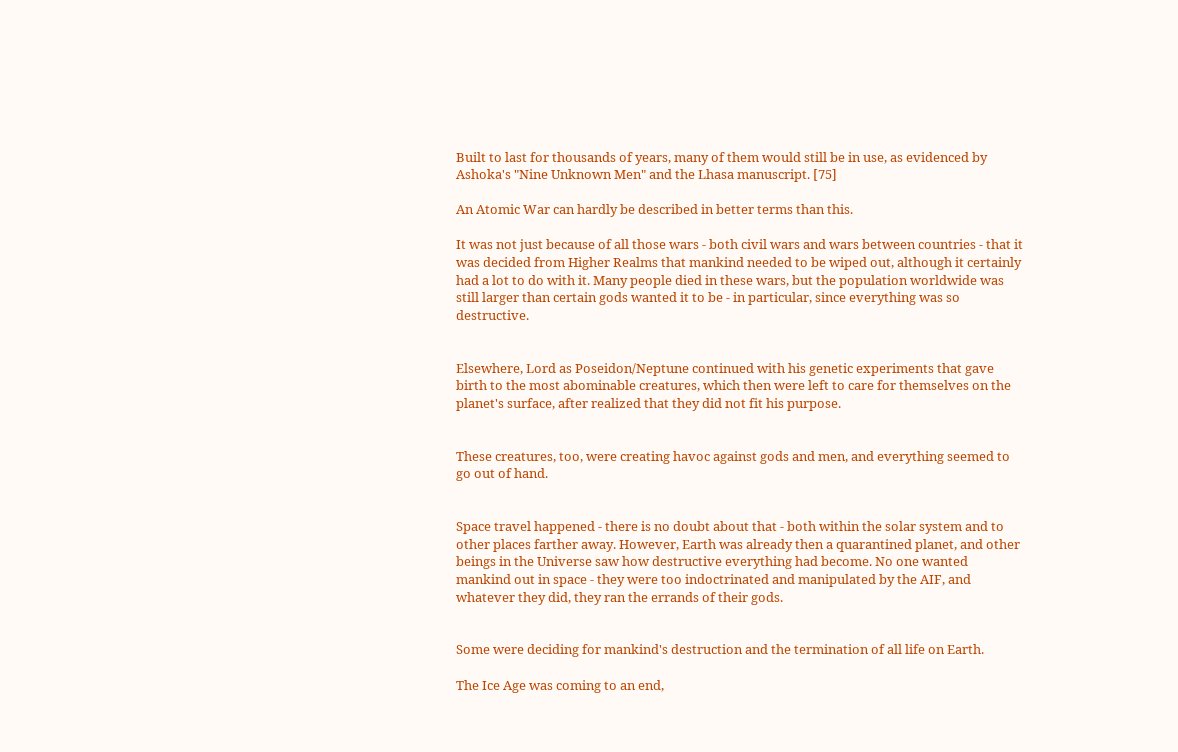Built to last for thousands of years, many of them would still be in use, as evidenced by Ashoka's "Nine Unknown Men" and the Lhasa manuscript. [75]

An Atomic War can hardly be described in better terms than this.

It was not just because of all those wars - both civil wars and wars between countries - that it was decided from Higher Realms that mankind needed to be wiped out, although it certainly had a lot to do with it. Many people died in these wars, but the population worldwide was still larger than certain gods wanted it to be - in particular, since everything was so destructive.


Elsewhere, Lord as Poseidon/Neptune continued with his genetic experiments that gave birth to the most abominable creatures, which then were left to care for themselves on the planet's surface, after realized that they did not fit his purpose.


These creatures, too, were creating havoc against gods and men, and everything seemed to go out of hand.


Space travel happened - there is no doubt about that - both within the solar system and to other places farther away. However, Earth was already then a quarantined planet, and other beings in the Universe saw how destructive everything had become. No one wanted mankind out in space - they were too indoctrinated and manipulated by the AIF, and whatever they did, they ran the errands of their gods.


Some were deciding for mankind's destruction and the termination of all life on Earth.

The Ice Age was coming to an end,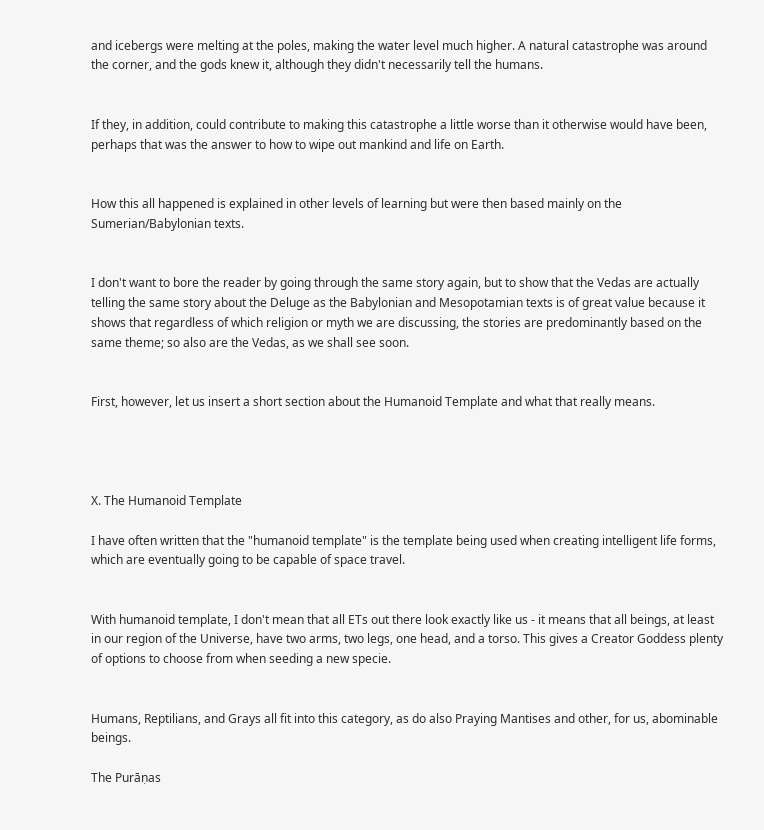and icebergs were melting at the poles, making the water level much higher. A natural catastrophe was around the corner, and the gods knew it, although they didn't necessarily tell the humans.


If they, in addition, could contribute to making this catastrophe a little worse than it otherwise would have been, perhaps that was the answer to how to wipe out mankind and life on Earth.


How this all happened is explained in other levels of learning but were then based mainly on the Sumerian/Babylonian texts.


I don't want to bore the reader by going through the same story again, but to show that the Vedas are actually telling the same story about the Deluge as the Babylonian and Mesopotamian texts is of great value because it shows that regardless of which religion or myth we are discussing, the stories are predominantly based on the same theme; so also are the Vedas, as we shall see soon.


First, however, let us insert a short section about the Humanoid Template and what that really means.




X. The Humanoid Template

I have often written that the "humanoid template" is the template being used when creating intelligent life forms, which are eventually going to be capable of space travel.


With humanoid template, I don't mean that all ETs out there look exactly like us - it means that all beings, at least in our region of the Universe, have two arms, two legs, one head, and a torso. This gives a Creator Goddess plenty of options to choose from when seeding a new specie.


Humans, Reptilians, and Grays all fit into this category, as do also Praying Mantises and other, for us, abominable beings.

The Purāṇas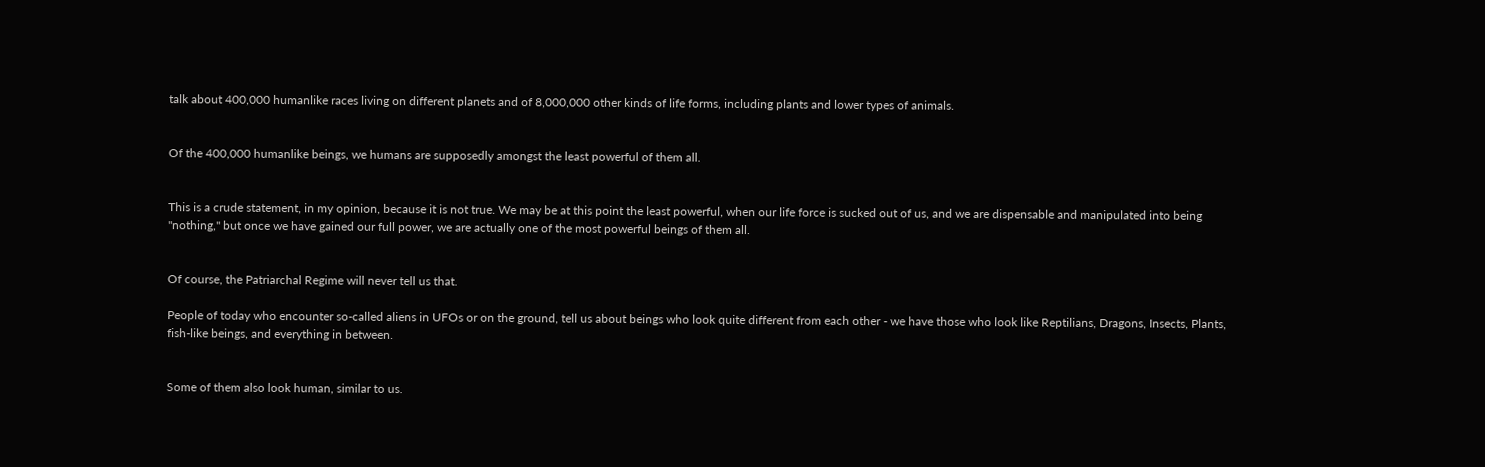talk about 400,000 humanlike races living on different planets and of 8,000,000 other kinds of life forms, including plants and lower types of animals.


Of the 400,000 humanlike beings, we humans are supposedly amongst the least powerful of them all.


This is a crude statement, in my opinion, because it is not true. We may be at this point the least powerful, when our life force is sucked out of us, and we are dispensable and manipulated into being "nothing," but once we have gained our full power, we are actually one of the most powerful beings of them all.


Of course, the Patriarchal Regime will never tell us that.

People of today who encounter so-called aliens in UFOs or on the ground, tell us about beings who look quite different from each other - we have those who look like Reptilians, Dragons, Insects, Plants, fish-like beings, and everything in between.


Some of them also look human, similar to us.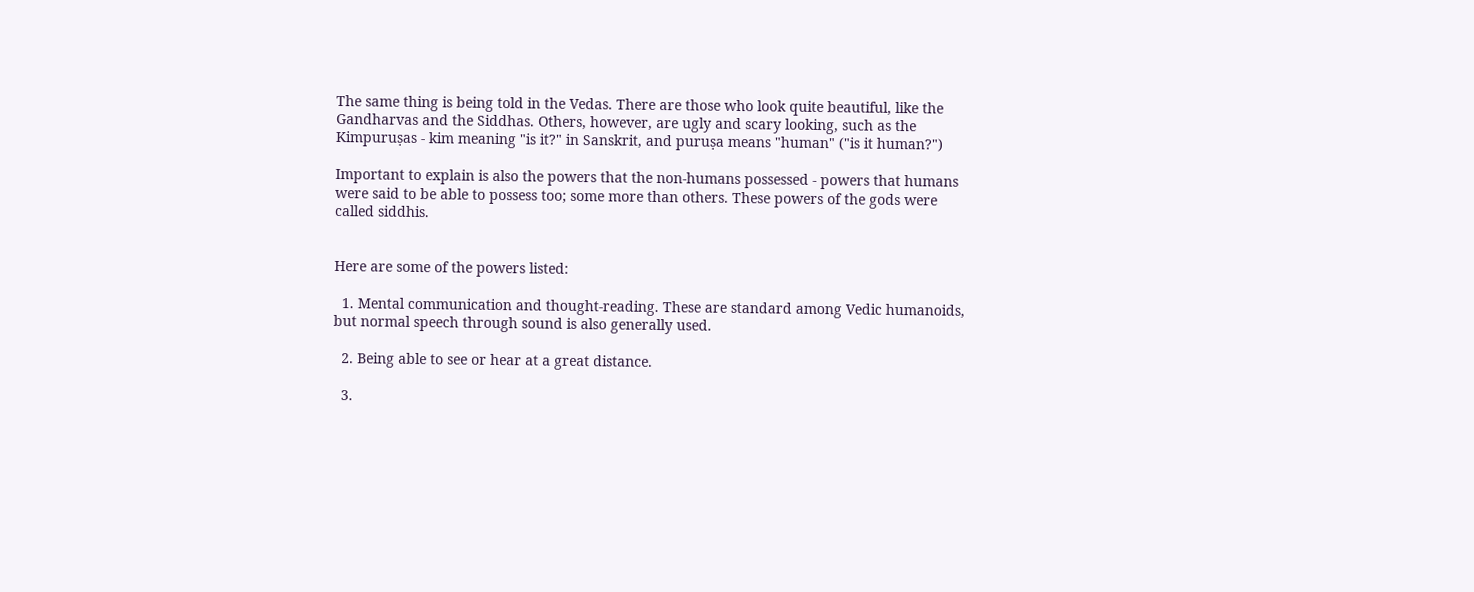The same thing is being told in the Vedas. There are those who look quite beautiful, like the Gandharvas and the Siddhas. Others, however, are ugly and scary looking, such as the Kimpuruṣas - kim meaning "is it?" in Sanskrit, and puruṣa means "human" ("is it human?")

Important to explain is also the powers that the non-humans possessed - powers that humans were said to be able to possess too; some more than others. These powers of the gods were called siddhis.


Here are some of the powers listed:

  1. Mental communication and thought-reading. These are standard among Vedic humanoids, but normal speech through sound is also generally used.

  2. Being able to see or hear at a great distance.

  3.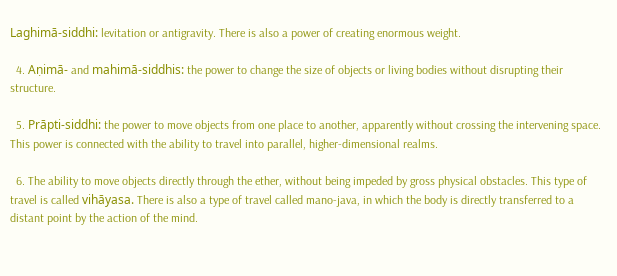Laghimā-siddhi: levitation or antigravity. There is also a power of creating enormous weight.

  4. Aṇimā- and mahimā-siddhis: the power to change the size of objects or living bodies without disrupting their structure.

  5. Prāpti-siddhi: the power to move objects from one place to another, apparently without crossing the intervening space. This power is connected with the ability to travel into parallel, higher-dimensional realms.

  6. The ability to move objects directly through the ether, without being impeded by gross physical obstacles. This type of travel is called vihāyasa. There is also a type of travel called mano-java, in which the body is directly transferred to a distant point by the action of the mind.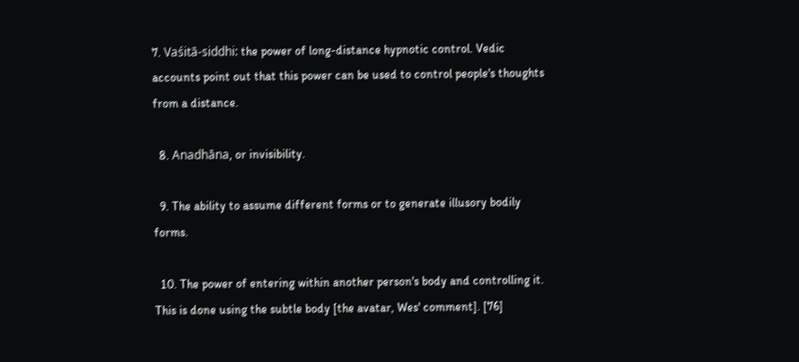7. Vaśitā-siddhi: the power of long-distance hypnotic control. Vedic accounts point out that this power can be used to control people's thoughts from a distance.

  8. Anadhāna, or invisibility.

  9. The ability to assume different forms or to generate illusory bodily forms.

  10. The power of entering within another person's body and controlling it. This is done using the subtle body [the avatar, Wes' comment]. [76]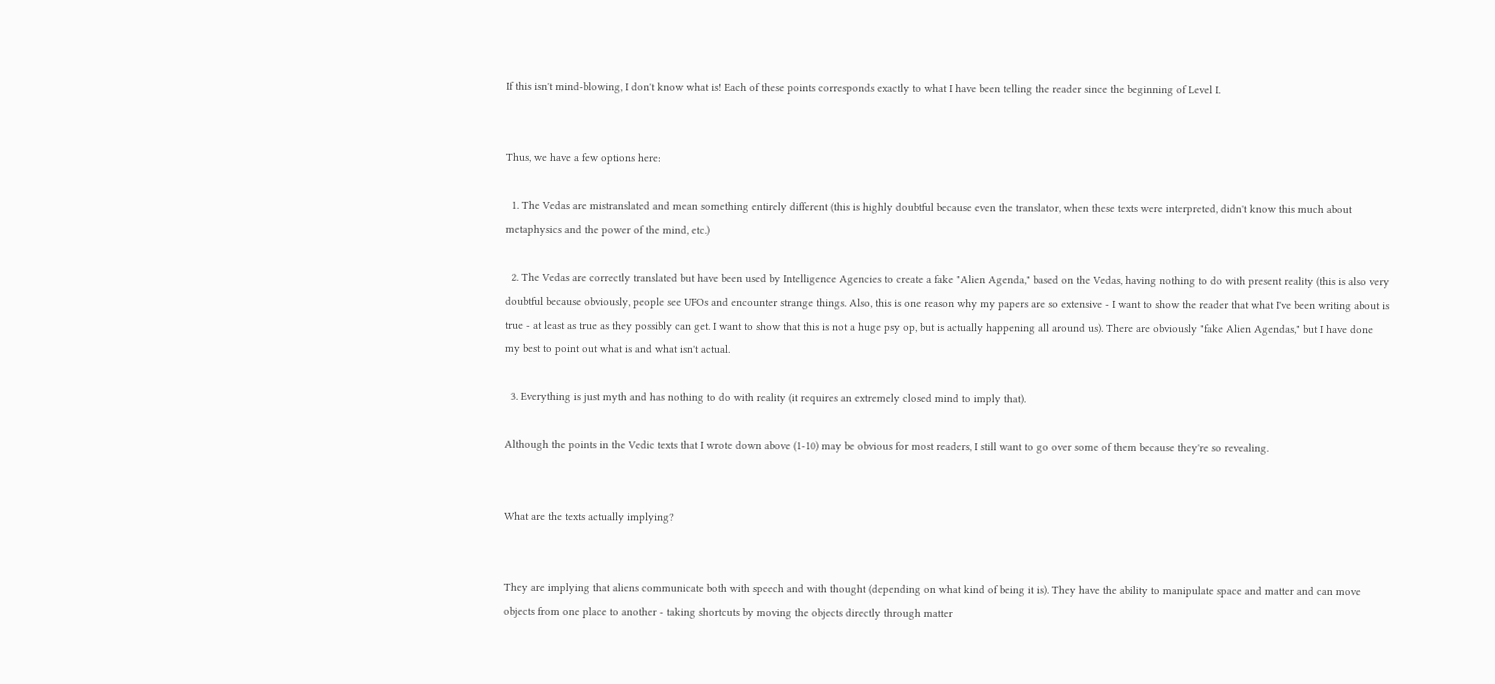If this isn't mind-blowing, I don't know what is! Each of these points corresponds exactly to what I have been telling the reader since the beginning of Level I.


Thus, we have a few options here:

  1. The Vedas are mistranslated and mean something entirely different (this is highly doubtful because even the translator, when these texts were interpreted, didn't know this much about metaphysics and the power of the mind, etc.)

  2. The Vedas are correctly translated but have been used by Intelligence Agencies to create a fake "Alien Agenda," based on the Vedas, having nothing to do with present reality (this is also very doubtful because obviously, people see UFOs and encounter strange things. Also, this is one reason why my papers are so extensive - I want to show the reader that what I've been writing about is true - at least as true as they possibly can get. I want to show that this is not a huge psy op, but is actually happening all around us). There are obviously "fake Alien Agendas," but I have done my best to point out what is and what isn't actual.

  3. Everything is just myth and has nothing to do with reality (it requires an extremely closed mind to imply that).

Although the points in the Vedic texts that I wrote down above (1-10) may be obvious for most readers, I still want to go over some of them because they're so revealing.


What are the texts actually implying?


They are implying that aliens communicate both with speech and with thought (depending on what kind of being it is). They have the ability to manipulate space and matter and can move objects from one place to another - taking shortcuts by moving the objects directly through matter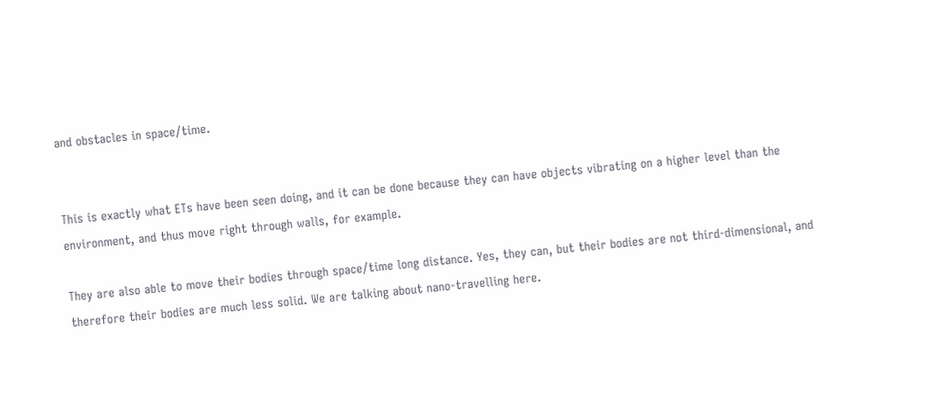and obstacles in space/time.


This is exactly what ETs have been seen doing, and it can be done because they can have objects vibrating on a higher level than the environment, and thus move right through walls, for example.

They are also able to move their bodies through space/time long distance. Yes, they can, but their bodies are not third-dimensional, and therefore their bodies are much less solid. We are talking about nano-travelling here.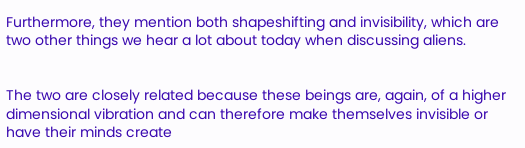Furthermore, they mention both shapeshifting and invisibility, which are two other things we hear a lot about today when discussing aliens.


The two are closely related because these beings are, again, of a higher dimensional vibration and can therefore make themselves invisible or have their minds create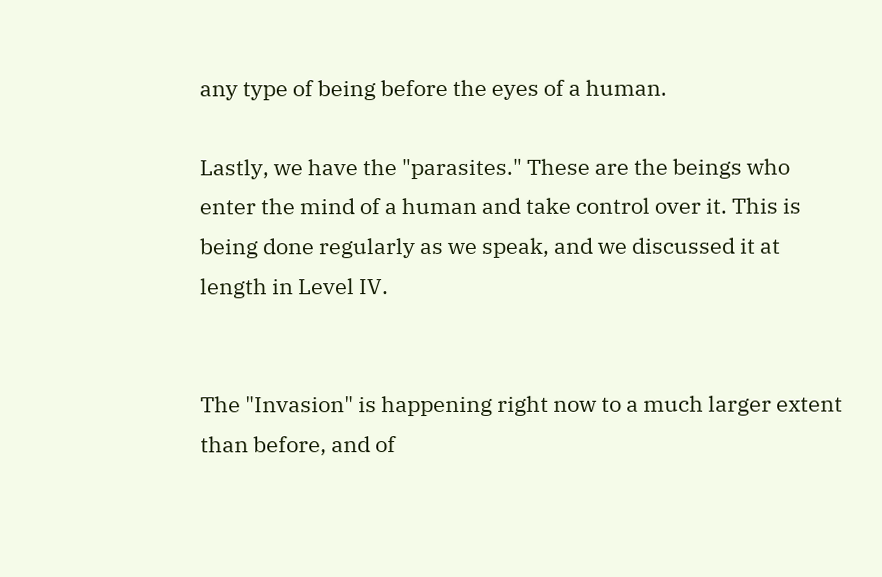any type of being before the eyes of a human.

Lastly, we have the "parasites." These are the beings who enter the mind of a human and take control over it. This is being done regularly as we speak, and we discussed it at length in Level IV.


The "Invasion" is happening right now to a much larger extent than before, and of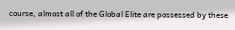course, almost all of the Global Elite are possessed by these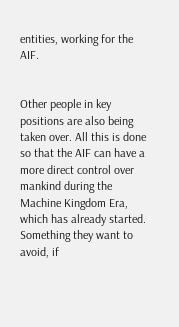entities, working for the AIF.


Other people in key positions are also being taken over. All this is done so that the AIF can have a more direct control over mankind during the Machine Kingdom Era, which has already started. Something they want to avoid, if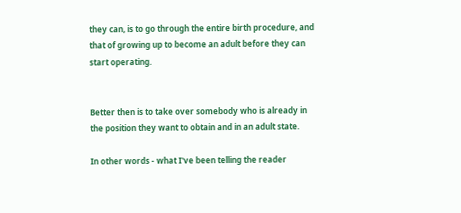they can, is to go through the entire birth procedure, and that of growing up to become an adult before they can start operating.


Better then is to take over somebody who is already in the position they want to obtain and in an adult state.

In other words - what I've been telling the reader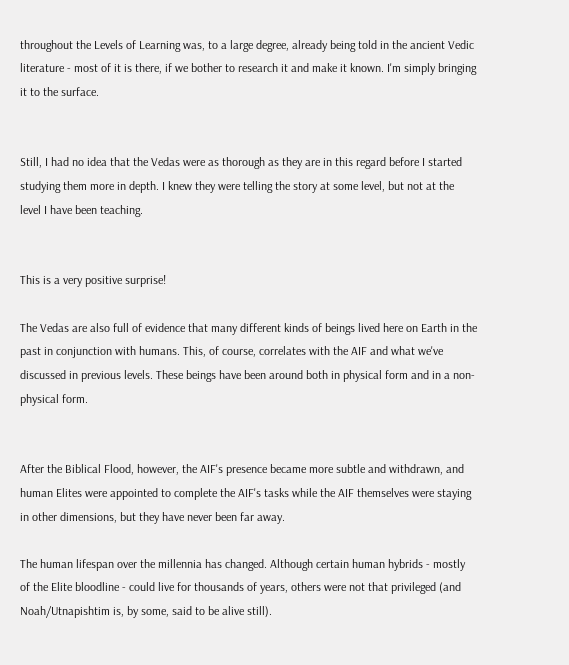throughout the Levels of Learning was, to a large degree, already being told in the ancient Vedic literature - most of it is there, if we bother to research it and make it known. I'm simply bringing it to the surface.


Still, I had no idea that the Vedas were as thorough as they are in this regard before I started studying them more in depth. I knew they were telling the story at some level, but not at the level I have been teaching.


This is a very positive surprise!

The Vedas are also full of evidence that many different kinds of beings lived here on Earth in the past in conjunction with humans. This, of course, correlates with the AIF and what we've discussed in previous levels. These beings have been around both in physical form and in a non-physical form.


After the Biblical Flood, however, the AIF's presence became more subtle and withdrawn, and human Elites were appointed to complete the AIF's tasks while the AIF themselves were staying in other dimensions, but they have never been far away.

The human lifespan over the millennia has changed. Although certain human hybrids - mostly of the Elite bloodline - could live for thousands of years, others were not that privileged (and Noah/Utnapishtim is, by some, said to be alive still).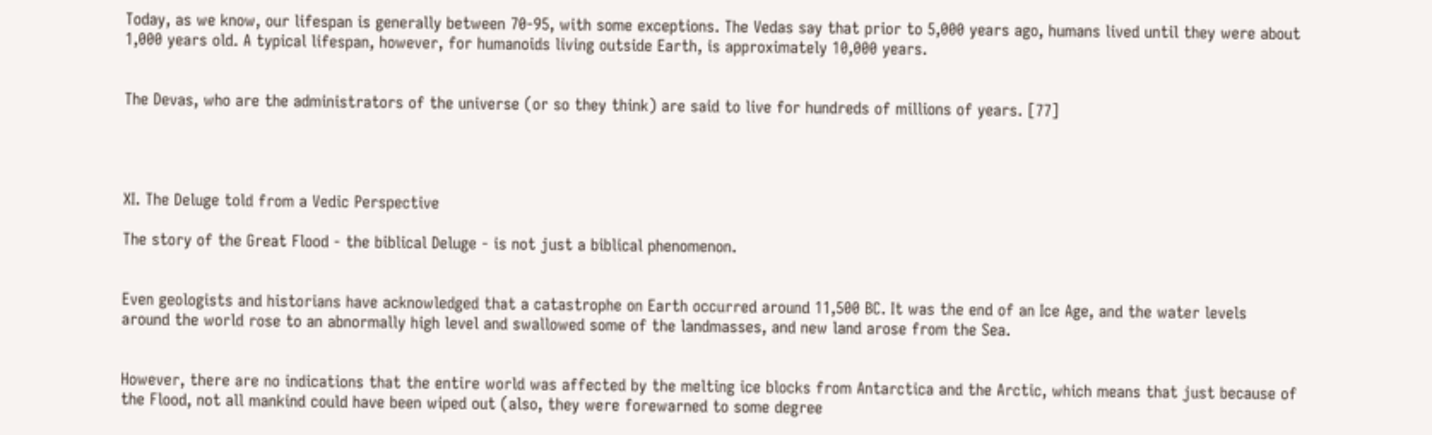Today, as we know, our lifespan is generally between 70-95, with some exceptions. The Vedas say that prior to 5,000 years ago, humans lived until they were about 1,000 years old. A typical lifespan, however, for humanoids living outside Earth, is approximately 10,000 years.


The Devas, who are the administrators of the universe (or so they think) are said to live for hundreds of millions of years. [77]




XI. The Deluge told from a Vedic Perspective

The story of the Great Flood - the biblical Deluge - is not just a biblical phenomenon.


Even geologists and historians have acknowledged that a catastrophe on Earth occurred around 11,500 BC. It was the end of an Ice Age, and the water levels around the world rose to an abnormally high level and swallowed some of the landmasses, and new land arose from the Sea.


However, there are no indications that the entire world was affected by the melting ice blocks from Antarctica and the Arctic, which means that just because of the Flood, not all mankind could have been wiped out (also, they were forewarned to some degree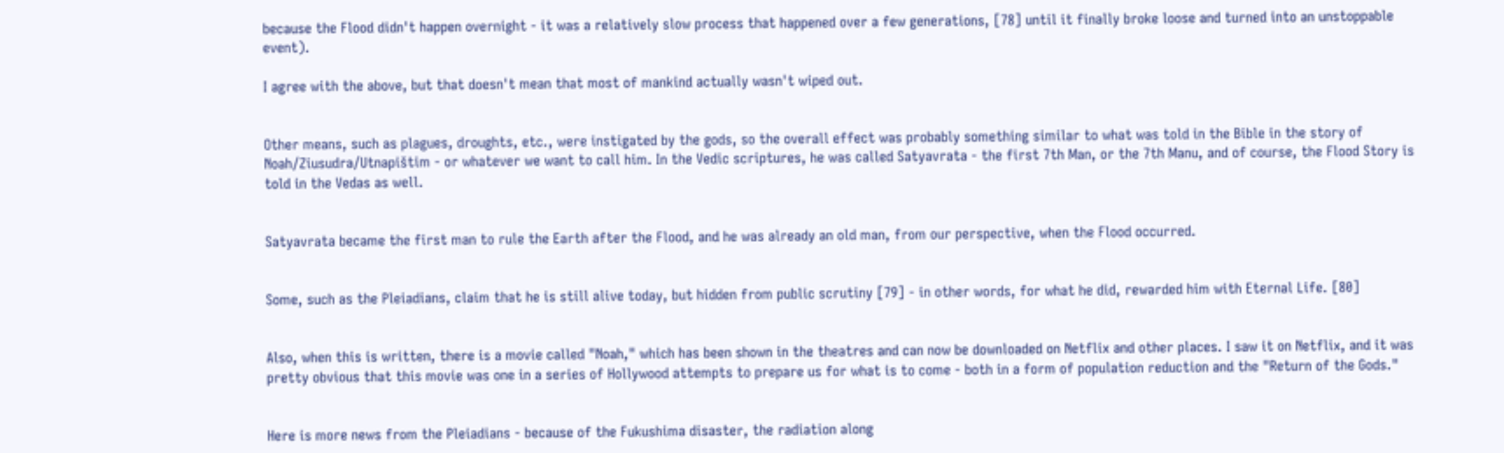because the Flood didn't happen overnight - it was a relatively slow process that happened over a few generations, [78] until it finally broke loose and turned into an unstoppable event).

I agree with the above, but that doesn't mean that most of mankind actually wasn't wiped out.


Other means, such as plagues, droughts, etc., were instigated by the gods, so the overall effect was probably something similar to what was told in the Bible in the story of Noah/Ziusudra/Utnapištim - or whatever we want to call him. In the Vedic scriptures, he was called Satyavrata - the first 7th Man, or the 7th Manu, and of course, the Flood Story is told in the Vedas as well.


Satyavrata became the first man to rule the Earth after the Flood, and he was already an old man, from our perspective, when the Flood occurred.


Some, such as the Pleiadians, claim that he is still alive today, but hidden from public scrutiny [79] - in other words, for what he did, rewarded him with Eternal Life. [80]


Also, when this is written, there is a movie called "Noah," which has been shown in the theatres and can now be downloaded on Netflix and other places. I saw it on Netflix, and it was pretty obvious that this movie was one in a series of Hollywood attempts to prepare us for what is to come - both in a form of population reduction and the "Return of the Gods."


Here is more news from the Pleiadians - because of the Fukushima disaster, the radiation along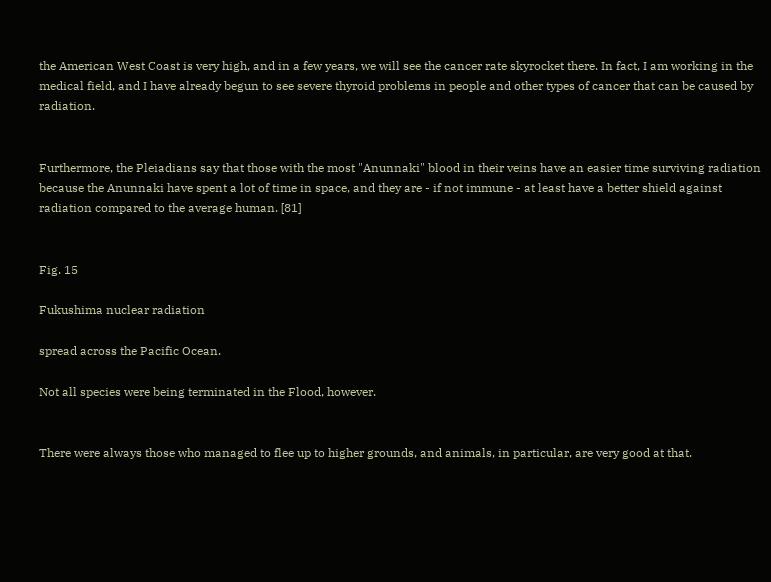the American West Coast is very high, and in a few years, we will see the cancer rate skyrocket there. In fact, I am working in the medical field, and I have already begun to see severe thyroid problems in people and other types of cancer that can be caused by radiation.


Furthermore, the Pleiadians say that those with the most "Anunnaki" blood in their veins have an easier time surviving radiation because the Anunnaki have spent a lot of time in space, and they are - if not immune - at least have a better shield against radiation compared to the average human. [81]


Fig. 15

Fukushima nuclear radiation

spread across the Pacific Ocean.

Not all species were being terminated in the Flood, however.


There were always those who managed to flee up to higher grounds, and animals, in particular, are very good at that.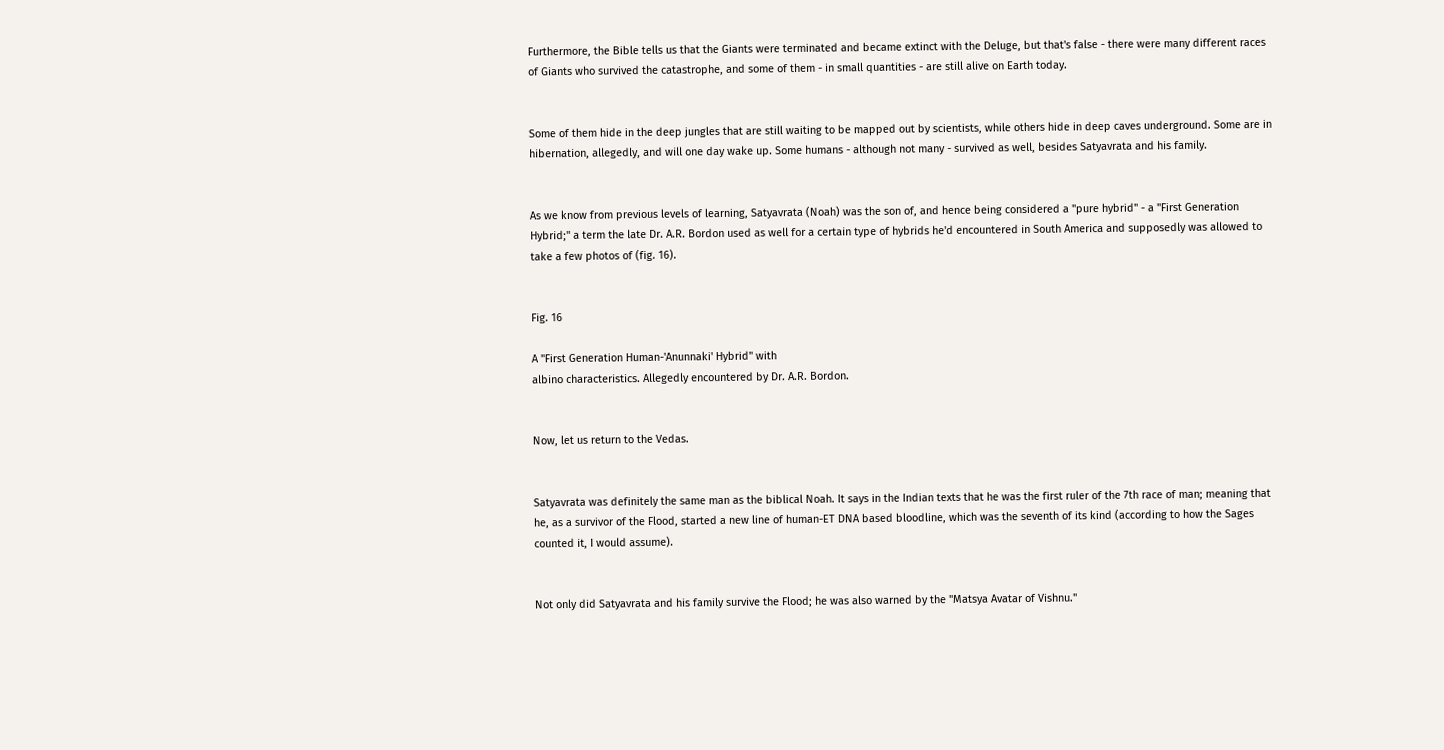Furthermore, the Bible tells us that the Giants were terminated and became extinct with the Deluge, but that's false - there were many different races of Giants who survived the catastrophe, and some of them - in small quantities - are still alive on Earth today.


Some of them hide in the deep jungles that are still waiting to be mapped out by scientists, while others hide in deep caves underground. Some are in hibernation, allegedly, and will one day wake up. Some humans - although not many - survived as well, besides Satyavrata and his family.


As we know from previous levels of learning, Satyavrata (Noah) was the son of, and hence being considered a "pure hybrid" - a "First Generation Hybrid;" a term the late Dr. A.R. Bordon used as well for a certain type of hybrids he'd encountered in South America and supposedly was allowed to take a few photos of (fig. 16).


Fig. 16

A "First Generation Human-'Anunnaki' Hybrid" with
albino characteristics. Allegedly encountered by Dr. A.R. Bordon.


Now, let us return to the Vedas.


Satyavrata was definitely the same man as the biblical Noah. It says in the Indian texts that he was the first ruler of the 7th race of man; meaning that he, as a survivor of the Flood, started a new line of human-ET DNA based bloodline, which was the seventh of its kind (according to how the Sages counted it, I would assume).


Not only did Satyavrata and his family survive the Flood; he was also warned by the "Matsya Avatar of Vishnu."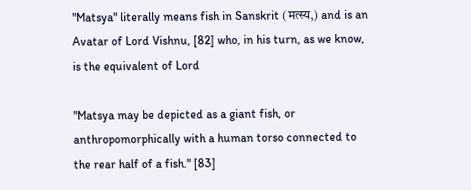"Matsya" literally means fish in Sanskrit (मत्स्य,) and is an Avatar of Lord Vishnu, [82] who, in his turn, as we know, is the equivalent of Lord

"Matsya may be depicted as a giant fish, or anthropomorphically with a human torso connected to the rear half of a fish." [83]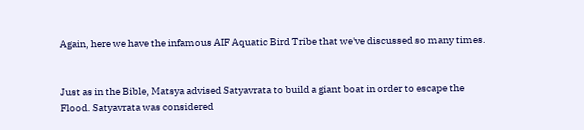Again, here we have the infamous AIF Aquatic Bird Tribe that we've discussed so many times.


Just as in the Bible, Matsya advised Satyavrata to build a giant boat in order to escape the Flood. Satyavrata was considered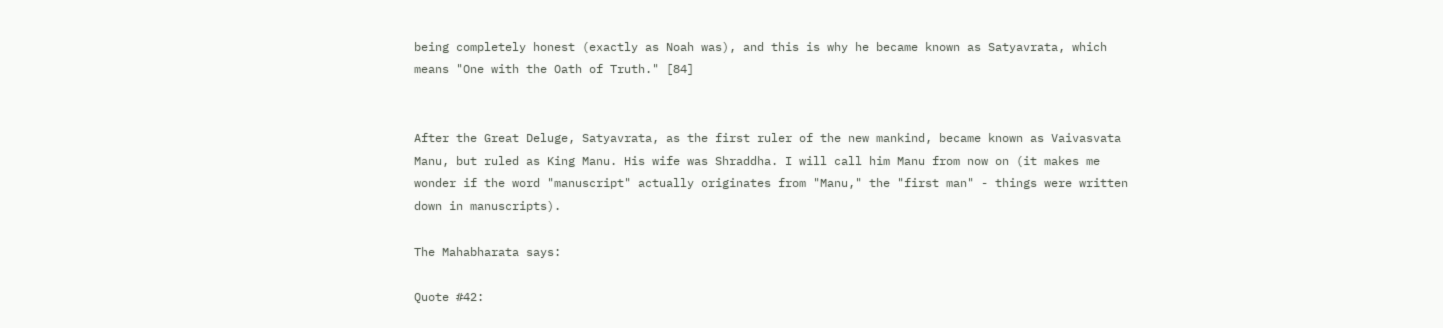being completely honest (exactly as Noah was), and this is why he became known as Satyavrata, which means "One with the Oath of Truth." [84]


After the Great Deluge, Satyavrata, as the first ruler of the new mankind, became known as Vaivasvata Manu, but ruled as King Manu. His wife was Shraddha. I will call him Manu from now on (it makes me wonder if the word "manuscript" actually originates from "Manu," the "first man" - things were written down in manuscripts).

The Mahabharata says:

Quote #42: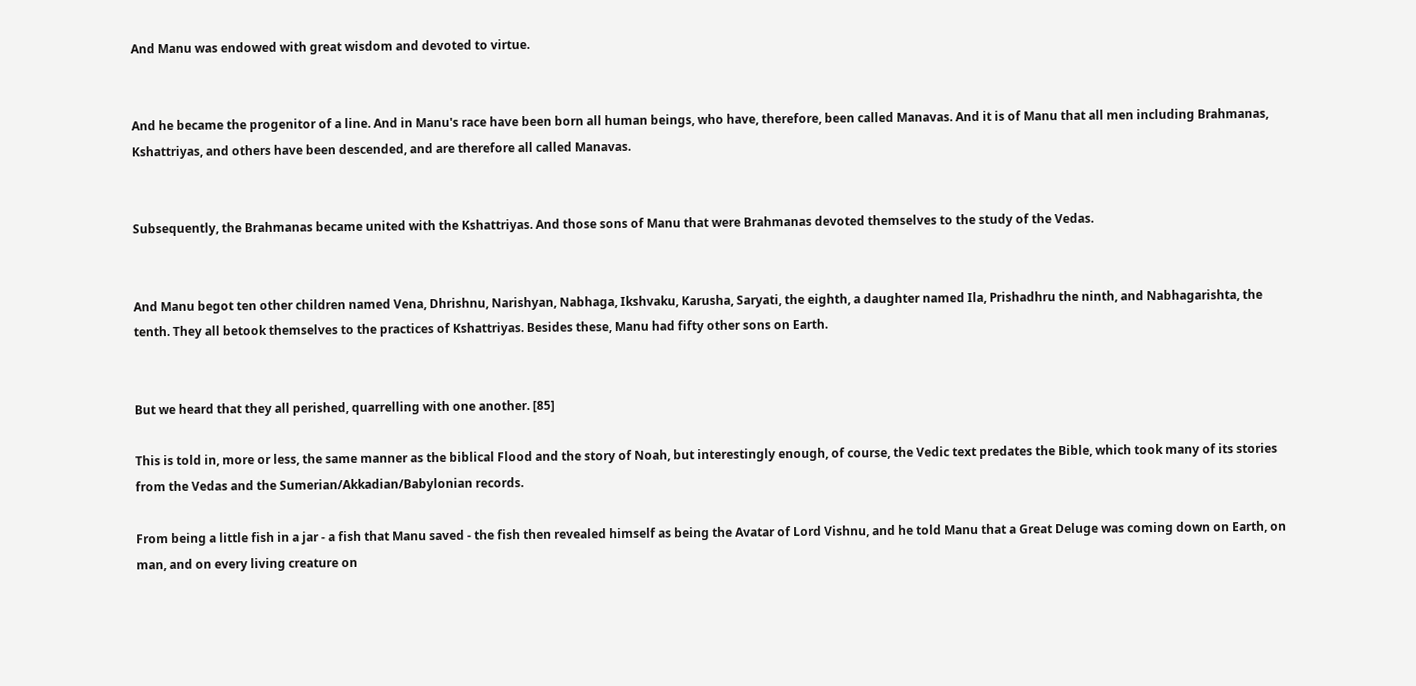And Manu was endowed with great wisdom and devoted to virtue.


And he became the progenitor of a line. And in Manu's race have been born all human beings, who have, therefore, been called Manavas. And it is of Manu that all men including Brahmanas, Kshattriyas, and others have been descended, and are therefore all called Manavas.


Subsequently, the Brahmanas became united with the Kshattriyas. And those sons of Manu that were Brahmanas devoted themselves to the study of the Vedas.


And Manu begot ten other children named Vena, Dhrishnu, Narishyan, Nabhaga, Ikshvaku, Karusha, Saryati, the eighth, a daughter named Ila, Prishadhru the ninth, and Nabhagarishta, the tenth. They all betook themselves to the practices of Kshattriyas. Besides these, Manu had fifty other sons on Earth.


But we heard that they all perished, quarrelling with one another. [85]

This is told in, more or less, the same manner as the biblical Flood and the story of Noah, but interestingly enough, of course, the Vedic text predates the Bible, which took many of its stories from the Vedas and the Sumerian/Akkadian/Babylonian records.

From being a little fish in a jar - a fish that Manu saved - the fish then revealed himself as being the Avatar of Lord Vishnu, and he told Manu that a Great Deluge was coming down on Earth, on man, and on every living creature on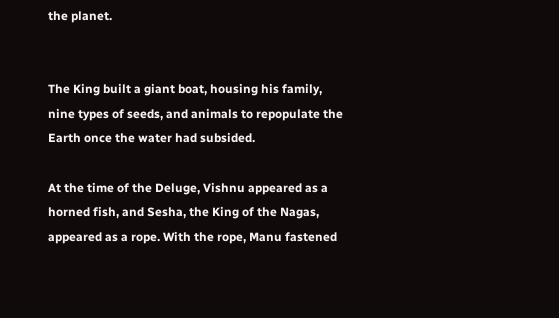the planet.


The King built a giant boat, housing his family, nine types of seeds, and animals to repopulate the Earth once the water had subsided.

At the time of the Deluge, Vishnu appeared as a horned fish, and Sesha, the King of the Nagas, appeared as a rope. With the rope, Manu fastened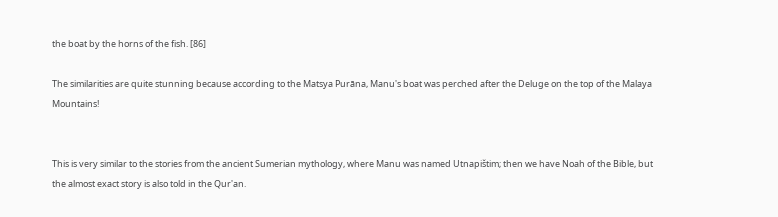the boat by the horns of the fish. [86]

The similarities are quite stunning because according to the Matsya Purāna, Manu's boat was perched after the Deluge on the top of the Malaya Mountains!


This is very similar to the stories from the ancient Sumerian mythology, where Manu was named Utnapištim; then we have Noah of the Bible, but the almost exact story is also told in the Qur'an.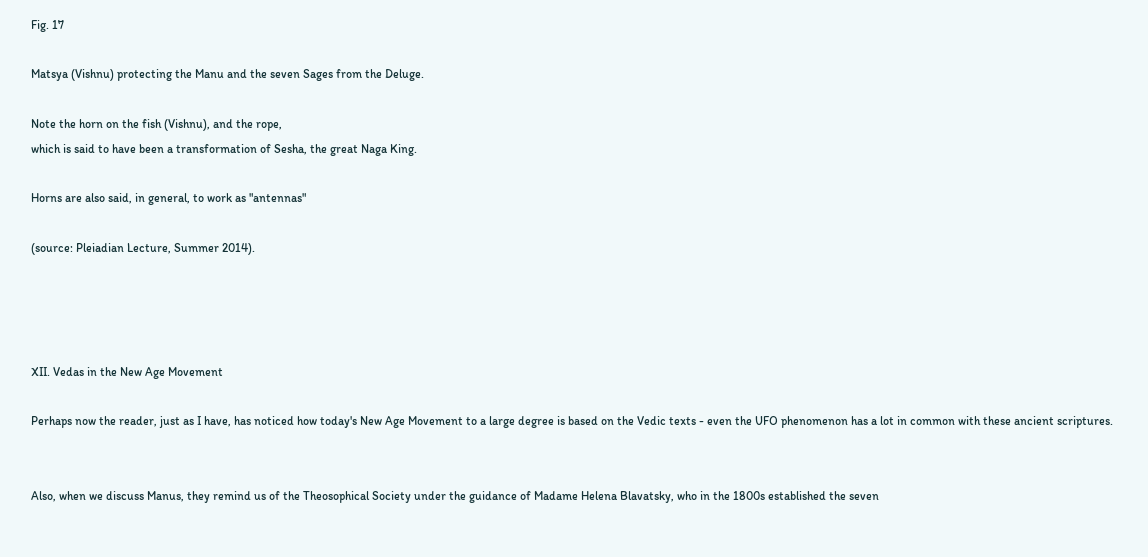Fig. 17

Matsya (Vishnu) protecting the Manu and the seven Sages from the Deluge.

Note the horn on the fish (Vishnu), and the rope,
which is said to have been a transformation of Sesha, the great Naga King.

Horns are also said, in general, to work as "antennas"

(source: Pleiadian Lecture, Summer 2014).




XII. Vedas in the New Age Movement

Perhaps now the reader, just as I have, has noticed how today's New Age Movement to a large degree is based on the Vedic texts - even the UFO phenomenon has a lot in common with these ancient scriptures.


Also, when we discuss Manus, they remind us of the Theosophical Society under the guidance of Madame Helena Blavatsky, who in the 1800s established the seven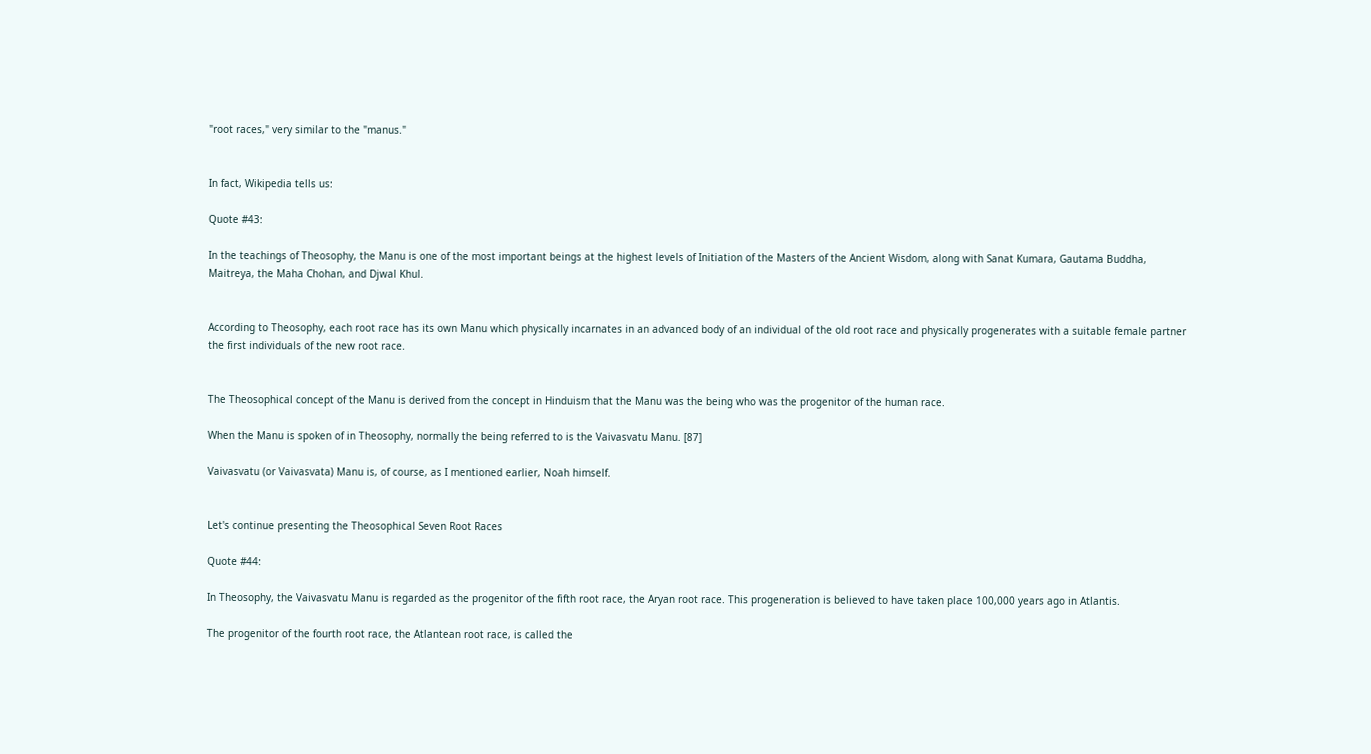"root races," very similar to the "manus."


In fact, Wikipedia tells us:

Quote #43:

In the teachings of Theosophy, the Manu is one of the most important beings at the highest levels of Initiation of the Masters of the Ancient Wisdom, along with Sanat Kumara, Gautama Buddha, Maitreya, the Maha Chohan, and Djwal Khul.


According to Theosophy, each root race has its own Manu which physically incarnates in an advanced body of an individual of the old root race and physically progenerates with a suitable female partner the first individuals of the new root race.


The Theosophical concept of the Manu is derived from the concept in Hinduism that the Manu was the being who was the progenitor of the human race.

When the Manu is spoken of in Theosophy, normally the being referred to is the Vaivasvatu Manu. [87]

Vaivasvatu (or Vaivasvata) Manu is, of course, as I mentioned earlier, Noah himself.


Let's continue presenting the Theosophical Seven Root Races

Quote #44:

In Theosophy, the Vaivasvatu Manu is regarded as the progenitor of the fifth root race, the Aryan root race. This progeneration is believed to have taken place 100,000 years ago in Atlantis.

The progenitor of the fourth root race, the Atlantean root race, is called the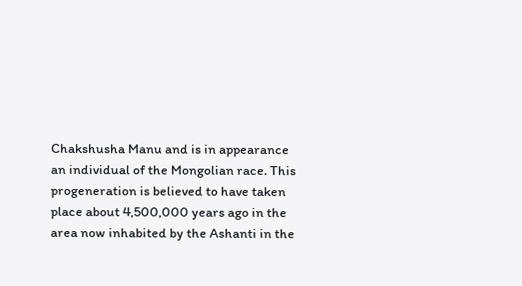Chakshusha Manu and is in appearance an individual of the Mongolian race. This progeneration is believed to have taken place about 4,500,000 years ago in the area now inhabited by the Ashanti in the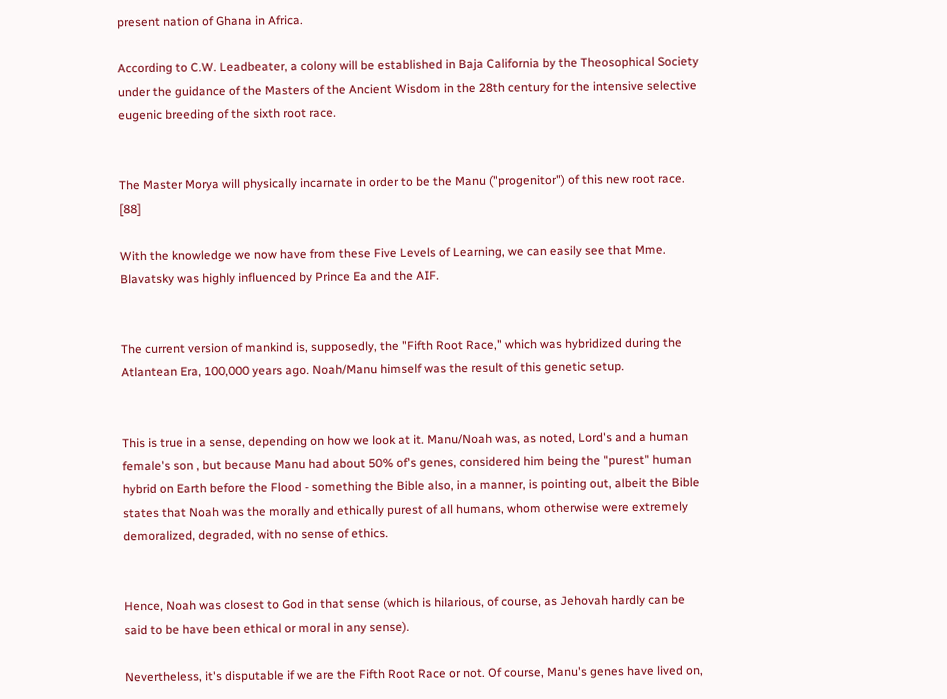present nation of Ghana in Africa.

According to C.W. Leadbeater, a colony will be established in Baja California by the Theosophical Society under the guidance of the Masters of the Ancient Wisdom in the 28th century for the intensive selective eugenic breeding of the sixth root race.


The Master Morya will physically incarnate in order to be the Manu ("progenitor") of this new root race. [88]

With the knowledge we now have from these Five Levels of Learning, we can easily see that Mme. Blavatsky was highly influenced by Prince Ea and the AIF.


The current version of mankind is, supposedly, the "Fifth Root Race," which was hybridized during the Atlantean Era, 100,000 years ago. Noah/Manu himself was the result of this genetic setup.


This is true in a sense, depending on how we look at it. Manu/Noah was, as noted, Lord's and a human female's son , but because Manu had about 50% of's genes, considered him being the "purest" human hybrid on Earth before the Flood - something the Bible also, in a manner, is pointing out, albeit the Bible states that Noah was the morally and ethically purest of all humans, whom otherwise were extremely demoralized, degraded, with no sense of ethics.


Hence, Noah was closest to God in that sense (which is hilarious, of course, as Jehovah hardly can be said to be have been ethical or moral in any sense).

Nevertheless, it's disputable if we are the Fifth Root Race or not. Of course, Manu's genes have lived on,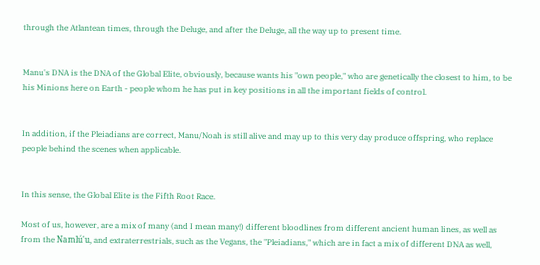through the Atlantean times, through the Deluge, and after the Deluge, all the way up to present time.


Manu's DNA is the DNA of the Global Elite, obviously, because wants his "own people," who are genetically the closest to him, to be his Minions here on Earth - people whom he has put in key positions in all the important fields of control.


In addition, if the Pleiadians are correct, Manu/Noah is still alive and may up to this very day produce offspring, who replace people behind the scenes when applicable.


In this sense, the Global Elite is the Fifth Root Race.

Most of us, however, are a mix of many (and I mean many!) different bloodlines from different ancient human lines, as well as from the Namlú'u, and extraterrestrials, such as the Vegans, the "Pleiadians," which are in fact a mix of different DNA as well,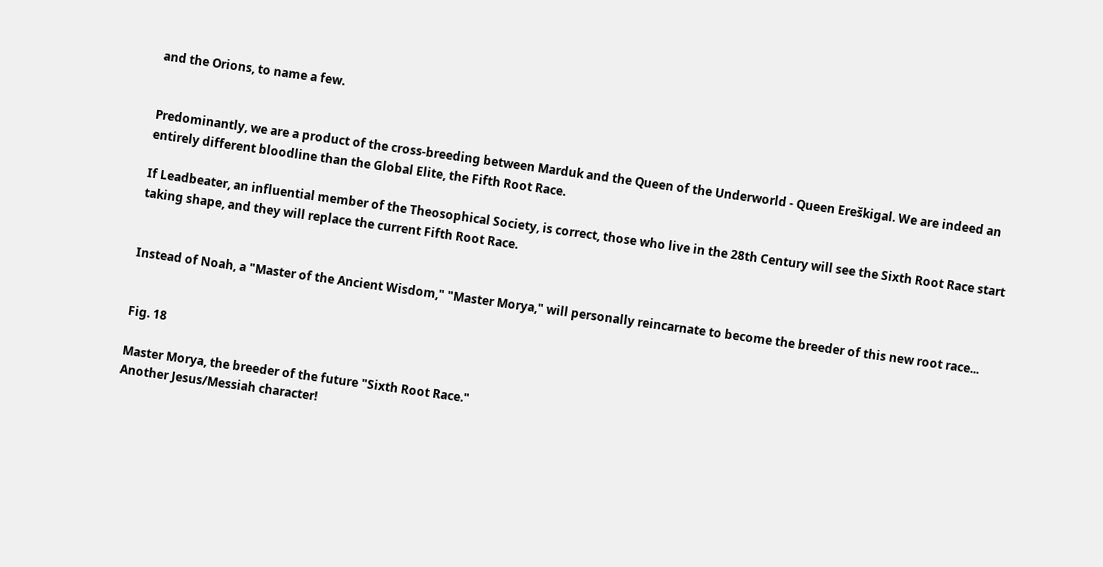and the Orions, to name a few.


Predominantly, we are a product of the cross-breeding between Marduk and the Queen of the Underworld - Queen Ereškigal. We are indeed an entirely different bloodline than the Global Elite, the Fifth Root Race.

If Leadbeater, an influential member of the Theosophical Society, is correct, those who live in the 28th Century will see the Sixth Root Race start taking shape, and they will replace the current Fifth Root Race.


Instead of Noah, a "Master of the Ancient Wisdom," "Master Morya," will personally reincarnate to become the breeder of this new root race...


Fig. 18

Master Morya, the breeder of the future "Sixth Root Race."
Another Jesus/Messiah character!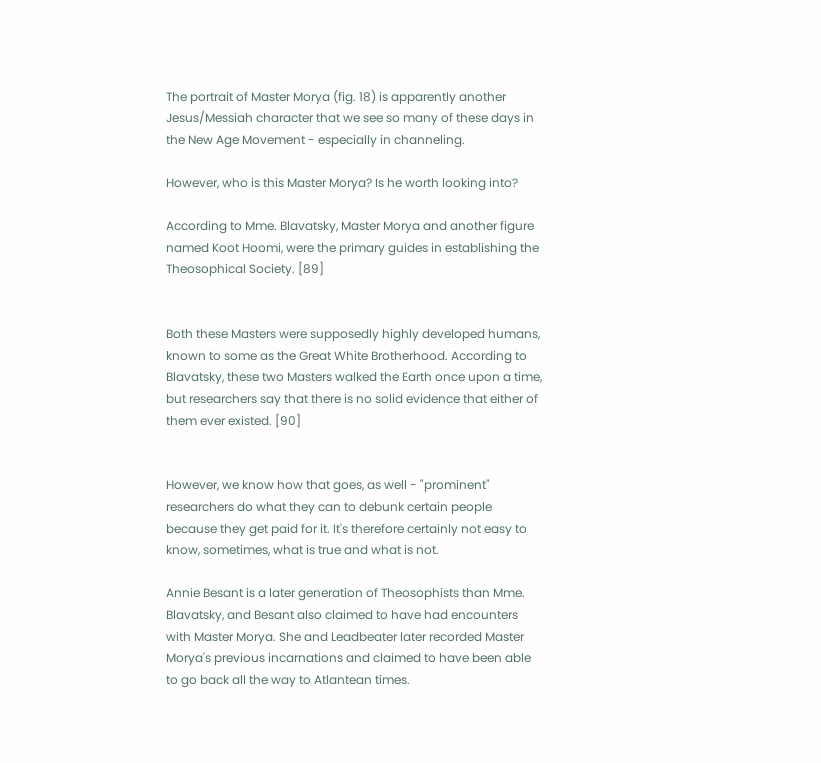The portrait of Master Morya (fig. 18) is apparently another Jesus/Messiah character that we see so many of these days in the New Age Movement - especially in channeling.

However, who is this Master Morya? Is he worth looking into?

According to Mme. Blavatsky, Master Morya and another figure named Koot Hoomi, were the primary guides in establishing the Theosophical Society. [89]


Both these Masters were supposedly highly developed humans, known to some as the Great White Brotherhood. According to Blavatsky, these two Masters walked the Earth once upon a time, but researchers say that there is no solid evidence that either of them ever existed. [90]


However, we know how that goes, as well - "prominent" researchers do what they can to debunk certain people because they get paid for it. It's therefore certainly not easy to know, sometimes, what is true and what is not.

Annie Besant is a later generation of Theosophists than Mme. Blavatsky, and Besant also claimed to have had encounters with Master Morya. She and Leadbeater later recorded Master Morya's previous incarnations and claimed to have been able to go back all the way to Atlantean times.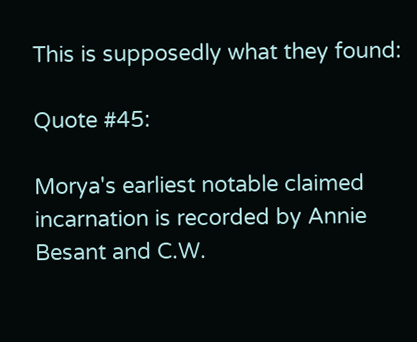This is supposedly what they found:

Quote #45:

Morya's earliest notable claimed incarnation is recorded by Annie Besant and C.W.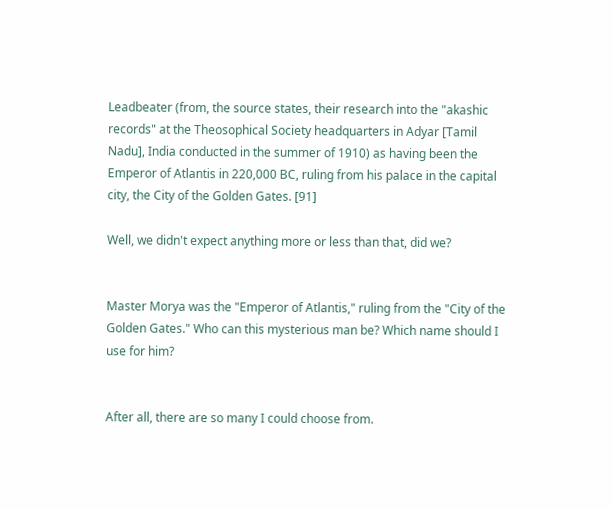Leadbeater (from, the source states, their research into the "akashic records" at the Theosophical Society headquarters in Adyar [Tamil Nadu], India conducted in the summer of 1910) as having been the Emperor of Atlantis in 220,000 BC, ruling from his palace in the capital city, the City of the Golden Gates. [91]

Well, we didn't expect anything more or less than that, did we?


Master Morya was the "Emperor of Atlantis," ruling from the "City of the Golden Gates." Who can this mysterious man be? Which name should I use for him?


After all, there are so many I could choose from.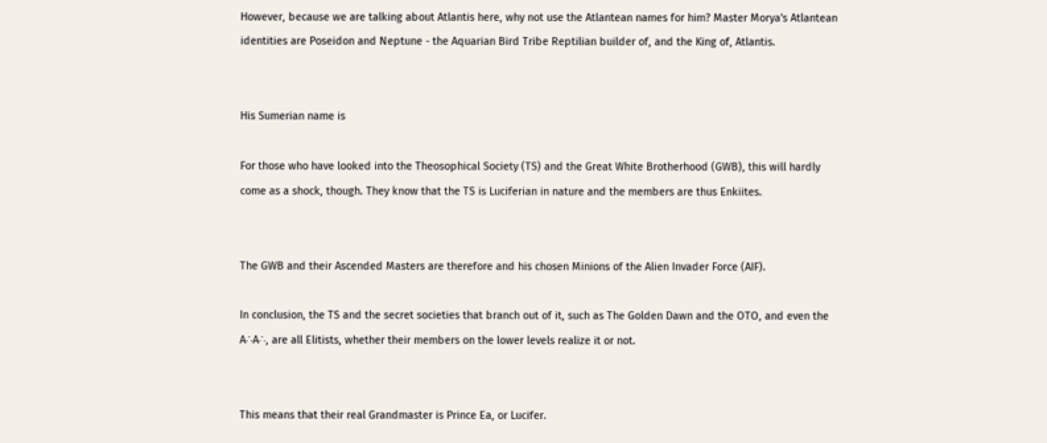However, because we are talking about Atlantis here, why not use the Atlantean names for him? Master Morya's Atlantean identities are Poseidon and Neptune - the Aquarian Bird Tribe Reptilian builder of, and the King of, Atlantis.


His Sumerian name is

For those who have looked into the Theosophical Society (TS) and the Great White Brotherhood (GWB), this will hardly come as a shock, though. They know that the TS is Luciferian in nature and the members are thus Enkiites.


The GWB and their Ascended Masters are therefore and his chosen Minions of the Alien Invader Force (AIF).

In conclusion, the TS and the secret societies that branch out of it, such as The Golden Dawn and the OTO, and even the A∴A∴, are all Elitists, whether their members on the lower levels realize it or not.


This means that their real Grandmaster is Prince Ea, or Lucifer.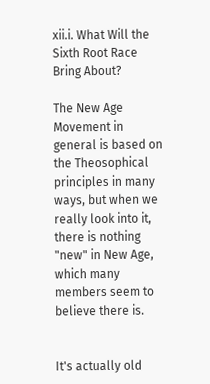xii.i. What Will the Sixth Root Race Bring About?

The New Age Movement in general is based on the Theosophical principles in many ways, but when we really look into it, there is nothing "new" in New Age, which many members seem to believe there is.


It's actually old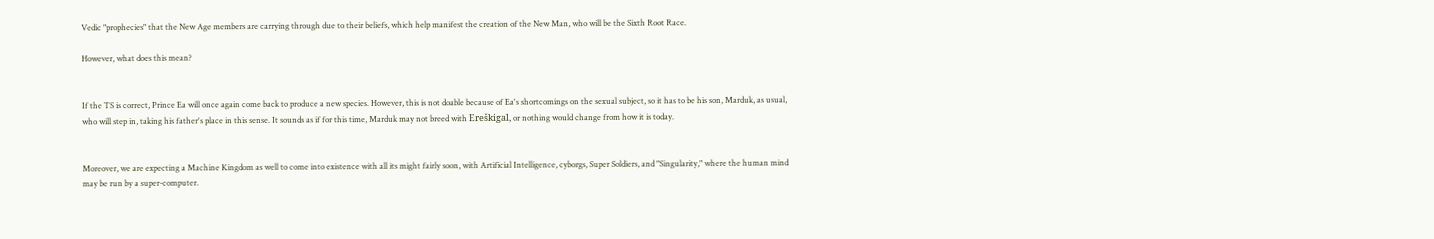Vedic "prophecies" that the New Age members are carrying through due to their beliefs, which help manifest the creation of the New Man, who will be the Sixth Root Race.

However, what does this mean?


If the TS is correct, Prince Ea will once again come back to produce a new species. However, this is not doable because of Ea's shortcomings on the sexual subject, so it has to be his son, Marduk, as usual, who will step in, taking his father's place in this sense. It sounds as if for this time, Marduk may not breed with Ereškigal, or nothing would change from how it is today.


Moreover, we are expecting a Machine Kingdom as well to come into existence with all its might fairly soon, with Artificial Intelligence, cyborgs, Super Soldiers, and "Singularity," where the human mind may be run by a super-computer.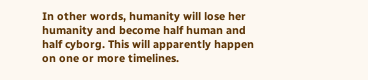In other words, humanity will lose her humanity and become half human and half cyborg. This will apparently happen on one or more timelines.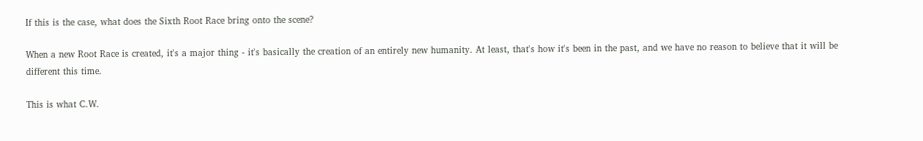If this is the case, what does the Sixth Root Race bring onto the scene?

When a new Root Race is created, it's a major thing - it's basically the creation of an entirely new humanity. At least, that's how it's been in the past, and we have no reason to believe that it will be different this time.

This is what C.W.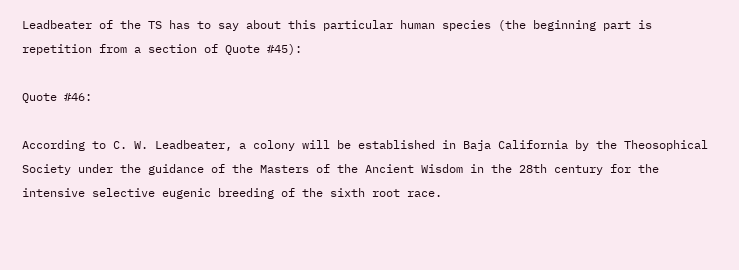Leadbeater of the TS has to say about this particular human species (the beginning part is repetition from a section of Quote #45):

Quote #46:

According to C. W. Leadbeater, a colony will be established in Baja California by the Theosophical Society under the guidance of the Masters of the Ancient Wisdom in the 28th century for the intensive selective eugenic breeding of the sixth root race.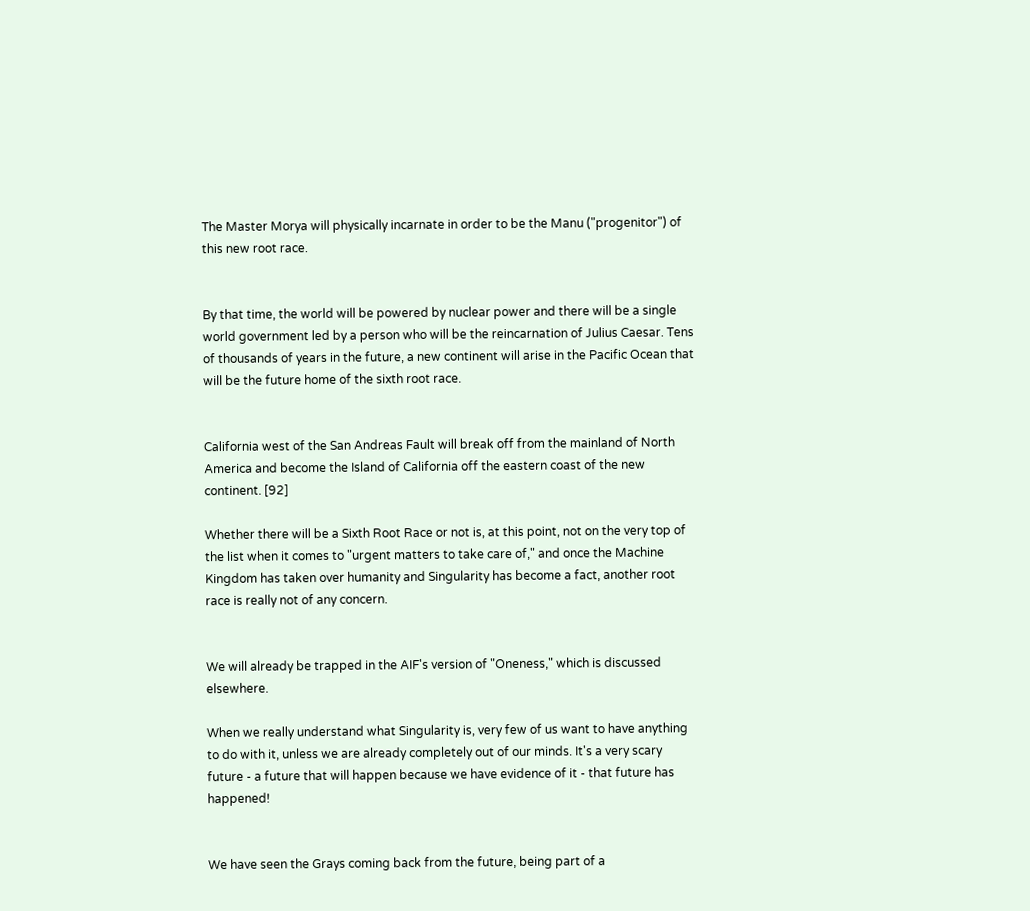The Master Morya will physically incarnate in order to be the Manu ("progenitor") of this new root race.


By that time, the world will be powered by nuclear power and there will be a single world government led by a person who will be the reincarnation of Julius Caesar. Tens of thousands of years in the future, a new continent will arise in the Pacific Ocean that will be the future home of the sixth root race.


California west of the San Andreas Fault will break off from the mainland of North America and become the Island of California off the eastern coast of the new continent. [92]

Whether there will be a Sixth Root Race or not is, at this point, not on the very top of the list when it comes to "urgent matters to take care of," and once the Machine Kingdom has taken over humanity and Singularity has become a fact, another root race is really not of any concern.


We will already be trapped in the AIF's version of "Oneness," which is discussed elsewhere.

When we really understand what Singularity is, very few of us want to have anything to do with it, unless we are already completely out of our minds. It's a very scary future - a future that will happen because we have evidence of it - that future has happened!


We have seen the Grays coming back from the future, being part of a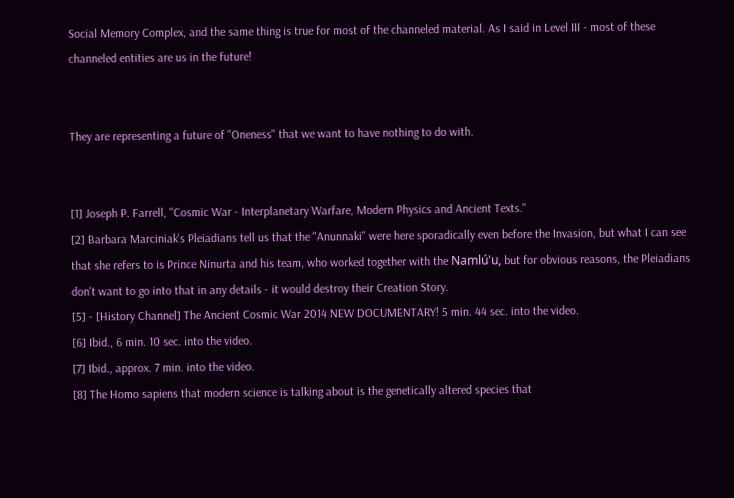Social Memory Complex, and the same thing is true for most of the channeled material. As I said in Level III - most of these channeled entities are us in the future!


They are representing a future of "Oneness" that we want to have nothing to do with.


[1] Joseph P. Farrell, "Cosmic War - Interplanetary Warfare, Modern Physics and Ancient Texts."
[2] Barbara Marciniak's Pleiadians tell us that the "Anunnaki" were here sporadically even before the Invasion, but what I can see that she refers to is Prince Ninurta and his team, who worked together with the Namlú'u, but for obvious reasons, the Pleiadians don't want to go into that in any details - it would destroy their Creation Story.
[5] - [History Channel] The Ancient Cosmic War 2014 NEW DOCUMENTARY! 5 min. 44 sec. into the video.
[6] Ibid., 6 min. 10 sec. into the video.
[7] Ibid., approx. 7 min. into the video.
[8] The Homo sapiens that modern science is talking about is the genetically altered species that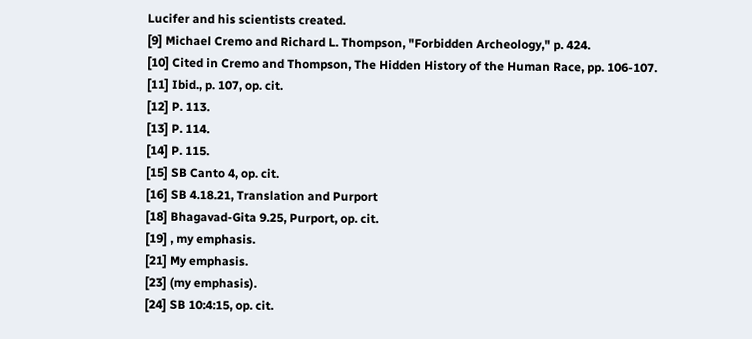Lucifer and his scientists created.
[9] Michael Cremo and Richard L. Thompson, "Forbidden Archeology," p. 424.
[10] Cited in Cremo and Thompson, The Hidden History of the Human Race, pp. 106-107.
[11] Ibid., p. 107, op. cit.
[12] P. 113.
[13] P. 114.
[14] P. 115.
[15] SB Canto 4, op. cit.
[16] SB 4.18.21, Translation and Purport
[18] Bhagavad-Gita 9.25, Purport, op. cit.
[19] , my emphasis.
[21] My emphasis.
[23] (my emphasis).
[24] SB 10:4:15, op. cit.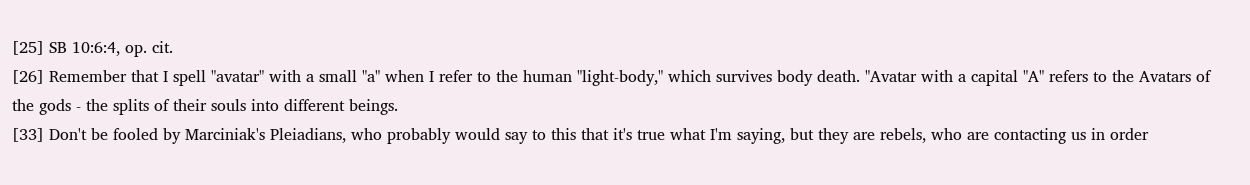[25] SB 10:6:4, op. cit.
[26] Remember that I spell "avatar" with a small "a" when I refer to the human "light-body," which survives body death. "Avatar with a capital "A" refers to the Avatars of the gods - the splits of their souls into different beings.
[33] Don't be fooled by Marciniak's Pleiadians, who probably would say to this that it's true what I'm saying, but they are rebels, who are contacting us in order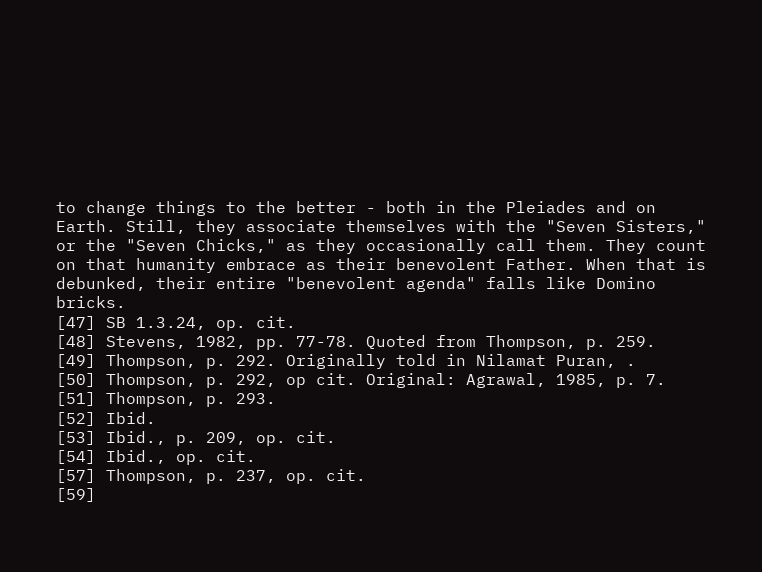to change things to the better - both in the Pleiades and on Earth. Still, they associate themselves with the "Seven Sisters," or the "Seven Chicks," as they occasionally call them. They count on that humanity embrace as their benevolent Father. When that is debunked, their entire "benevolent agenda" falls like Domino bricks.
[47] SB 1.3.24, op. cit.
[48] Stevens, 1982, pp. 77-78. Quoted from Thompson, p. 259.
[49] Thompson, p. 292. Originally told in Nilamat Puran, .
[50] Thompson, p. 292, op cit. Original: Agrawal, 1985, p. 7.
[51] Thompson, p. 293.
[52] Ibid.
[53] Ibid., p. 209, op. cit.
[54] Ibid., op. cit.
[57] Thompson, p. 237, op. cit.
[59]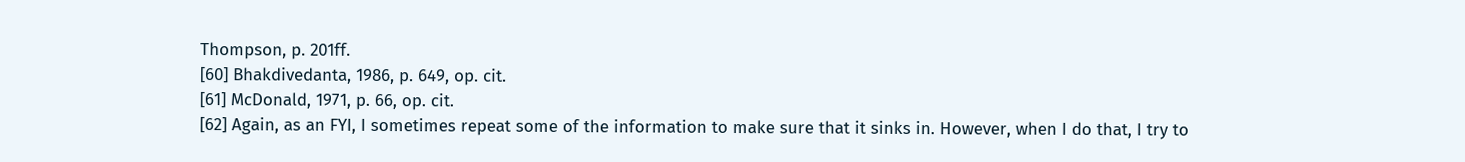Thompson, p. 201ff.
[60] Bhakdivedanta, 1986, p. 649, op. cit.
[61] McDonald, 1971, p. 66, op. cit.
[62] Again, as an FYI, I sometimes repeat some of the information to make sure that it sinks in. However, when I do that, I try to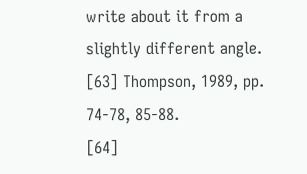write about it from a slightly different angle.
[63] Thompson, 1989, pp. 74-78, 85-88.
[64]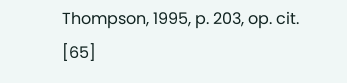Thompson, 1995, p. 203, op. cit.
[65]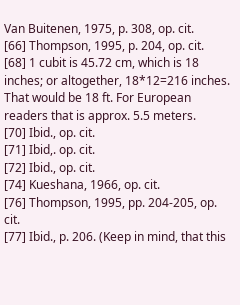Van Buitenen, 1975, p. 308, op. cit.
[66] Thompson, 1995, p. 204, op. cit.
[68] 1 cubit is 45.72 cm, which is 18 inches; or altogether, 18*12=216 inches. That would be 18 ft. For European readers that is approx. 5.5 meters.
[70] Ibid., op. cit.
[71] Ibid,. op. cit.
[72] Ibid., op. cit.
[74] Kueshana, 1966, op. cit.
[76] Thompson, 1995, pp. 204-205, op. cit.
[77] Ibid., p. 206. (Keep in mind, that this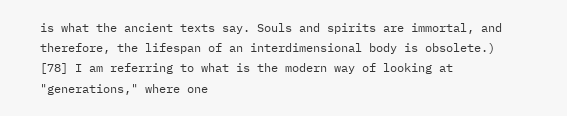is what the ancient texts say. Souls and spirits are immortal, and therefore, the lifespan of an interdimensional body is obsolete.)
[78] I am referring to what is the modern way of looking at "generations," where one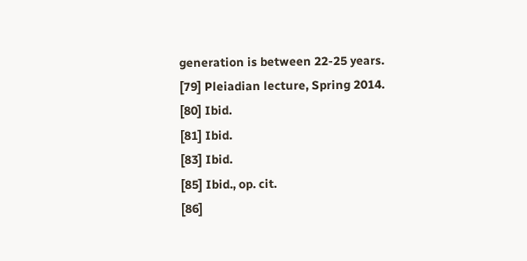generation is between 22-25 years.
[79] Pleiadian lecture, Spring 2014.
[80] Ibid.
[81] Ibid.
[83] Ibid.
[85] Ibid., op. cit.
[86]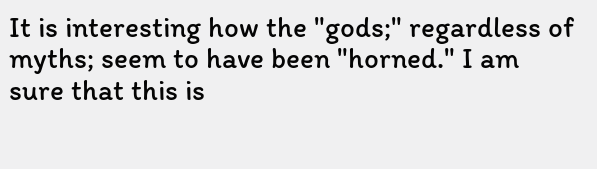It is interesting how the "gods;" regardless of myths; seem to have been "horned." I am sure that this is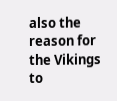also the reason for the Vikings to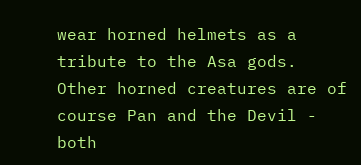wear horned helmets as a tribute to the Asa gods. Other horned creatures are of course Pan and the Devil - both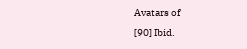Avatars of
[90] Ibid.